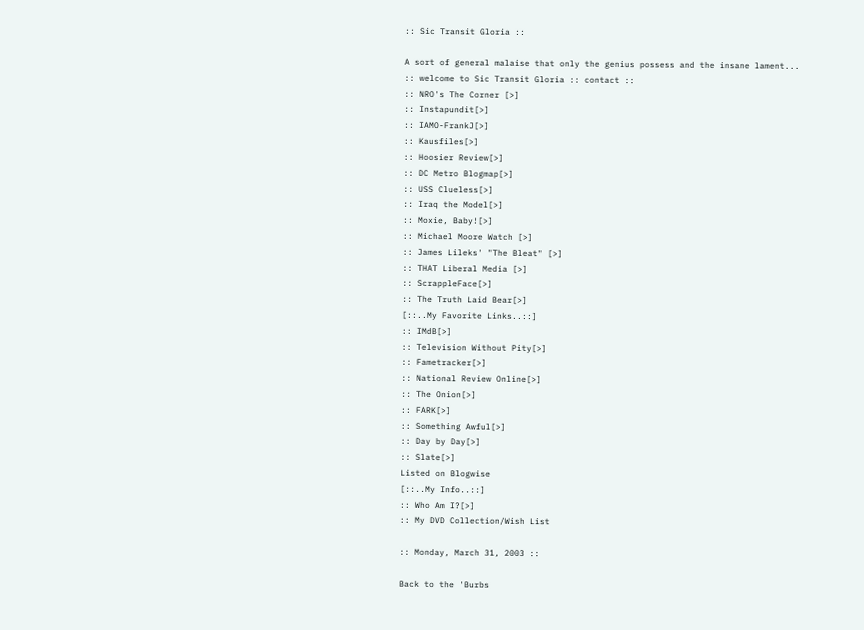:: Sic Transit Gloria ::

A sort of general malaise that only the genius possess and the insane lament...
:: welcome to Sic Transit Gloria :: contact ::
:: NRO's The Corner [>]
:: Instapundit[>]
:: IAMO-FrankJ[>]
:: Kausfiles[>]
:: Hoosier Review[>]
:: DC Metro Blogmap[>]
:: USS Clueless[>]
:: Iraq the Model[>]
:: Moxie, Baby![>]
:: Michael Moore Watch [>]
:: James Lileks' "The Bleat" [>]
:: THAT Liberal Media [>]
:: ScrappleFace[>]
:: The Truth Laid Bear[>]
[::..My Favorite Links..::]
:: IMdB[>]
:: Television Without Pity[>]
:: Fametracker[>]
:: National Review Online[>]
:: The Onion[>]
:: FARK[>]
:: Something Awful[>]
:: Day by Day[>]
:: Slate[>]
Listed on Blogwise
[::..My Info..::]
:: Who Am I?[>]
:: My DVD Collection/Wish List

:: Monday, March 31, 2003 ::

Back to the 'Burbs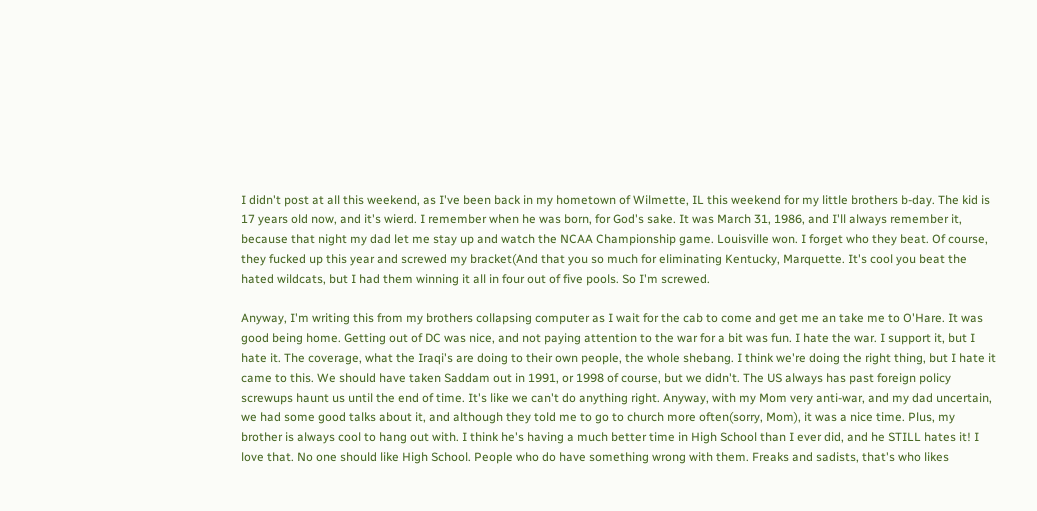I didn't post at all this weekend, as I've been back in my hometown of Wilmette, IL this weekend for my little brothers b-day. The kid is 17 years old now, and it's wierd. I remember when he was born, for God's sake. It was March 31, 1986, and I'll always remember it, because that night my dad let me stay up and watch the NCAA Championship game. Louisville won. I forget who they beat. Of course, they fucked up this year and screwed my bracket(And that you so much for eliminating Kentucky, Marquette. It's cool you beat the hated wildcats, but I had them winning it all in four out of five pools. So I'm screwed.

Anyway, I'm writing this from my brothers collapsing computer as I wait for the cab to come and get me an take me to O'Hare. It was good being home. Getting out of DC was nice, and not paying attention to the war for a bit was fun. I hate the war. I support it, but I hate it. The coverage, what the Iraqi's are doing to their own people, the whole shebang. I think we're doing the right thing, but I hate it came to this. We should have taken Saddam out in 1991, or 1998 of course, but we didn't. The US always has past foreign policy screwups haunt us until the end of time. It's like we can't do anything right. Anyway, with my Mom very anti-war, and my dad uncertain, we had some good talks about it, and although they told me to go to church more often(sorry, Mom), it was a nice time. Plus, my brother is always cool to hang out with. I think he's having a much better time in High School than I ever did, and he STILL hates it! I love that. No one should like High School. People who do have something wrong with them. Freaks and sadists, that's who likes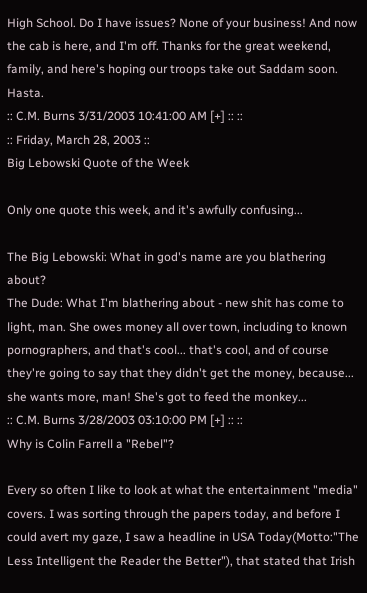High School. Do I have issues? None of your business! And now the cab is here, and I'm off. Thanks for the great weekend, family, and here's hoping our troops take out Saddam soon. Hasta.
:: C.M. Burns 3/31/2003 10:41:00 AM [+] :: ::
:: Friday, March 28, 2003 ::
Big Lebowski Quote of the Week

Only one quote this week, and it's awfully confusing...

The Big Lebowski: What in god's name are you blathering about?
The Dude: What I'm blathering about - new shit has come to light, man. She owes money all over town, including to known pornographers, and that's cool... that's cool, and of course they're going to say that they didn't get the money, because... she wants more, man! She's got to feed the monkey...
:: C.M. Burns 3/28/2003 03:10:00 PM [+] :: ::
Why is Colin Farrell a "Rebel"?

Every so often I like to look at what the entertainment "media" covers. I was sorting through the papers today, and before I could avert my gaze, I saw a headline in USA Today(Motto:"The Less Intelligent the Reader the Better"), that stated that Irish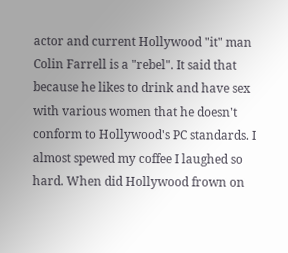actor and current Hollywood "it" man Colin Farrell is a "rebel". It said that because he likes to drink and have sex with various women that he doesn't conform to Hollywood's PC standards. I almost spewed my coffee I laughed so hard. When did Hollywood frown on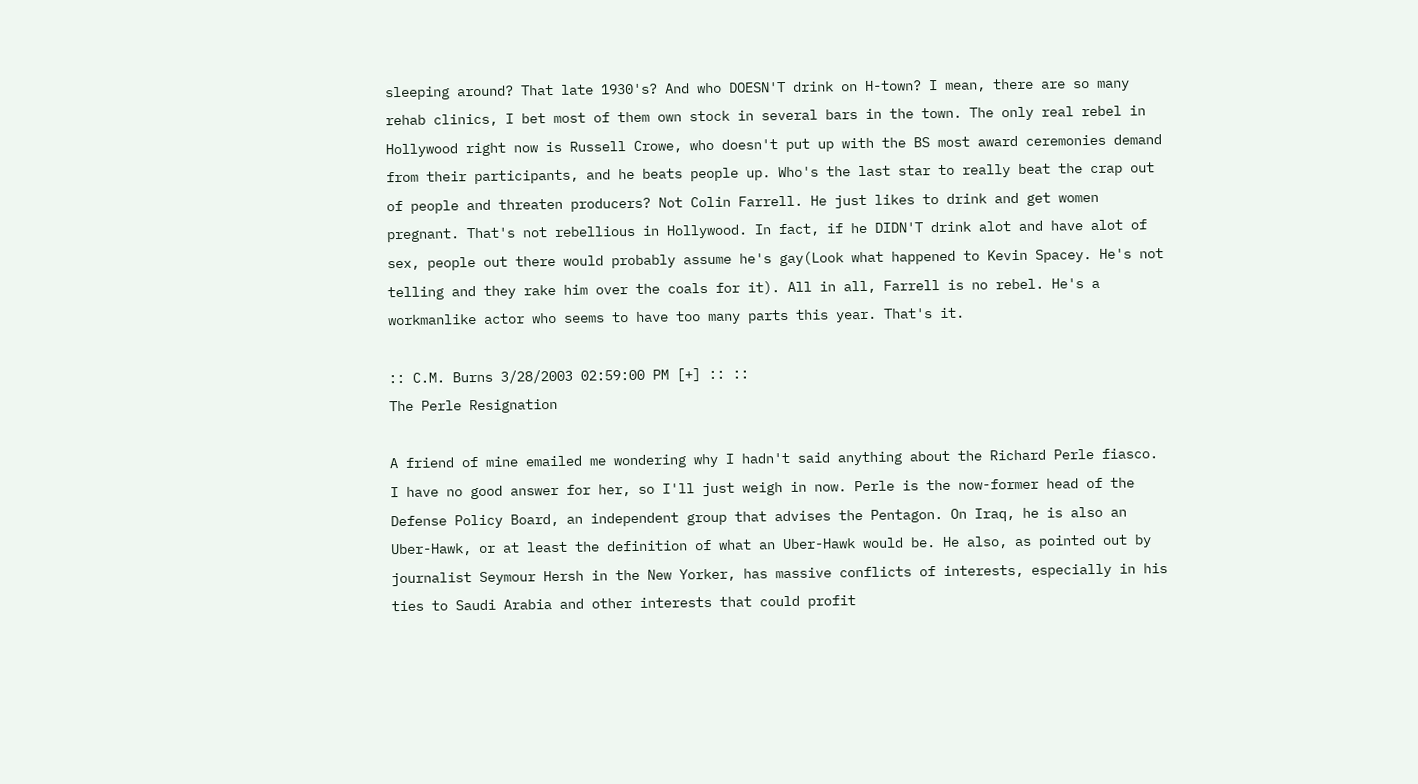sleeping around? That late 1930's? And who DOESN'T drink on H-town? I mean, there are so many rehab clinics, I bet most of them own stock in several bars in the town. The only real rebel in Hollywood right now is Russell Crowe, who doesn't put up with the BS most award ceremonies demand from their participants, and he beats people up. Who's the last star to really beat the crap out of people and threaten producers? Not Colin Farrell. He just likes to drink and get women pregnant. That's not rebellious in Hollywood. In fact, if he DIDN'T drink alot and have alot of sex, people out there would probably assume he's gay(Look what happened to Kevin Spacey. He's not telling and they rake him over the coals for it). All in all, Farrell is no rebel. He's a workmanlike actor who seems to have too many parts this year. That's it.

:: C.M. Burns 3/28/2003 02:59:00 PM [+] :: ::
The Perle Resignation

A friend of mine emailed me wondering why I hadn't said anything about the Richard Perle fiasco. I have no good answer for her, so I'll just weigh in now. Perle is the now-former head of the Defense Policy Board, an independent group that advises the Pentagon. On Iraq, he is also an Uber-Hawk, or at least the definition of what an Uber-Hawk would be. He also, as pointed out by journalist Seymour Hersh in the New Yorker, has massive conflicts of interests, especially in his ties to Saudi Arabia and other interests that could profit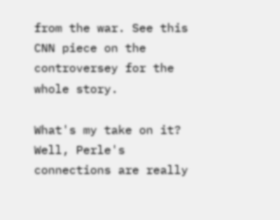from the war. See this CNN piece on the controversey for the whole story.

What's my take on it? Well, Perle's connections are really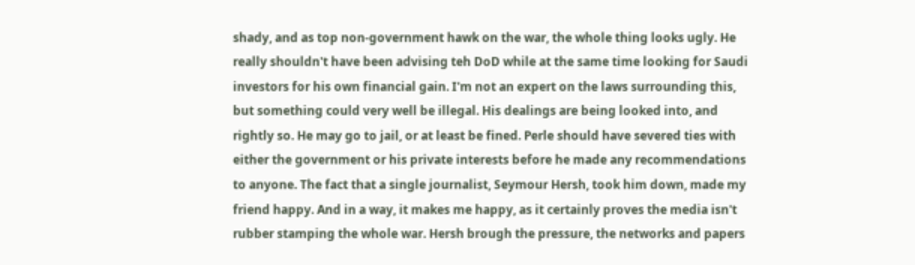shady, and as top non-government hawk on the war, the whole thing looks ugly. He really shouldn't have been advising teh DoD while at the same time looking for Saudi investors for his own financial gain. I'm not an expert on the laws surrounding this, but something could very well be illegal. His dealings are being looked into, and rightly so. He may go to jail, or at least be fined. Perle should have severed ties with either the government or his private interests before he made any recommendations to anyone. The fact that a single journalist, Seymour Hersh, took him down, made my friend happy. And in a way, it makes me happy, as it certainly proves the media isn't rubber stamping the whole war. Hersh brough the pressure, the networks and papers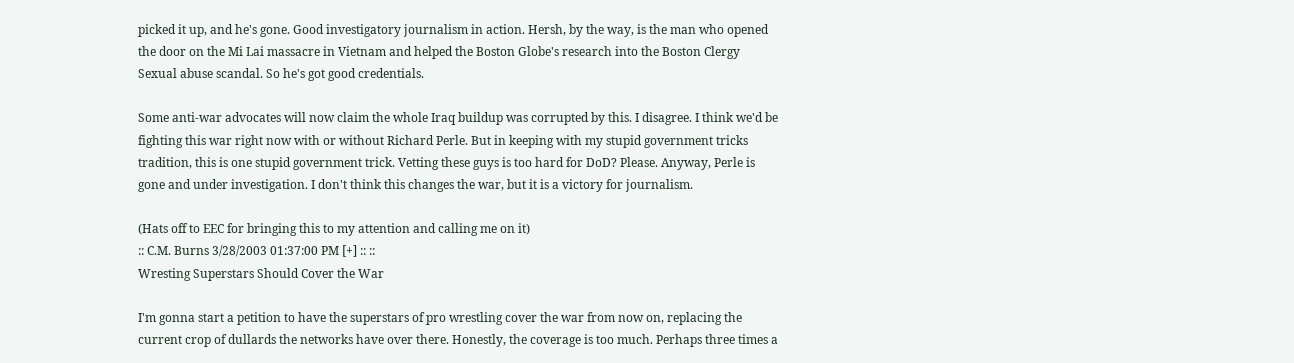picked it up, and he's gone. Good investigatory journalism in action. Hersh, by the way, is the man who opened the door on the Mi Lai massacre in Vietnam and helped the Boston Globe's research into the Boston Clergy Sexual abuse scandal. So he's got good credentials.

Some anti-war advocates will now claim the whole Iraq buildup was corrupted by this. I disagree. I think we'd be fighting this war right now with or without Richard Perle. But in keeping with my stupid government tricks tradition, this is one stupid government trick. Vetting these guys is too hard for DoD? Please. Anyway, Perle is gone and under investigation. I don't think this changes the war, but it is a victory for journalism.

(Hats off to EEC for bringing this to my attention and calling me on it)
:: C.M. Burns 3/28/2003 01:37:00 PM [+] :: ::
Wresting Superstars Should Cover the War

I'm gonna start a petition to have the superstars of pro wrestling cover the war from now on, replacing the current crop of dullards the networks have over there. Honestly, the coverage is too much. Perhaps three times a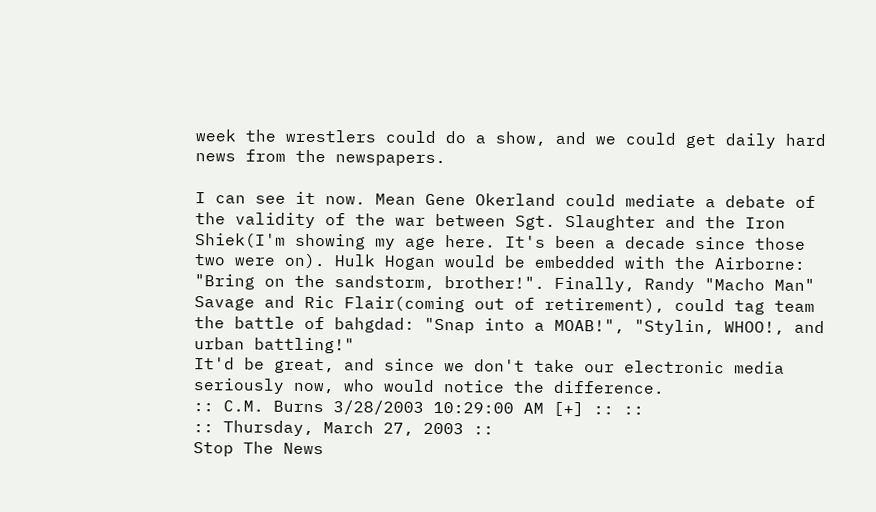week the wrestlers could do a show, and we could get daily hard news from the newspapers.

I can see it now. Mean Gene Okerland could mediate a debate of the validity of the war between Sgt. Slaughter and the Iron Shiek(I'm showing my age here. It's been a decade since those two were on). Hulk Hogan would be embedded with the Airborne: "Bring on the sandstorm, brother!". Finally, Randy "Macho Man" Savage and Ric Flair(coming out of retirement), could tag team the battle of bahgdad: "Snap into a MOAB!", "Stylin, WHOO!, and urban battling!"
It'd be great, and since we don't take our electronic media seriously now, who would notice the difference.
:: C.M. Burns 3/28/2003 10:29:00 AM [+] :: ::
:: Thursday, March 27, 2003 ::
Stop The News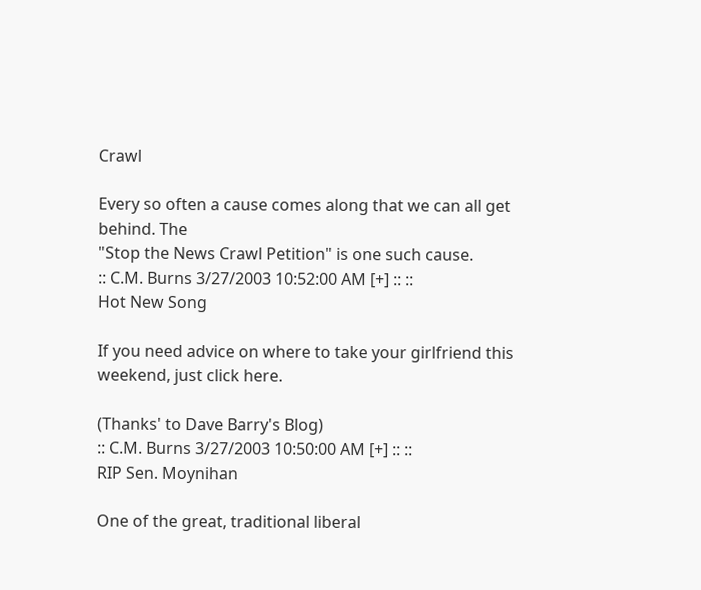Crawl

Every so often a cause comes along that we can all get behind. The
"Stop the News Crawl Petition" is one such cause.
:: C.M. Burns 3/27/2003 10:52:00 AM [+] :: ::
Hot New Song

If you need advice on where to take your girlfriend this weekend, just click here.

(Thanks' to Dave Barry's Blog)
:: C.M. Burns 3/27/2003 10:50:00 AM [+] :: ::
RIP Sen. Moynihan

One of the great, traditional liberal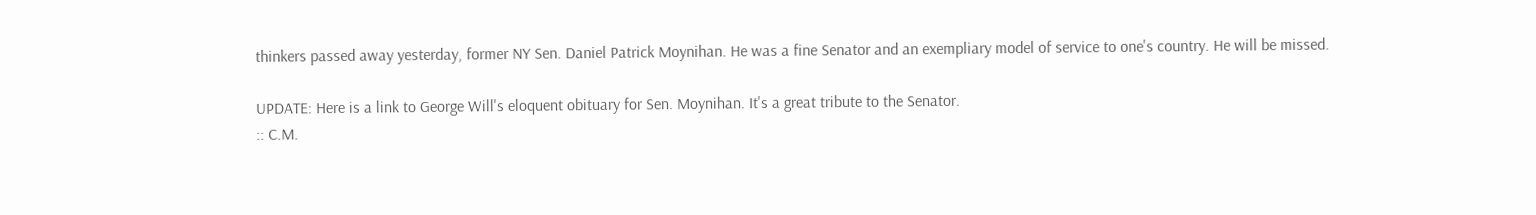thinkers passed away yesterday, former NY Sen. Daniel Patrick Moynihan. He was a fine Senator and an exempliary model of service to one's country. He will be missed.

UPDATE: Here is a link to George Will's eloquent obituary for Sen. Moynihan. It's a great tribute to the Senator.
:: C.M.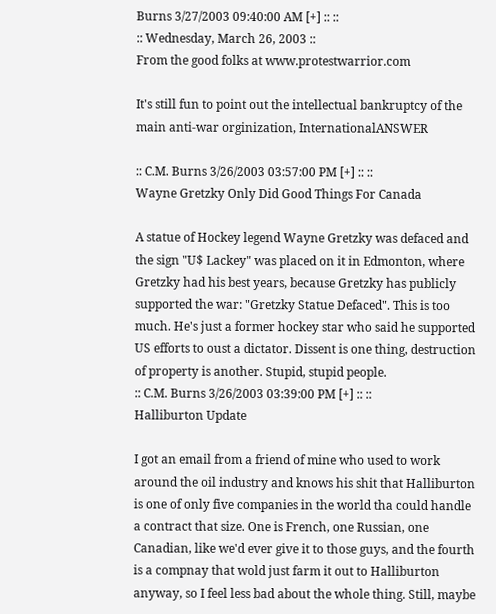Burns 3/27/2003 09:40:00 AM [+] :: ::
:: Wednesday, March 26, 2003 ::
From the good folks at www.protestwarrior.com

It's still fun to point out the intellectual bankruptcy of the main anti-war orginization, InternationalANSWER

:: C.M. Burns 3/26/2003 03:57:00 PM [+] :: ::
Wayne Gretzky Only Did Good Things For Canada

A statue of Hockey legend Wayne Gretzky was defaced and the sign "U$ Lackey" was placed on it in Edmonton, where Gretzky had his best years, because Gretzky has publicly supported the war: "Gretzky Statue Defaced". This is too much. He's just a former hockey star who said he supported US efforts to oust a dictator. Dissent is one thing, destruction of property is another. Stupid, stupid people.
:: C.M. Burns 3/26/2003 03:39:00 PM [+] :: ::
Halliburton Update

I got an email from a friend of mine who used to work around the oil industry and knows his shit that Halliburton is one of only five companies in the world tha could handle a contract that size. One is French, one Russian, one Canadian, like we'd ever give it to those guys, and the fourth is a compnay that wold just farm it out to Halliburton anyway, so I feel less bad about the whole thing. Still, maybe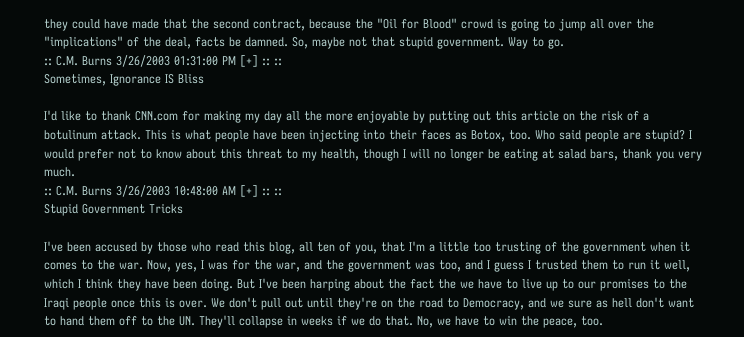they could have made that the second contract, because the "Oil for Blood" crowd is going to jump all over the "implications" of the deal, facts be damned. So, maybe not that stupid government. Way to go.
:: C.M. Burns 3/26/2003 01:31:00 PM [+] :: ::
Sometimes, Ignorance IS Bliss

I'd like to thank CNN.com for making my day all the more enjoyable by putting out this article on the risk of a botulinum attack. This is what people have been injecting into their faces as Botox, too. Who said people are stupid? I would prefer not to know about this threat to my health, though I will no longer be eating at salad bars, thank you very much.
:: C.M. Burns 3/26/2003 10:48:00 AM [+] :: ::
Stupid Government Tricks

I've been accused by those who read this blog, all ten of you, that I'm a little too trusting of the government when it comes to the war. Now, yes, I was for the war, and the government was too, and I guess I trusted them to run it well, which I think they have been doing. But I've been harping about the fact the we have to live up to our promises to the Iraqi people once this is over. We don't pull out until they're on the road to Democracy, and we sure as hell don't want to hand them off to the UN. They'll collapse in weeks if we do that. No, we have to win the peace, too.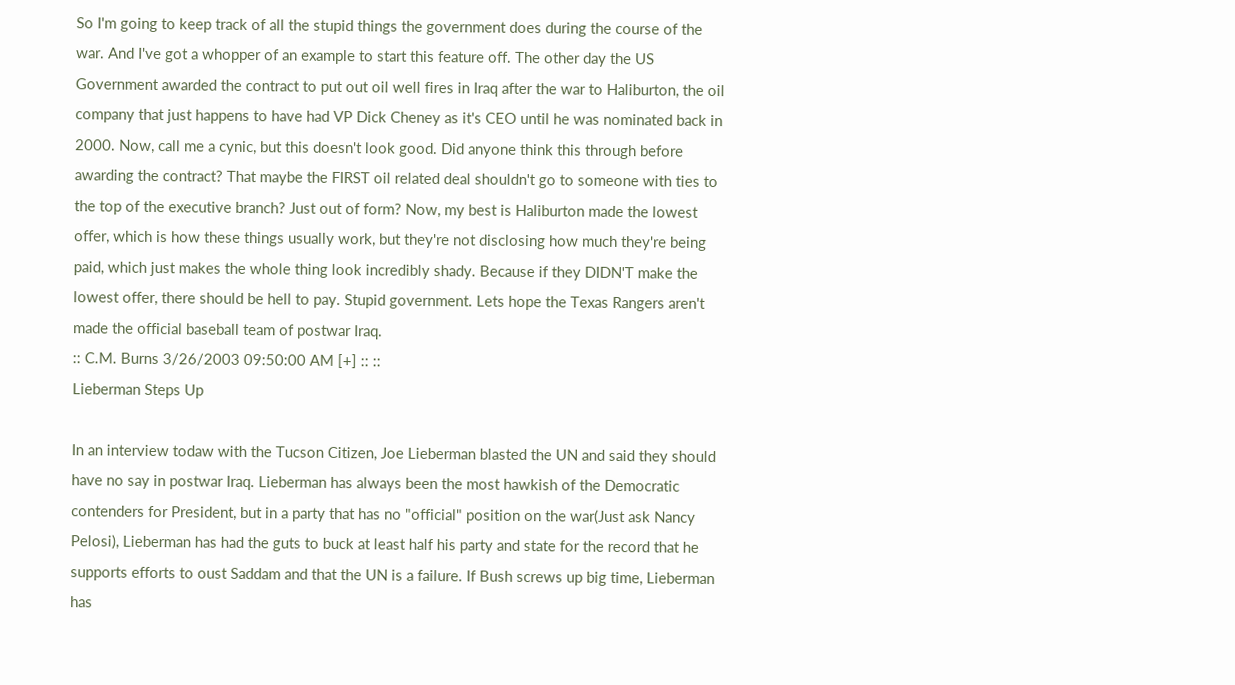So I'm going to keep track of all the stupid things the government does during the course of the war. And I've got a whopper of an example to start this feature off. The other day the US Government awarded the contract to put out oil well fires in Iraq after the war to Haliburton, the oil company that just happens to have had VP Dick Cheney as it's CEO until he was nominated back in 2000. Now, call me a cynic, but this doesn't look good. Did anyone think this through before awarding the contract? That maybe the FIRST oil related deal shouldn't go to someone with ties to the top of the executive branch? Just out of form? Now, my best is Haliburton made the lowest offer, which is how these things usually work, but they're not disclosing how much they're being paid, which just makes the whole thing look incredibly shady. Because if they DIDN'T make the lowest offer, there should be hell to pay. Stupid government. Lets hope the Texas Rangers aren't made the official baseball team of postwar Iraq.
:: C.M. Burns 3/26/2003 09:50:00 AM [+] :: ::
Lieberman Steps Up

In an interview todaw with the Tucson Citizen, Joe Lieberman blasted the UN and said they should have no say in postwar Iraq. Lieberman has always been the most hawkish of the Democratic contenders for President, but in a party that has no "official" position on the war(Just ask Nancy Pelosi), Lieberman has had the guts to buck at least half his party and state for the record that he supports efforts to oust Saddam and that the UN is a failure. If Bush screws up big time, Lieberman has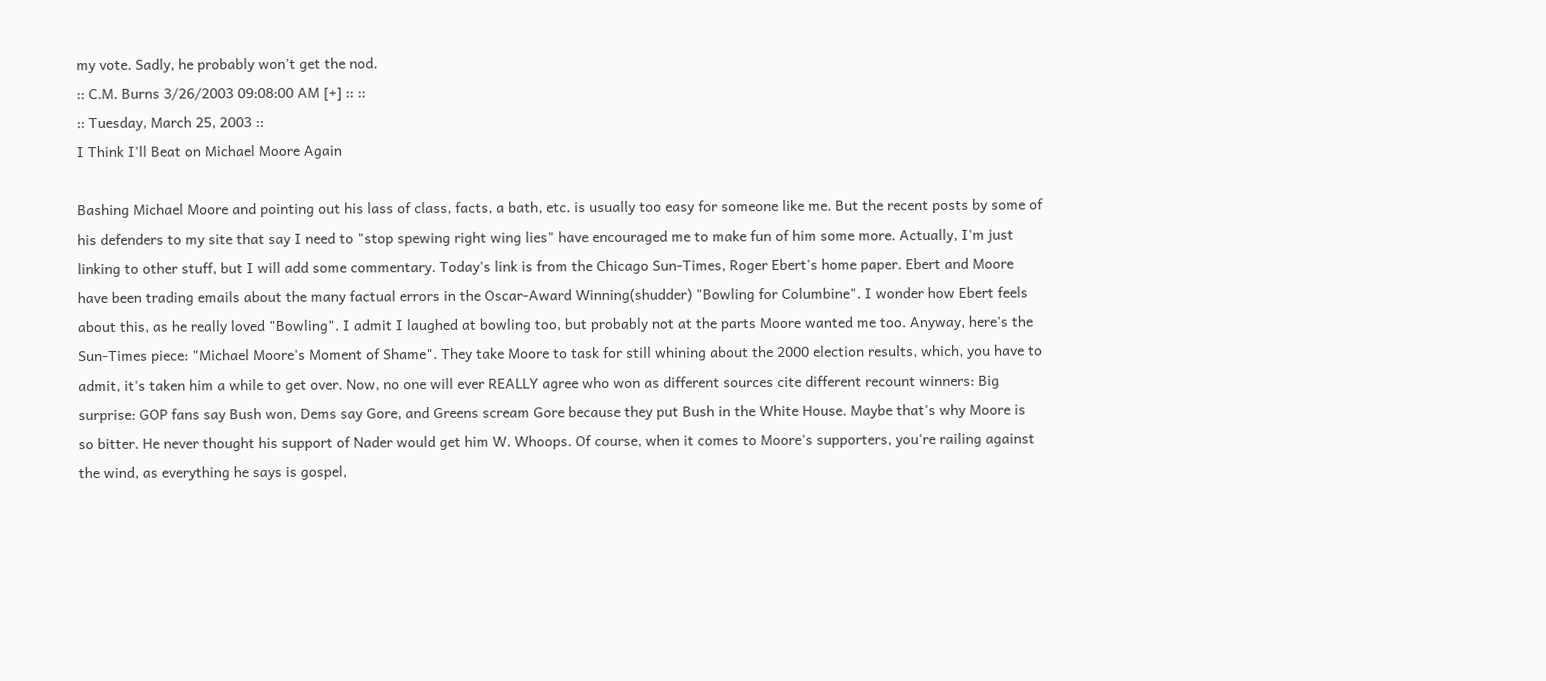my vote. Sadly, he probably won't get the nod.
:: C.M. Burns 3/26/2003 09:08:00 AM [+] :: ::
:: Tuesday, March 25, 2003 ::
I Think I'll Beat on Michael Moore Again

Bashing Michael Moore and pointing out his lass of class, facts, a bath, etc. is usually too easy for someone like me. But the recent posts by some of his defenders to my site that say I need to "stop spewing right wing lies" have encouraged me to make fun of him some more. Actually, I'm just linking to other stuff, but I will add some commentary. Today's link is from the Chicago Sun-Times, Roger Ebert's home paper. Ebert and Moore have been trading emails about the many factual errors in the Oscar-Award Winning(shudder) "Bowling for Columbine". I wonder how Ebert feels about this, as he really loved "Bowling". I admit I laughed at bowling too, but probably not at the parts Moore wanted me too. Anyway, here's the Sun-Times piece: "Michael Moore's Moment of Shame". They take Moore to task for still whining about the 2000 election results, which, you have to admit, it's taken him a while to get over. Now, no one will ever REALLY agree who won as different sources cite different recount winners: Big surprise: GOP fans say Bush won, Dems say Gore, and Greens scream Gore because they put Bush in the White House. Maybe that's why Moore is so bitter. He never thought his support of Nader would get him W. Whoops. Of course, when it comes to Moore's supporters, you're railing against the wind, as everything he says is gospel,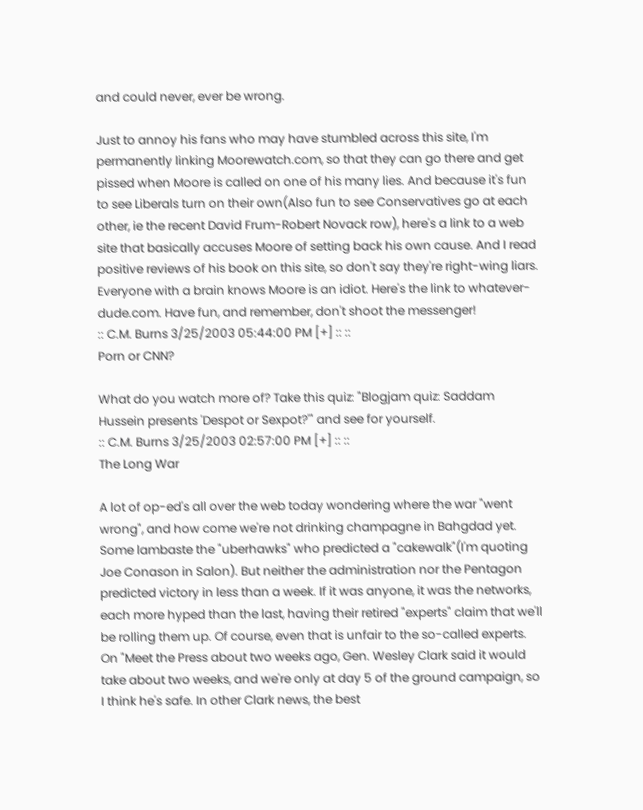and could never, ever be wrong.

Just to annoy his fans who may have stumbled across this site, I'm permanently linking Moorewatch.com, so that they can go there and get pissed when Moore is called on one of his many lies. And because it's fun to see Liberals turn on their own(Also fun to see Conservatives go at each other, ie the recent David Frum-Robert Novack row), here's a link to a web site that basically accuses Moore of setting back his own cause. And I read positive reviews of his book on this site, so don't say they're right-wing liars. Everyone with a brain knows Moore is an idiot. Here's the link to whatever-dude.com. Have fun, and remember, don't shoot the messenger!
:: C.M. Burns 3/25/2003 05:44:00 PM [+] :: ::
Porn or CNN?

What do you watch more of? Take this quiz: "Blogjam quiz: Saddam Hussein presents 'Despot or Sexpot?'" and see for yourself.
:: C.M. Burns 3/25/2003 02:57:00 PM [+] :: ::
The Long War

A lot of op-ed's all over the web today wondering where the war "went wrong", and how come we're not drinking champagne in Bahgdad yet. Some lambaste the "uberhawks" who predicted a "cakewalk"(I'm quoting Joe Conason in Salon). But neither the administration nor the Pentagon predicted victory in less than a week. If it was anyone, it was the networks, each more hyped than the last, having their retired "experts" claim that we'll be rolling them up. Of course, even that is unfair to the so-called experts. On "Meet the Press about two weeks ago, Gen. Wesley Clark said it would take about two weeks, and we're only at day 5 of the ground campaign, so I think he's safe. In other Clark news, the best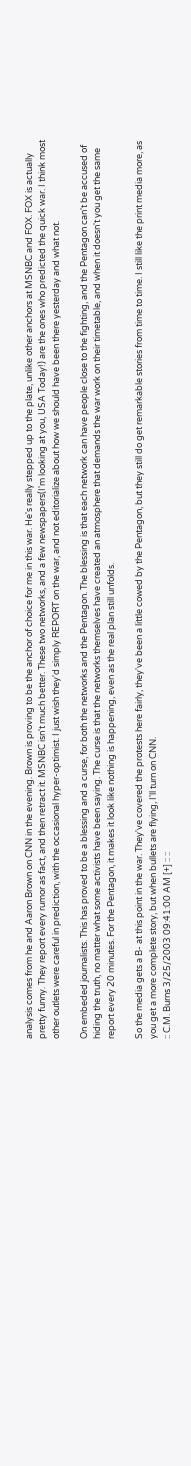analysis comes from he and Aaron Brown on CNN in the evening. Brown is proving to be the anchor of choice for me in this war. He's really stepped up to the plate, unlike other anchors at MSNBC and FOX. FOX is actually pretty funny. They report every rumor as fact, and then retract it. MSNBC isn't much better. These two networks, and a few newspapers(I'm looking at you, USA Today!) are the ones who predicted the quick war. I think most other outlets were careful in prediction, with the occasional hyper-optimist. I just wish they'd simply REPORT on the war, and not editorialize about how we should have been there yesterday and what not.

On embeded journalists. This has proved to be a blessing and a curse, for both the networks and the Pentagon. The blessing is that each network can have people close to the fighting, and the Pentagon can't be accused of hiding the truth, no matter what some activists have been saying. The curse is that the networks themselves have created an atmosphere that demands the war work on their timetable, and when it doesn't you get the same report every 20 minutes. For the Pentagon, it makes it look like nothing is happening, even as the real plan still unfolds.

So the media gets a B- at this point in the war. They've covered the protests here fairly, they've been a little cowed by the Pentagon, but they still do get remarkable stories from time to time. I still like the print media more, as you get a more complete story, but when bullets are flying, I'll turn on CNN.
:: C.M. Burns 3/25/2003 09:41:00 AM [+] :: ::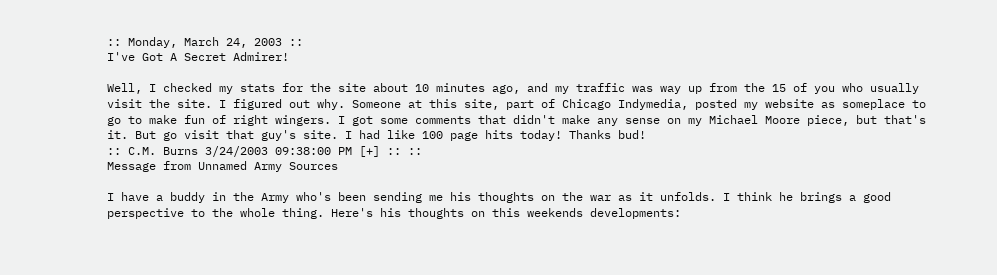:: Monday, March 24, 2003 ::
I've Got A Secret Admirer!

Well, I checked my stats for the site about 10 minutes ago, and my traffic was way up from the 15 of you who usually visit the site. I figured out why. Someone at this site, part of Chicago Indymedia, posted my website as someplace to go to make fun of right wingers. I got some comments that didn't make any sense on my Michael Moore piece, but that's it. But go visit that guy's site. I had like 100 page hits today! Thanks bud!
:: C.M. Burns 3/24/2003 09:38:00 PM [+] :: ::
Message from Unnamed Army Sources

I have a buddy in the Army who's been sending me his thoughts on the war as it unfolds. I think he brings a good perspective to the whole thing. Here's his thoughts on this weekends developments: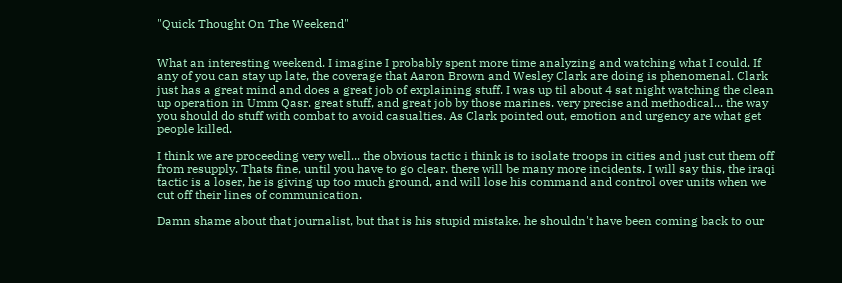"Quick Thought On The Weekend"


What an interesting weekend. I imagine I probably spent more time analyzing and watching what I could. If any of you can stay up late, the coverage that Aaron Brown and Wesley Clark are doing is phenomenal. Clark just has a great mind and does a great job of explaining stuff. I was up til about 4 sat night watching the clean up operation in Umm Qasr. great stuff, and great job by those marines. very precise and methodical... the way you should do stuff with combat to avoid casualties. As Clark pointed out, emotion and urgency are what get people killed.

I think we are proceeding very well... the obvious tactic i think is to isolate troops in cities and just cut them off from resupply. Thats fine, until you have to go clear. there will be many more incidents. I will say this, the iraqi tactic is a loser, he is giving up too much ground, and will lose his command and control over units when we cut off their lines of communication.

Damn shame about that journalist, but that is his stupid mistake. he shouldn't have been coming back to our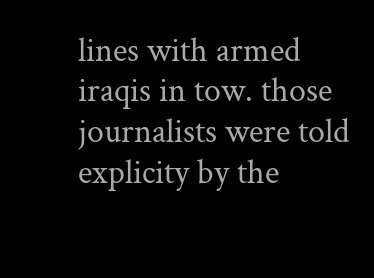lines with armed iraqis in tow. those journalists were told explicity by the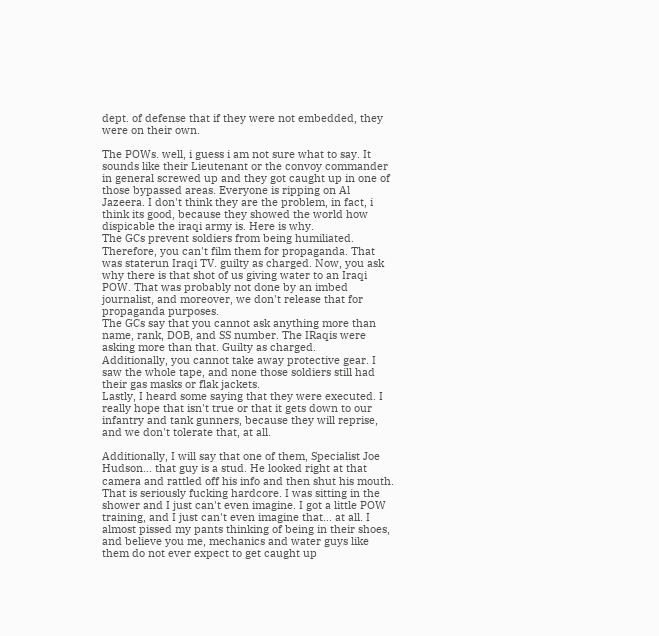dept. of defense that if they were not embedded, they were on their own.

The POWs. well, i guess i am not sure what to say. It sounds like their Lieutenant or the convoy commander in general screwed up and they got caught up in one of those bypassed areas. Everyone is ripping on Al Jazeera. I don't think they are the problem, in fact, i think its good, because they showed the world how dispicable the iraqi army is. Here is why.
The GCs prevent soldiers from being humiliated. Therefore, you can't film them for propaganda. That was staterun Iraqi TV. guilty as charged. Now, you ask why there is that shot of us giving water to an Iraqi POW. That was probably not done by an imbed journalist, and moreover, we don't release that for propaganda purposes.
The GCs say that you cannot ask anything more than name, rank, DOB, and SS number. The IRaqis were asking more than that. Guilty as charged.
Additionally, you cannot take away protective gear. I saw the whole tape, and none those soldiers still had their gas masks or flak jackets.
Lastly, I heard some saying that they were executed. I really hope that isn't true or that it gets down to our infantry and tank gunners, because they will reprise, and we don't tolerate that, at all.

Additionally, I will say that one of them, Specialist Joe Hudson... that guy is a stud. He looked right at that camera and rattled off his info and then shut his mouth. That is seriously fucking hardcore. I was sitting in the shower and I just can't even imagine. I got a little POW training, and I just can't even imagine that... at all. I almost pissed my pants thinking of being in their shoes, and believe you me, mechanics and water guys like them do not ever expect to get caught up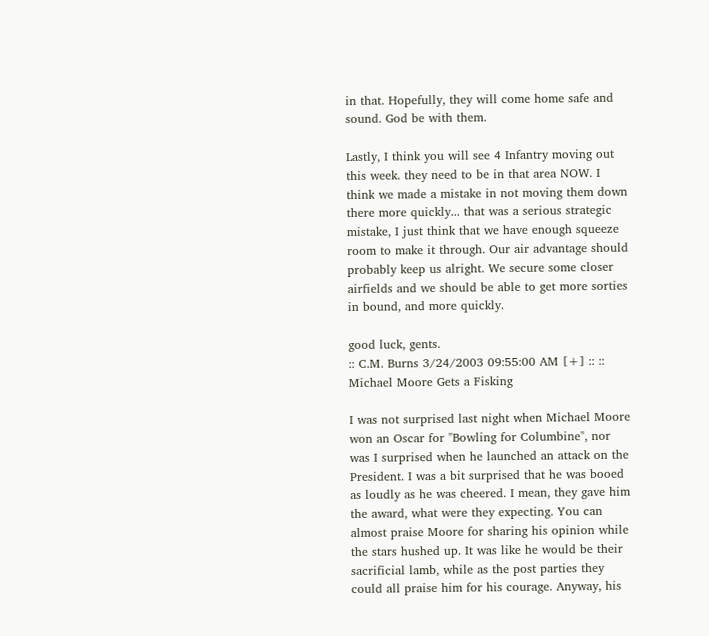in that. Hopefully, they will come home safe and sound. God be with them.

Lastly, I think you will see 4 Infantry moving out this week. they need to be in that area NOW. I think we made a mistake in not moving them down there more quickly... that was a serious strategic mistake, I just think that we have enough squeeze room to make it through. Our air advantage should probably keep us alright. We secure some closer airfields and we should be able to get more sorties in bound, and more quickly.

good luck, gents.
:: C.M. Burns 3/24/2003 09:55:00 AM [+] :: ::
Michael Moore Gets a Fisking

I was not surprised last night when Michael Moore won an Oscar for "Bowling for Columbine", nor was I surprised when he launched an attack on the President. I was a bit surprised that he was booed as loudly as he was cheered. I mean, they gave him the award, what were they expecting. You can almost praise Moore for sharing his opinion while the stars hushed up. It was like he would be their sacrificial lamb, while as the post parties they could all praise him for his courage. Anyway, his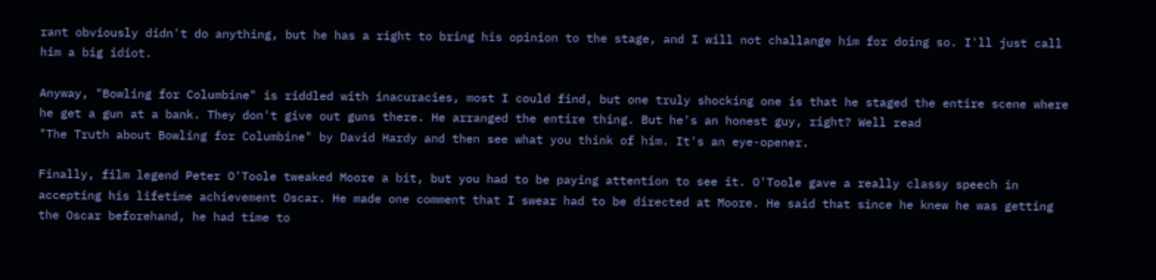rant obviously didn't do anything, but he has a right to bring his opinion to the stage, and I will not challange him for doing so. I'll just call him a big idiot.

Anyway, "Bowling for Columbine" is riddled with inacuracies, most I could find, but one truly shocking one is that he staged the entire scene where he get a gun at a bank. They don't give out guns there. He arranged the entire thing. But he's an honest guy, right? Well read
"The Truth about Bowling for Columbine" by David Hardy and then see what you think of him. It's an eye-opener.

Finally, film legend Peter O'Toole tweaked Moore a bit, but you had to be paying attention to see it. O'Toole gave a really classy speech in accepting his lifetime achievement Oscar. He made one comment that I swear had to be directed at Moore. He said that since he knew he was getting the Oscar beforehand, he had time to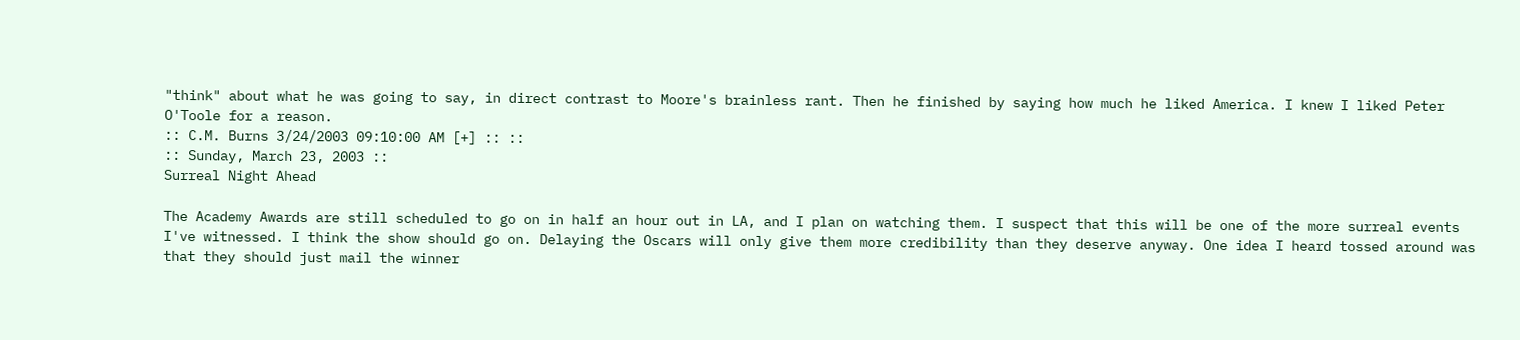"think" about what he was going to say, in direct contrast to Moore's brainless rant. Then he finished by saying how much he liked America. I knew I liked Peter O'Toole for a reason.
:: C.M. Burns 3/24/2003 09:10:00 AM [+] :: ::
:: Sunday, March 23, 2003 ::
Surreal Night Ahead

The Academy Awards are still scheduled to go on in half an hour out in LA, and I plan on watching them. I suspect that this will be one of the more surreal events I've witnessed. I think the show should go on. Delaying the Oscars will only give them more credibility than they deserve anyway. One idea I heard tossed around was that they should just mail the winner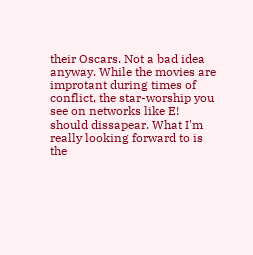their Oscars. Not a bad idea anyway. While the movies are improtant during times of conflict, the star-worship you see on networks like E! should dissapear. What I'm really looking forward to is the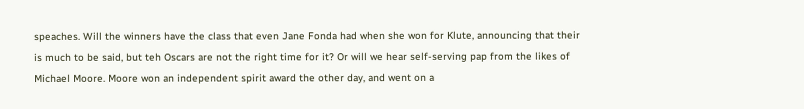speaches. Will the winners have the class that even Jane Fonda had when she won for Klute, announcing that their is much to be said, but teh Oscars are not the right time for it? Or will we hear self-serving pap from the likes of Michael Moore. Moore won an independent spirit award the other day, and went on a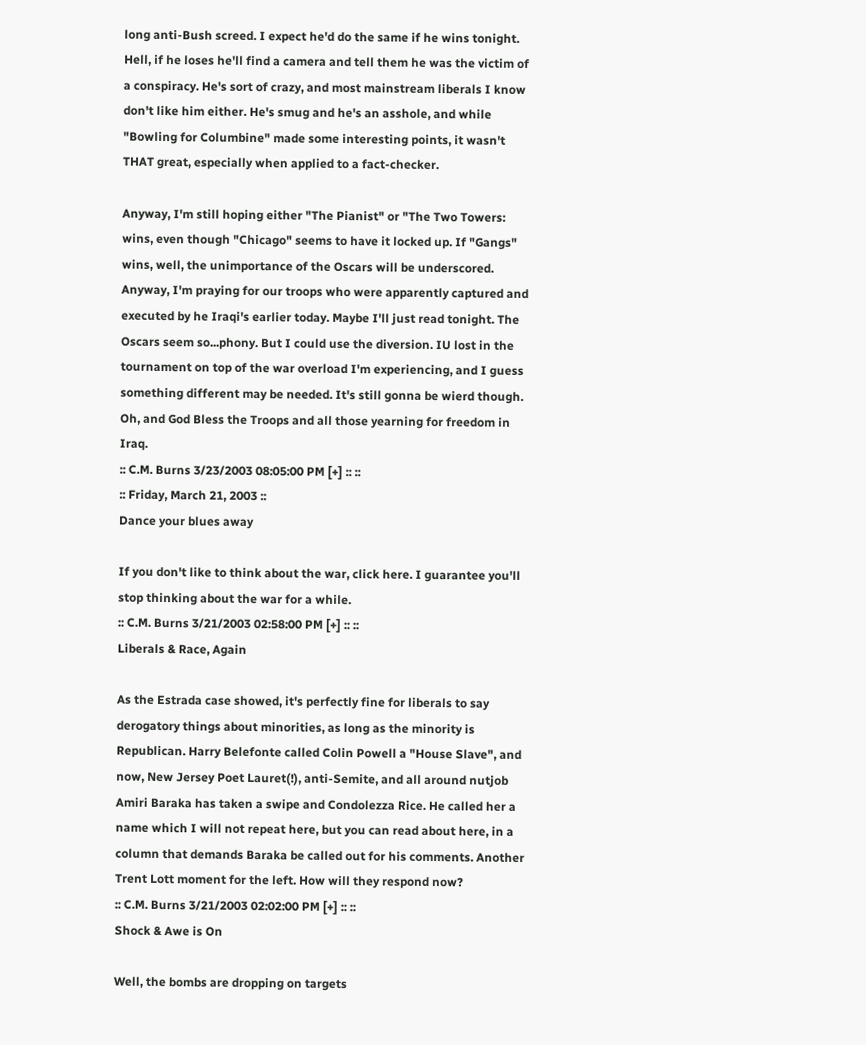long anti-Bush screed. I expect he'd do the same if he wins tonight. Hell, if he loses he'll find a camera and tell them he was the victim of a conspiracy. He's sort of crazy, and most mainstream liberals I know don't like him either. He's smug and he's an asshole, and while "Bowling for Columbine" made some interesting points, it wasn't THAT great, especially when applied to a fact-checker.

Anyway, I'm still hoping either "The Pianist" or "The Two Towers: wins, even though "Chicago" seems to have it locked up. If "Gangs" wins, well, the unimportance of the Oscars will be underscored. Anyway, I'm praying for our troops who were apparently captured and executed by he Iraqi's earlier today. Maybe I'll just read tonight. The Oscars seem so...phony. But I could use the diversion. IU lost in the tournament on top of the war overload I'm experiencing, and I guess something different may be needed. It's still gonna be wierd though. Oh, and God Bless the Troops and all those yearning for freedom in Iraq.
:: C.M. Burns 3/23/2003 08:05:00 PM [+] :: ::
:: Friday, March 21, 2003 ::
Dance your blues away

If you don't like to think about the war, click here. I guarantee you'll stop thinking about the war for a while.
:: C.M. Burns 3/21/2003 02:58:00 PM [+] :: ::
Liberals & Race, Again

As the Estrada case showed, it's perfectly fine for liberals to say derogatory things about minorities, as long as the minority is Republican. Harry Belefonte called Colin Powell a "House Slave", and now, New Jersey Poet Lauret(!), anti-Semite, and all around nutjob Amiri Baraka has taken a swipe and Condolezza Rice. He called her a name which I will not repeat here, but you can read about here, in a column that demands Baraka be called out for his comments. Another Trent Lott moment for the left. How will they respond now?
:: C.M. Burns 3/21/2003 02:02:00 PM [+] :: ::
Shock & Awe is On

Well, the bombs are dropping on targets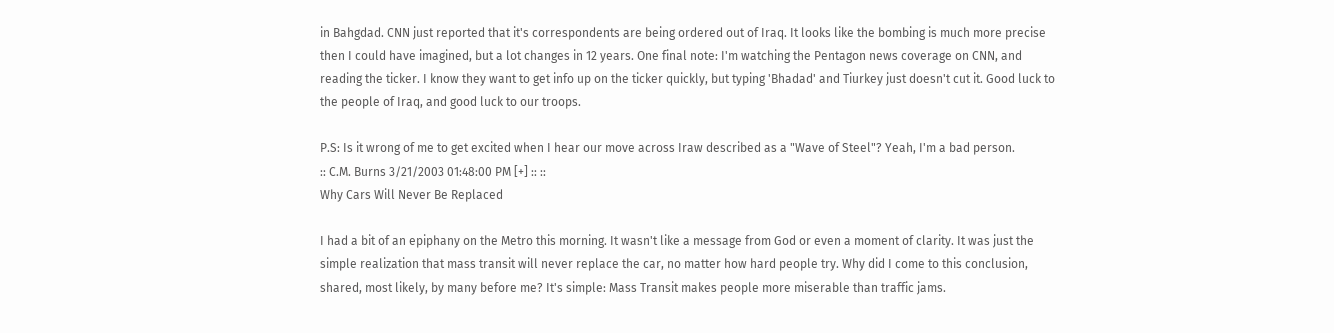in Bahgdad. CNN just reported that it's correspondents are being ordered out of Iraq. It looks like the bombing is much more precise then I could have imagined, but a lot changes in 12 years. One final note: I'm watching the Pentagon news coverage on CNN, and reading the ticker. I know they want to get info up on the ticker quickly, but typing 'Bhadad' and Tiurkey just doesn't cut it. Good luck to the people of Iraq, and good luck to our troops.

P.S: Is it wrong of me to get excited when I hear our move across Iraw described as a "Wave of Steel"? Yeah, I'm a bad person.
:: C.M. Burns 3/21/2003 01:48:00 PM [+] :: ::
Why Cars Will Never Be Replaced

I had a bit of an epiphany on the Metro this morning. It wasn't like a message from God or even a moment of clarity. It was just the simple realization that mass transit will never replace the car, no matter how hard people try. Why did I come to this conclusion, shared, most likely, by many before me? It's simple: Mass Transit makes people more miserable than traffic jams.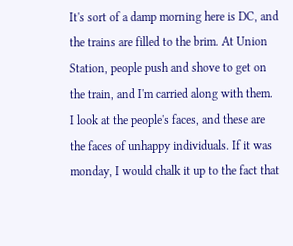It's sort of a damp morning here is DC, and the trains are filled to the brim. At Union Station, people push and shove to get on the train, and I'm carried along with them. I look at the people's faces, and these are the faces of unhappy individuals. If it was monday, I would chalk it up to the fact that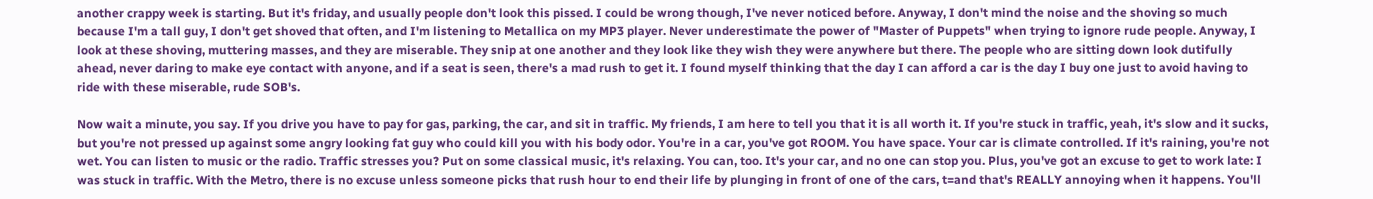another crappy week is starting. But it's friday, and usually people don't look this pissed. I could be wrong though, I've never noticed before. Anyway, I don't mind the noise and the shoving so much because I'm a tall guy, I don't get shoved that often, and I'm listening to Metallica on my MP3 player. Never underestimate the power of "Master of Puppets" when trying to ignore rude people. Anyway, I look at these shoving, muttering masses, and they are miserable. They snip at one another and they look like they wish they were anywhere but there. The people who are sitting down look dutifully ahead, never daring to make eye contact with anyone, and if a seat is seen, there's a mad rush to get it. I found myself thinking that the day I can afford a car is the day I buy one just to avoid having to ride with these miserable, rude SOB's.

Now wait a minute, you say. If you drive you have to pay for gas, parking, the car, and sit in traffic. My friends, I am here to tell you that it is all worth it. If you're stuck in traffic, yeah, it's slow and it sucks, but you're not pressed up against some angry looking fat guy who could kill you with his body odor. You're in a car, you've got ROOM. You have space. Your car is climate controlled. If it's raining, you're not wet. You can listen to music or the radio. Traffic stresses you? Put on some classical music, it's relaxing. You can, too. It's your car, and no one can stop you. Plus, you've got an excuse to get to work late: I was stuck in traffic. With the Metro, there is no excuse unless someone picks that rush hour to end their life by plunging in front of one of the cars, t=and that's REALLY annoying when it happens. You'll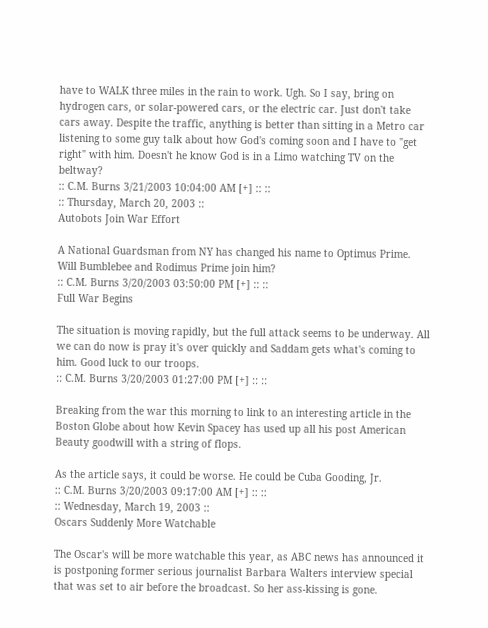have to WALK three miles in the rain to work. Ugh. So I say, bring on hydrogen cars, or solar-powered cars, or the electric car. Just don't take cars away. Despite the traffic, anything is better than sitting in a Metro car listening to some guy talk about how God's coming soon and I have to "get right" with him. Doesn't he know God is in a Limo watching TV on the beltway?
:: C.M. Burns 3/21/2003 10:04:00 AM [+] :: ::
:: Thursday, March 20, 2003 ::
Autobots Join War Effort

A National Guardsman from NY has changed his name to Optimus Prime. Will Bumblebee and Rodimus Prime join him?
:: C.M. Burns 3/20/2003 03:50:00 PM [+] :: ::
Full War Begins

The situation is moving rapidly, but the full attack seems to be underway. All we can do now is pray it's over quickly and Saddam gets what's coming to him. Good luck to our troops.
:: C.M. Burns 3/20/2003 01:27:00 PM [+] :: ::

Breaking from the war this morning to link to an interesting article in the Boston Globe about how Kevin Spacey has used up all his post American Beauty goodwill with a string of flops.

As the article says, it could be worse. He could be Cuba Gooding, Jr.
:: C.M. Burns 3/20/2003 09:17:00 AM [+] :: ::
:: Wednesday, March 19, 2003 ::
Oscars Suddenly More Watchable

The Oscar's will be more watchable this year, as ABC news has announced it is postponing former serious journalist Barbara Walters interview special that was set to air before the broadcast. So her ass-kissing is gone.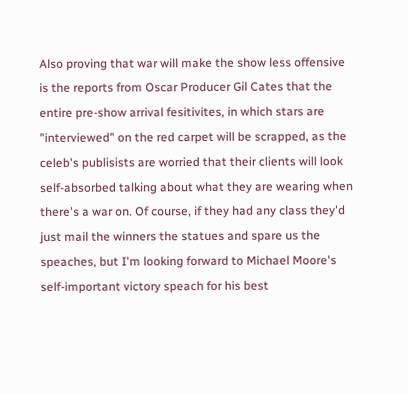Also proving that war will make the show less offensive is the reports from Oscar Producer Gil Cates that the entire pre-show arrival fesitivites, in which stars are "interviewed" on the red carpet will be scrapped, as the celeb's publisists are worried that their clients will look self-absorbed talking about what they are wearing when there's a war on. Of course, if they had any class they'd just mail the winners the statues and spare us the speaches, but I'm looking forward to Michael Moore's self-important victory speach for his best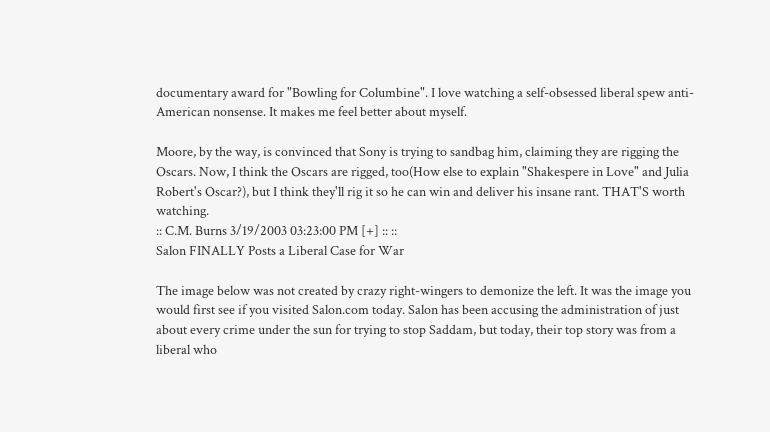documentary award for "Bowling for Columbine". I love watching a self-obsessed liberal spew anti-American nonsense. It makes me feel better about myself.

Moore, by the way, is convinced that Sony is trying to sandbag him, claiming they are rigging the Oscars. Now, I think the Oscars are rigged, too(How else to explain "Shakespere in Love" and Julia Robert's Oscar?), but I think they'll rig it so he can win and deliver his insane rant. THAT'S worth watching.
:: C.M. Burns 3/19/2003 03:23:00 PM [+] :: ::
Salon FINALLY Posts a Liberal Case for War

The image below was not created by crazy right-wingers to demonize the left. It was the image you would first see if you visited Salon.com today. Salon has been accusing the administration of just about every crime under the sun for trying to stop Saddam, but today, their top story was from a liberal who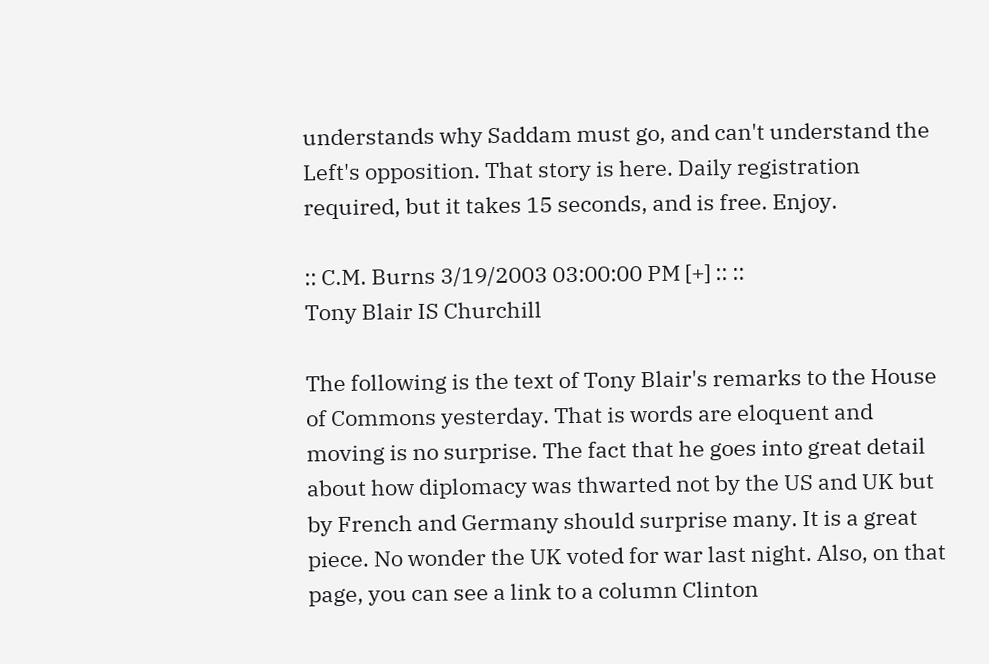understands why Saddam must go, and can't understand the Left's opposition. That story is here. Daily registration required, but it takes 15 seconds, and is free. Enjoy.

:: C.M. Burns 3/19/2003 03:00:00 PM [+] :: ::
Tony Blair IS Churchill

The following is the text of Tony Blair's remarks to the House of Commons yesterday. That is words are eloquent and moving is no surprise. The fact that he goes into great detail about how diplomacy was thwarted not by the US and UK but by French and Germany should surprise many. It is a great piece. No wonder the UK voted for war last night. Also, on that page, you can see a link to a column Clinton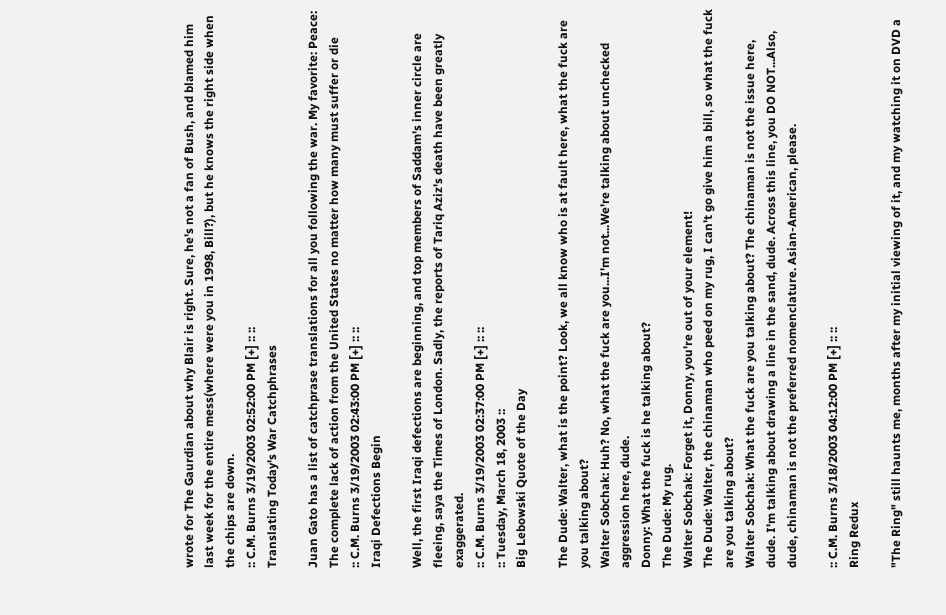wrote for The Gaurdian about why Blair is right. Sure, he's not a fan of Bush, and blamed him last week for the entire mess(where were you in 1998, Bill?), but he knows the right side when the chips are down.
:: C.M. Burns 3/19/2003 02:52:00 PM [+] :: ::
Translating Today's War Catchphrases

Juan Gato has a list of catchprase translations for all you following the war. My favorite: Peace: The complete lack of action from the United States no matter how many must suffer or die
:: C.M. Burns 3/19/2003 02:43:00 PM [+] :: ::
Iraqi Defections Begin

Well, the first Iraqi defections are beginning, and top members of Saddam's inner circle are fleeing, saya the Times of London. Sadly, the reports of Tariq Aziz's death have been greatly exaggerated.
:: C.M. Burns 3/19/2003 02:37:00 PM [+] :: ::
:: Tuesday, March 18, 2003 ::
Big Lebowski Quote of the Day

The Dude: Walter, what is the point? Look, we all know who is at fault here, what the fuck are you talking about?
Walter Sobchak: Huh? No, what the fuck are you...I'm not...We're talking about unchecked aggression here, dude.
Donny: What the fuck is he talking about?
The Dude: My rug.
Walter Sobchak: Forget it, Donny, you're out of your element!
The Dude: Walter, the chinaman who peed on my rug, I can't go give him a bill, so what the fuck are you talking about?
Walter Sobchak: What the fuck are you talking about? The chinaman is not the issue here, dude. I'm talking about drawing a line in the sand, dude. Across this line, you DO NOT...Also, dude, chinaman is not the preferred nomenclature. Asian-American, please.

:: C.M. Burns 3/18/2003 04:12:00 PM [+] :: ::
Ring Redux

"The Ring" still haunts me, months after my initial viewing of it, and my watching it on DVD a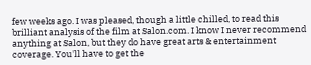few weeks ago. I was pleased, though a little chilled, to read this brilliant analysis of the film at Salon.com. I know I never recommend anything at Salon, but they do have great arts & entertainment coverage. You'll have to get the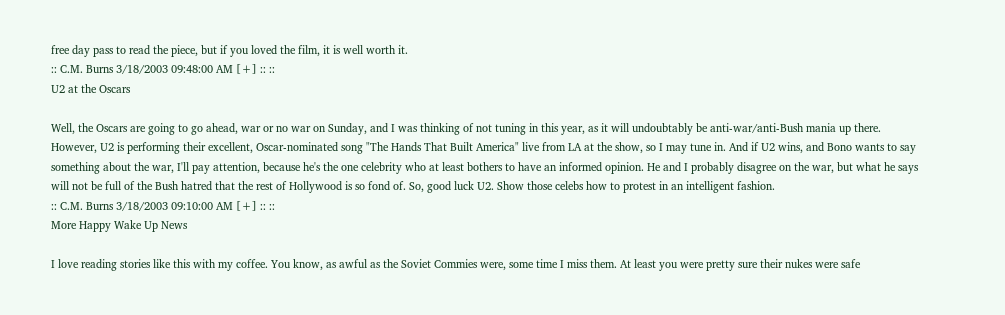free day pass to read the piece, but if you loved the film, it is well worth it.
:: C.M. Burns 3/18/2003 09:48:00 AM [+] :: ::
U2 at the Oscars

Well, the Oscars are going to go ahead, war or no war on Sunday, and I was thinking of not tuning in this year, as it will undoubtably be anti-war/anti-Bush mania up there. However, U2 is performing their excellent, Oscar-nominated song "The Hands That Built America" live from LA at the show, so I may tune in. And if U2 wins, and Bono wants to say something about the war, I'll pay attention, because he's the one celebrity who at least bothers to have an informed opinion. He and I probably disagree on the war, but what he says will not be full of the Bush hatred that the rest of Hollywood is so fond of. So, good luck U2. Show those celebs how to protest in an intelligent fashion.
:: C.M. Burns 3/18/2003 09:10:00 AM [+] :: ::
More Happy Wake Up News

I love reading stories like this with my coffee. You know, as awful as the Soviet Commies were, some time I miss them. At least you were pretty sure their nukes were safe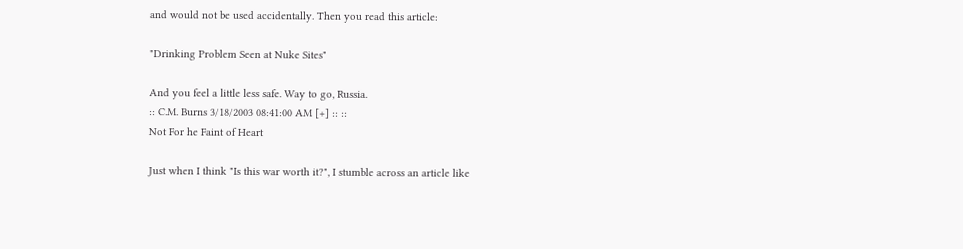and would not be used accidentally. Then you read this article:

"Drinking Problem Seen at Nuke Sites"

And you feel a little less safe. Way to go, Russia.
:: C.M. Burns 3/18/2003 08:41:00 AM [+] :: ::
Not For he Faint of Heart

Just when I think "Is this war worth it?", I stumble across an article like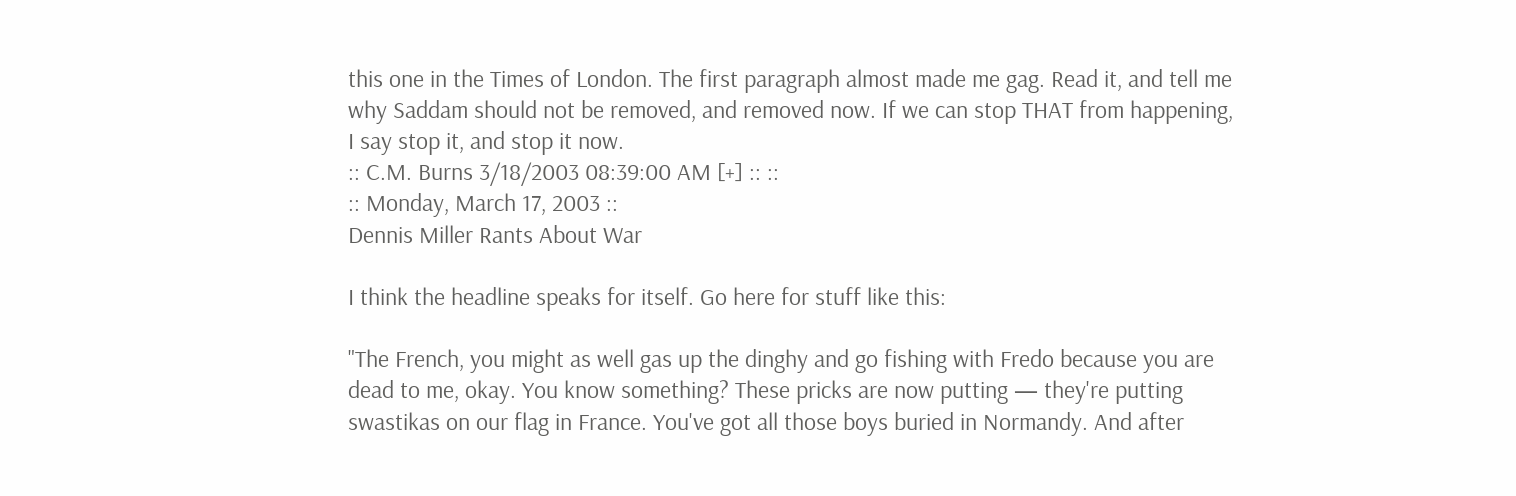this one in the Times of London. The first paragraph almost made me gag. Read it, and tell me why Saddam should not be removed, and removed now. If we can stop THAT from happening, I say stop it, and stop it now.
:: C.M. Burns 3/18/2003 08:39:00 AM [+] :: ::
:: Monday, March 17, 2003 ::
Dennis Miller Rants About War

I think the headline speaks for itself. Go here for stuff like this:

"The French, you might as well gas up the dinghy and go fishing with Fredo because you are dead to me, okay. You know something? These pricks are now putting — they're putting swastikas on our flag in France. You've got all those boys buried in Normandy. And after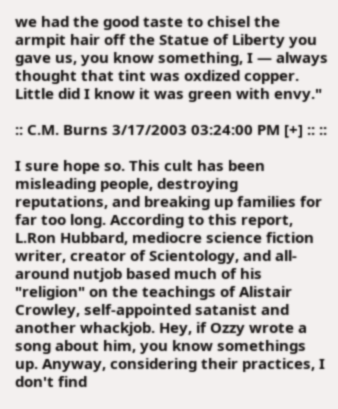we had the good taste to chisel the armpit hair off the Statue of Liberty you gave us, you know something, I — always thought that tint was oxdized copper. Little did I know it was green with envy."

:: C.M. Burns 3/17/2003 03:24:00 PM [+] :: ::

I sure hope so. This cult has been misleading people, destroying reputations, and breaking up families for far too long. According to this report, L.Ron Hubbard, mediocre science fiction writer, creator of Scientology, and all-around nutjob based much of his "religion" on the teachings of Alistair Crowley, self-appointed satanist and another whackjob. Hey, if Ozzy wrote a song about him, you know somethings up. Anyway, considering their practices, I don't find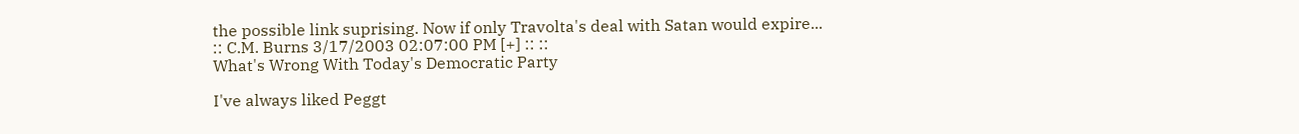the possible link suprising. Now if only Travolta's deal with Satan would expire...
:: C.M. Burns 3/17/2003 02:07:00 PM [+] :: ::
What's Wrong With Today's Democratic Party

I've always liked Peggt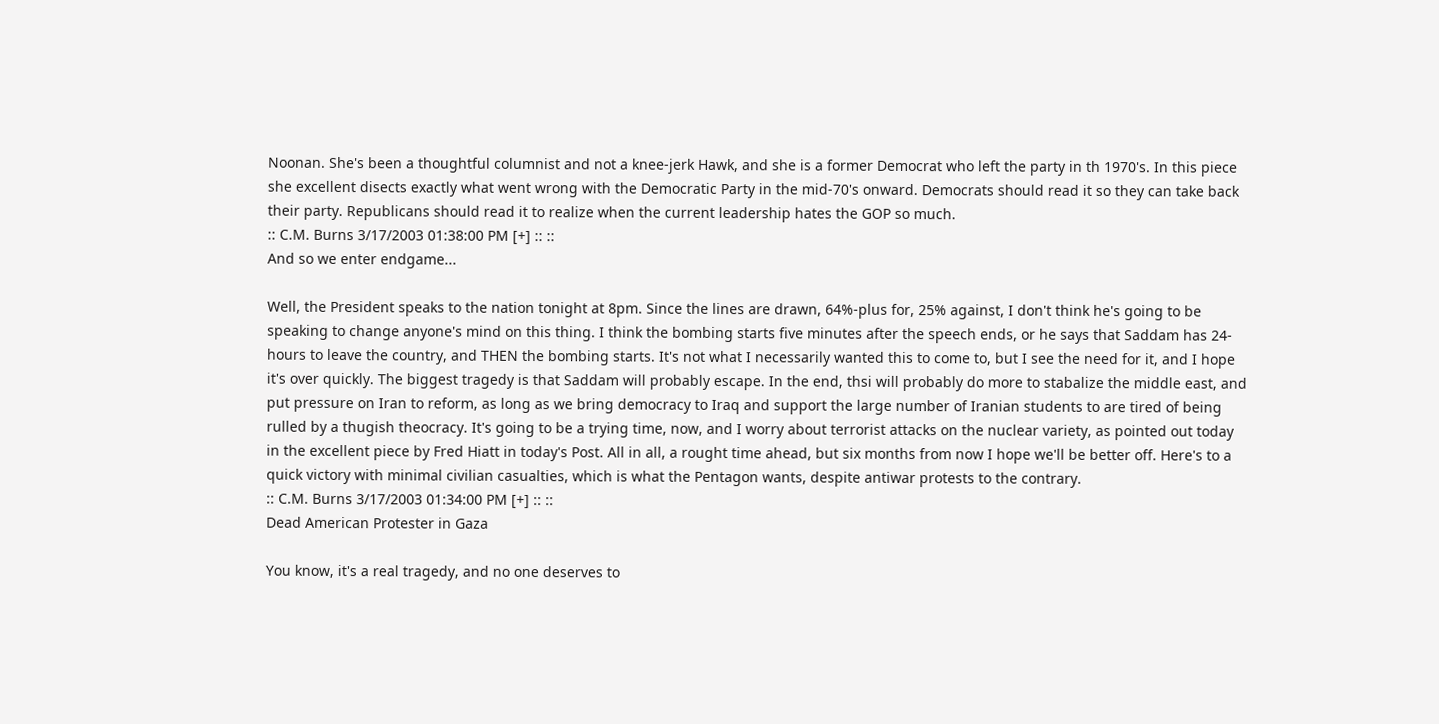Noonan. She's been a thoughtful columnist and not a knee-jerk Hawk, and she is a former Democrat who left the party in th 1970's. In this piece she excellent disects exactly what went wrong with the Democratic Party in the mid-70's onward. Democrats should read it so they can take back their party. Republicans should read it to realize when the current leadership hates the GOP so much.
:: C.M. Burns 3/17/2003 01:38:00 PM [+] :: ::
And so we enter endgame...

Well, the President speaks to the nation tonight at 8pm. Since the lines are drawn, 64%-plus for, 25% against, I don't think he's going to be speaking to change anyone's mind on this thing. I think the bombing starts five minutes after the speech ends, or he says that Saddam has 24-hours to leave the country, and THEN the bombing starts. It's not what I necessarily wanted this to come to, but I see the need for it, and I hope it's over quickly. The biggest tragedy is that Saddam will probably escape. In the end, thsi will probably do more to stabalize the middle east, and put pressure on Iran to reform, as long as we bring democracy to Iraq and support the large number of Iranian students to are tired of being rulled by a thugish theocracy. It's going to be a trying time, now, and I worry about terrorist attacks on the nuclear variety, as pointed out today in the excellent piece by Fred Hiatt in today's Post. All in all, a rought time ahead, but six months from now I hope we'll be better off. Here's to a quick victory with minimal civilian casualties, which is what the Pentagon wants, despite antiwar protests to the contrary.
:: C.M. Burns 3/17/2003 01:34:00 PM [+] :: ::
Dead American Protester in Gaza

You know, it's a real tragedy, and no one deserves to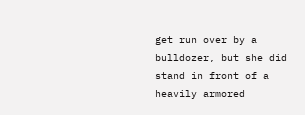get run over by a bulldozer, but she did stand in front of a heavily armored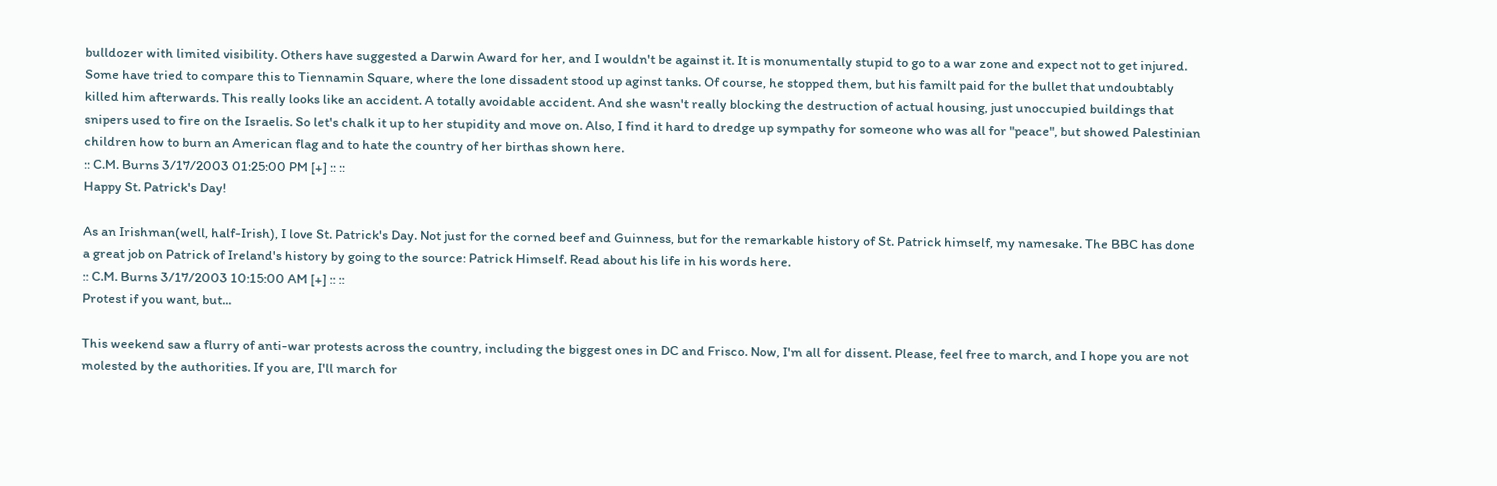bulldozer with limited visibility. Others have suggested a Darwin Award for her, and I wouldn't be against it. It is monumentally stupid to go to a war zone and expect not to get injured. Some have tried to compare this to Tiennamin Square, where the lone dissadent stood up aginst tanks. Of course, he stopped them, but his familt paid for the bullet that undoubtably killed him afterwards. This really looks like an accident. A totally avoidable accident. And she wasn't really blocking the destruction of actual housing, just unoccupied buildings that snipers used to fire on the Israelis. So let's chalk it up to her stupidity and move on. Also, I find it hard to dredge up sympathy for someone who was all for "peace", but showed Palestinian children how to burn an American flag and to hate the country of her birthas shown here.
:: C.M. Burns 3/17/2003 01:25:00 PM [+] :: ::
Happy St. Patrick's Day!

As an Irishman(well, half-Irish), I love St. Patrick's Day. Not just for the corned beef and Guinness, but for the remarkable history of St. Patrick himself, my namesake. The BBC has done a great job on Patrick of Ireland's history by going to the source: Patrick Himself. Read about his life in his words here.
:: C.M. Burns 3/17/2003 10:15:00 AM [+] :: ::
Protest if you want, but...

This weekend saw a flurry of anti-war protests across the country, including the biggest ones in DC and Frisco. Now, I'm all for dissent. Please, feel free to march, and I hope you are not molested by the authorities. If you are, I'll march for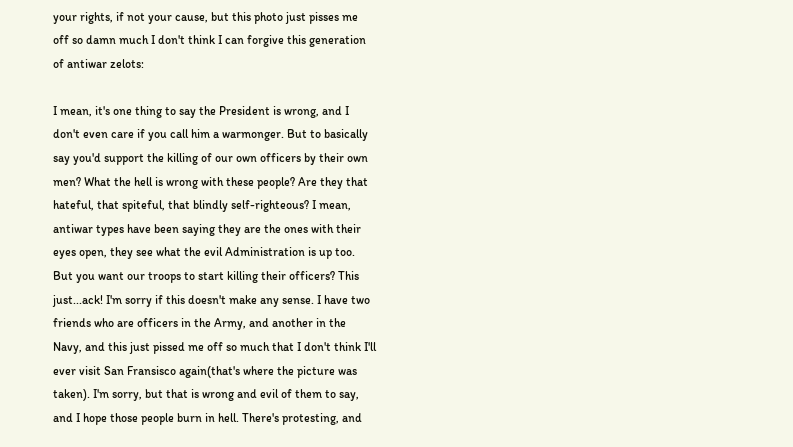your rights, if not your cause, but this photo just pisses me off so damn much I don't think I can forgive this generation of antiwar zelots:

I mean, it's one thing to say the President is wrong, and I don't even care if you call him a warmonger. But to basically say you'd support the killing of our own officers by their own men? What the hell is wrong with these people? Are they that hateful, that spiteful, that blindly self-righteous? I mean, antiwar types have been saying they are the ones with their eyes open, they see what the evil Administration is up too. But you want our troops to start killing their officers? This just...ack! I'm sorry if this doesn't make any sense. I have two friends who are officers in the Army, and another in the Navy, and this just pissed me off so much that I don't think I'll ever visit San Fransisco again(that's where the picture was taken). I'm sorry, but that is wrong and evil of them to say, and I hope those people burn in hell. There's protesting, and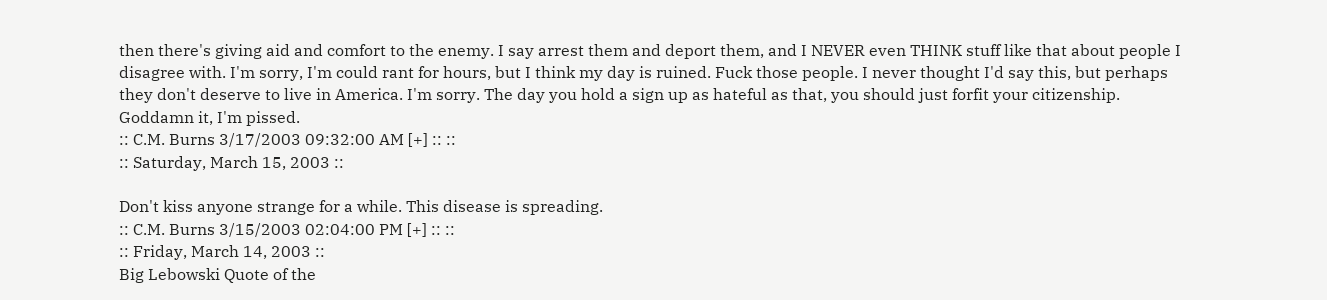then there's giving aid and comfort to the enemy. I say arrest them and deport them, and I NEVER even THINK stuff like that about people I disagree with. I'm sorry, I'm could rant for hours, but I think my day is ruined. Fuck those people. I never thought I'd say this, but perhaps they don't deserve to live in America. I'm sorry. The day you hold a sign up as hateful as that, you should just forfit your citizenship. Goddamn it, I'm pissed.
:: C.M. Burns 3/17/2003 09:32:00 AM [+] :: ::
:: Saturday, March 15, 2003 ::

Don't kiss anyone strange for a while. This disease is spreading.
:: C.M. Burns 3/15/2003 02:04:00 PM [+] :: ::
:: Friday, March 14, 2003 ::
Big Lebowski Quote of the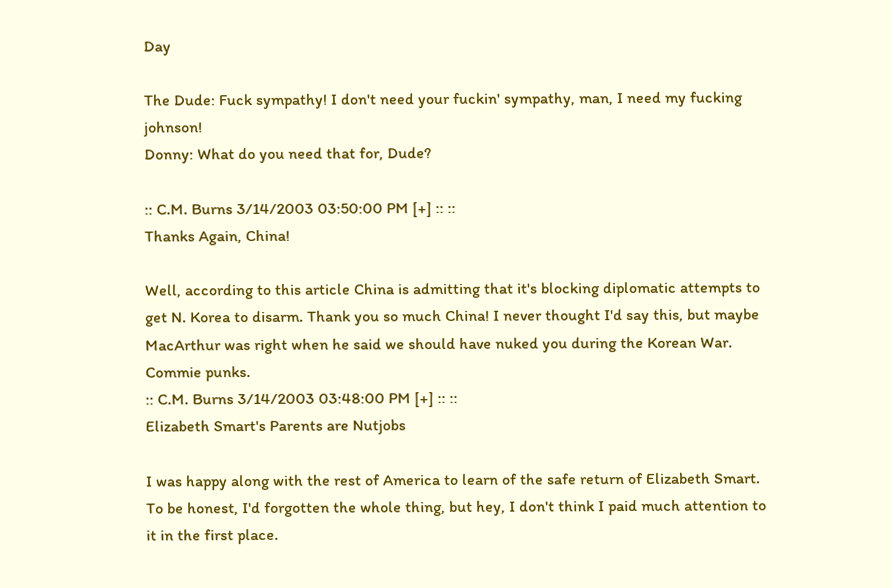Day

The Dude: Fuck sympathy! I don't need your fuckin' sympathy, man, I need my fucking johnson!
Donny: What do you need that for, Dude?

:: C.M. Burns 3/14/2003 03:50:00 PM [+] :: ::
Thanks Again, China!

Well, according to this article China is admitting that it's blocking diplomatic attempts to get N. Korea to disarm. Thank you so much China! I never thought I'd say this, but maybe MacArthur was right when he said we should have nuked you during the Korean War. Commie punks.
:: C.M. Burns 3/14/2003 03:48:00 PM [+] :: ::
Elizabeth Smart's Parents are Nutjobs

I was happy along with the rest of America to learn of the safe return of Elizabeth Smart. To be honest, I'd forgotten the whole thing, but hey, I don't think I paid much attention to it in the first place.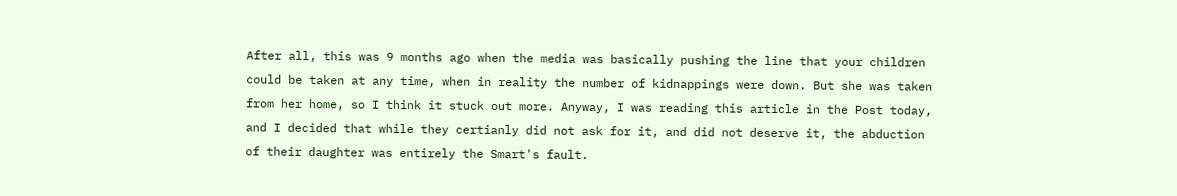After all, this was 9 months ago when the media was basically pushing the line that your children could be taken at any time, when in reality the number of kidnappings were down. But she was taken from her home, so I think it stuck out more. Anyway, I was reading this article in the Post today, and I decided that while they certianly did not ask for it, and did not deserve it, the abduction of their daughter was entirely the Smart's fault.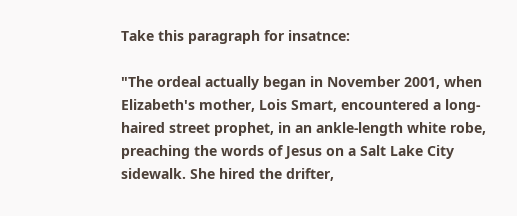Take this paragraph for insatnce:

"The ordeal actually began in November 2001, when Elizabeth's mother, Lois Smart, encountered a long-haired street prophet, in an ankle-length white robe, preaching the words of Jesus on a Salt Lake City sidewalk. She hired the drifter,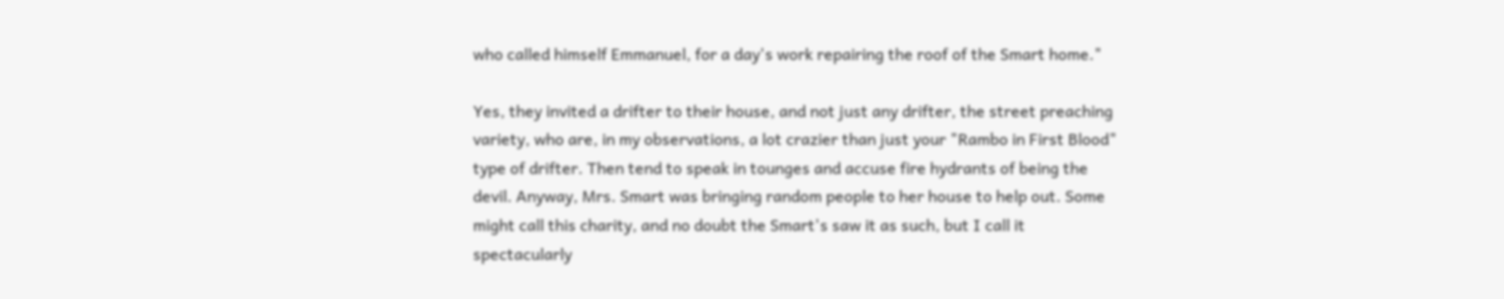who called himself Emmanuel, for a day's work repairing the roof of the Smart home."

Yes, they invited a drifter to their house, and not just any drifter, the street preaching variety, who are, in my observations, a lot crazier than just your "Rambo in First Blood" type of drifter. Then tend to speak in tounges and accuse fire hydrants of being the devil. Anyway, Mrs. Smart was bringing random people to her house to help out. Some might call this charity, and no doubt the Smart's saw it as such, but I call it spectacularly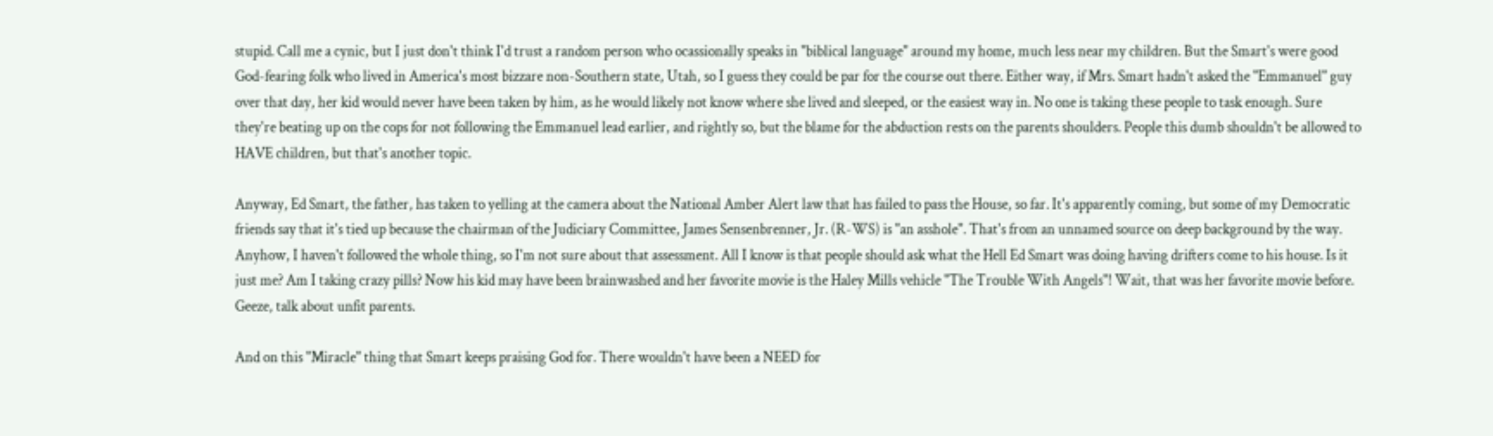stupid. Call me a cynic, but I just don't think I'd trust a random person who ocassionally speaks in "biblical language" around my home, much less near my children. But the Smart's were good God-fearing folk who lived in America's most bizzare non-Southern state, Utah, so I guess they could be par for the course out there. Either way, if Mrs. Smart hadn't asked the "Emmanuel" guy over that day, her kid would never have been taken by him, as he would likely not know where she lived and sleeped, or the easiest way in. No one is taking these people to task enough. Sure they're beating up on the cops for not following the Emmanuel lead earlier, and rightly so, but the blame for the abduction rests on the parents shoulders. People this dumb shouldn't be allowed to HAVE children, but that's another topic.

Anyway, Ed Smart, the father, has taken to yelling at the camera about the National Amber Alert law that has failed to pass the House, so far. It's apparently coming, but some of my Democratic friends say that it's tied up because the chairman of the Judiciary Committee, James Sensenbrenner, Jr. (R-WS) is "an asshole". That's from an unnamed source on deep background by the way. Anyhow, I haven't followed the whole thing, so I'm not sure about that assessment. All I know is that people should ask what the Hell Ed Smart was doing having drifters come to his house. Is it just me? Am I taking crazy pills? Now his kid may have been brainwashed and her favorite movie is the Haley Mills vehicle "The Trouble With Angels"! Wait, that was her favorite movie before. Geeze, talk about unfit parents.

And on this "Miracle" thing that Smart keeps praising God for. There wouldn't have been a NEED for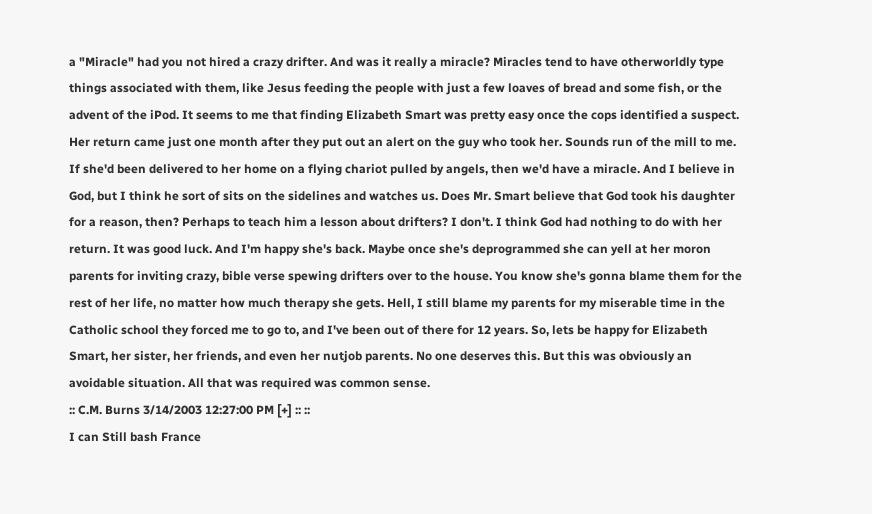a "Miracle" had you not hired a crazy drifter. And was it really a miracle? Miracles tend to have otherworldly type things associated with them, like Jesus feeding the people with just a few loaves of bread and some fish, or the advent of the iPod. It seems to me that finding Elizabeth Smart was pretty easy once the cops identified a suspect. Her return came just one month after they put out an alert on the guy who took her. Sounds run of the mill to me. If she'd been delivered to her home on a flying chariot pulled by angels, then we'd have a miracle. And I believe in God, but I think he sort of sits on the sidelines and watches us. Does Mr. Smart believe that God took his daughter for a reason, then? Perhaps to teach him a lesson about drifters? I don't. I think God had nothing to do with her return. It was good luck. And I'm happy she's back. Maybe once she's deprogrammed she can yell at her moron parents for inviting crazy, bible verse spewing drifters over to the house. You know she's gonna blame them for the rest of her life, no matter how much therapy she gets. Hell, I still blame my parents for my miserable time in the Catholic school they forced me to go to, and I've been out of there for 12 years. So, lets be happy for Elizabeth Smart, her sister, her friends, and even her nutjob parents. No one deserves this. But this was obviously an avoidable situation. All that was required was common sense.
:: C.M. Burns 3/14/2003 12:27:00 PM [+] :: ::
I can Still bash France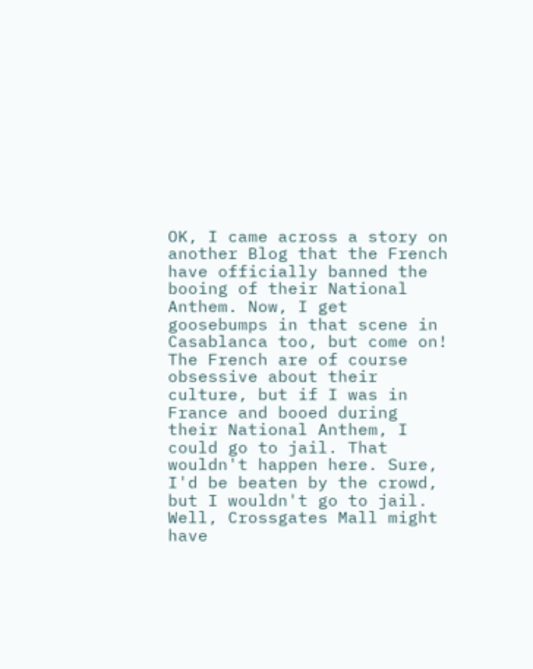OK, I came across a story on another Blog that the French have officially banned the booing of their National Anthem. Now, I get goosebumps in that scene in Casablanca too, but come on! The French are of course obsessive about their culture, but if I was in France and booed during their National Anthem, I could go to jail. That wouldn't happen here. Sure, I'd be beaten by the crowd, but I wouldn't go to jail. Well, Crossgates Mall might have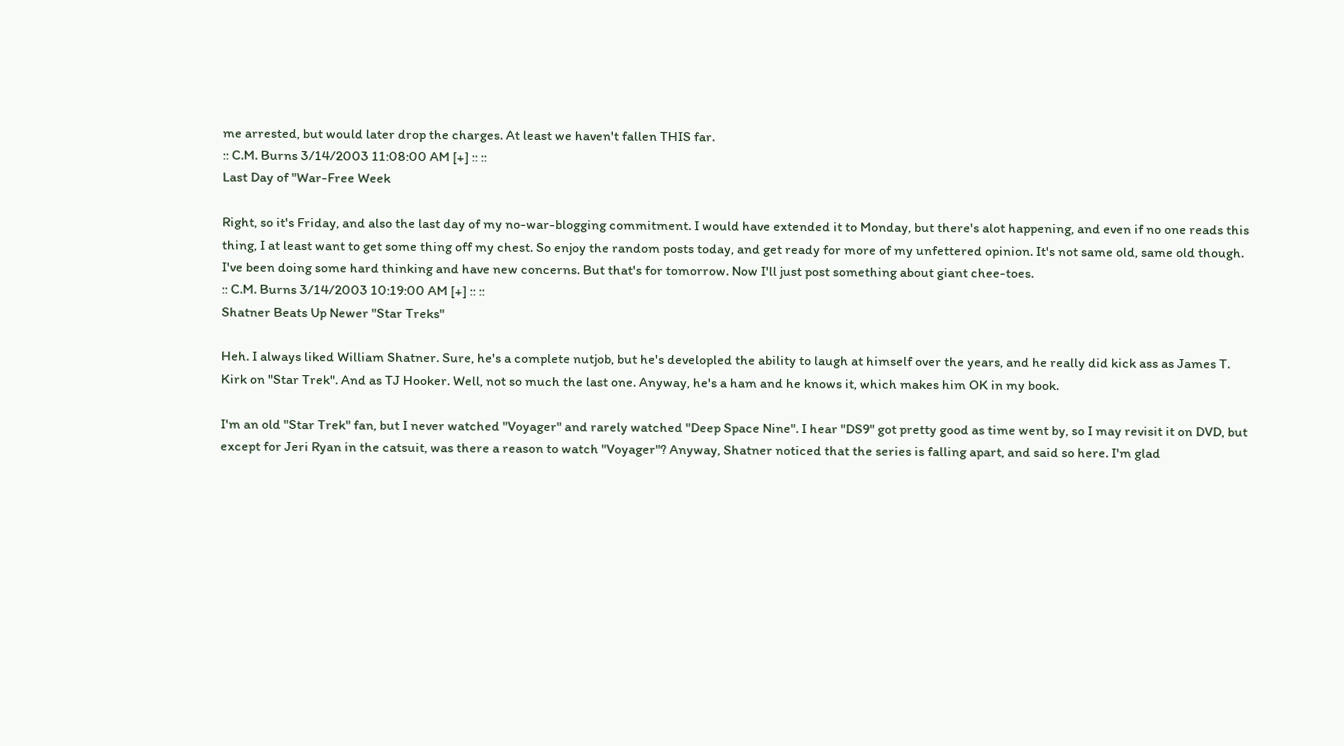me arrested, but would later drop the charges. At least we haven't fallen THIS far.
:: C.M. Burns 3/14/2003 11:08:00 AM [+] :: ::
Last Day of "War-Free Week

Right, so it's Friday, and also the last day of my no-war-blogging commitment. I would have extended it to Monday, but there's alot happening, and even if no one reads this thing, I at least want to get some thing off my chest. So enjoy the random posts today, and get ready for more of my unfettered opinion. It's not same old, same old though. I've been doing some hard thinking and have new concerns. But that's for tomorrow. Now I'll just post something about giant chee-toes.
:: C.M. Burns 3/14/2003 10:19:00 AM [+] :: ::
Shatner Beats Up Newer "Star Treks"

Heh. I always liked William Shatner. Sure, he's a complete nutjob, but he's developled the ability to laugh at himself over the years, and he really did kick ass as James T. Kirk on "Star Trek". And as TJ Hooker. Well, not so much the last one. Anyway, he's a ham and he knows it, which makes him OK in my book.

I'm an old "Star Trek" fan, but I never watched "Voyager" and rarely watched "Deep Space Nine". I hear "DS9" got pretty good as time went by, so I may revisit it on DVD, but except for Jeri Ryan in the catsuit, was there a reason to watch "Voyager"? Anyway, Shatner noticed that the series is falling apart, and said so here. I'm glad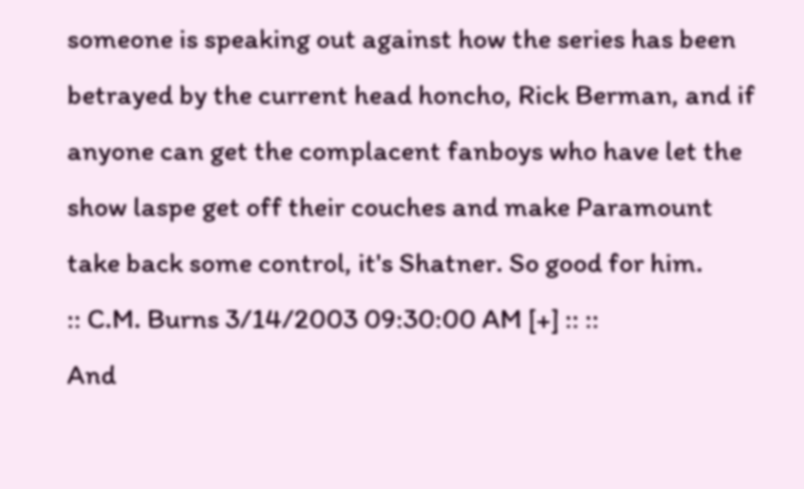someone is speaking out against how the series has been betrayed by the current head honcho, Rick Berman, and if anyone can get the complacent fanboys who have let the show laspe get off their couches and make Paramount take back some control, it's Shatner. So good for him.
:: C.M. Burns 3/14/2003 09:30:00 AM [+] :: ::
And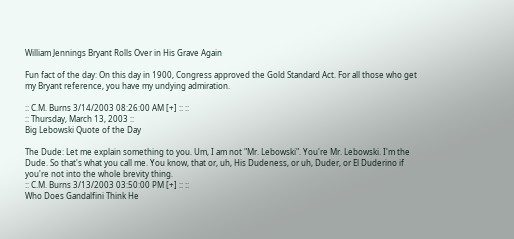William Jennings Bryant Rolls Over in His Grave Again

Fun fact of the day: On this day in 1900, Congress approved the Gold Standard Act. For all those who get my Bryant reference, you have my undying admiration.

:: C.M. Burns 3/14/2003 08:26:00 AM [+] :: ::
:: Thursday, March 13, 2003 ::
Big Lebowski Quote of the Day

The Dude: Let me explain something to you. Um, I am not "Mr. Lebowski". You're Mr. Lebowski. I'm the Dude. So that's what you call me. You know, that or, uh, His Dudeness, or uh, Duder, or El Duderino if you're not into the whole brevity thing.
:: C.M. Burns 3/13/2003 03:50:00 PM [+] :: ::
Who Does Gandalfini Think He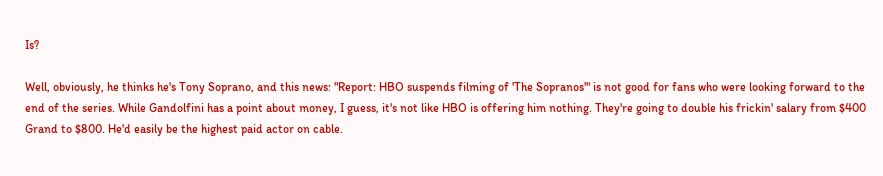Is?

Well, obviously, he thinks he's Tony Soprano, and this news: "Report: HBO suspends filming of 'The Sopranos'" is not good for fans who were looking forward to the end of the series. While Gandolfini has a point about money, I guess, it's not like HBO is offering him nothing. They're going to double his frickin' salary from $400 Grand to $800. He'd easily be the highest paid actor on cable.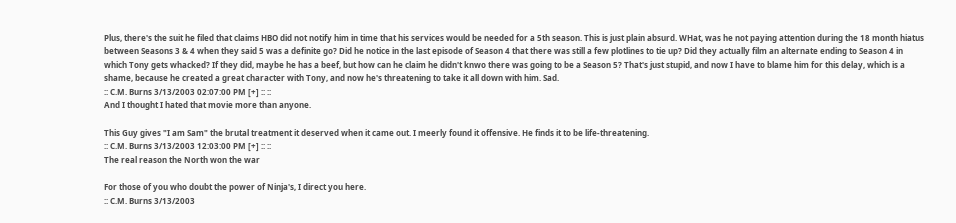Plus, there's the suit he filed that claims HBO did not notify him in time that his services would be needed for a 5th season. This is just plain absurd. WHat, was he not paying attention during the 18 month hiatus between Seasons 3 & 4 when they said 5 was a definite go? Did he notice in the last episode of Season 4 that there was still a few plotlines to tie up? Did they actually film an alternate ending to Season 4 in which Tony gets whacked? If they did, maybe he has a beef, but how can he claim he didn't knwo there was going to be a Season 5? That's just stupid, and now I have to blame him for this delay, which is a shame, because he created a great character with Tony, and now he's threatening to take it all down with him. Sad.
:: C.M. Burns 3/13/2003 02:07:00 PM [+] :: ::
And I thought I hated that movie more than anyone.

This Guy gives "I am Sam" the brutal treatment it deserved when it came out. I meerly found it offensive. He finds it to be life-threatening.
:: C.M. Burns 3/13/2003 12:03:00 PM [+] :: ::
The real reason the North won the war

For those of you who doubt the power of Ninja's, I direct you here.
:: C.M. Burns 3/13/2003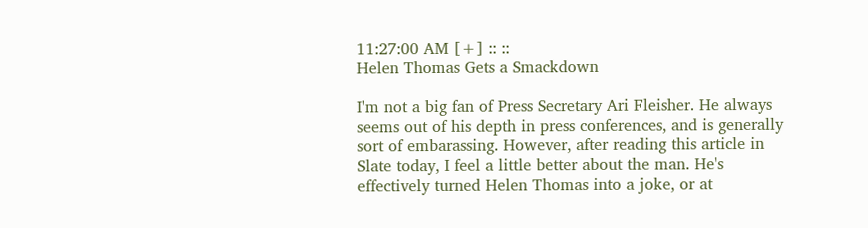11:27:00 AM [+] :: ::
Helen Thomas Gets a Smackdown

I'm not a big fan of Press Secretary Ari Fleisher. He always seems out of his depth in press conferences, and is generally sort of embarassing. However, after reading this article in Slate today, I feel a little better about the man. He's effectively turned Helen Thomas into a joke, or at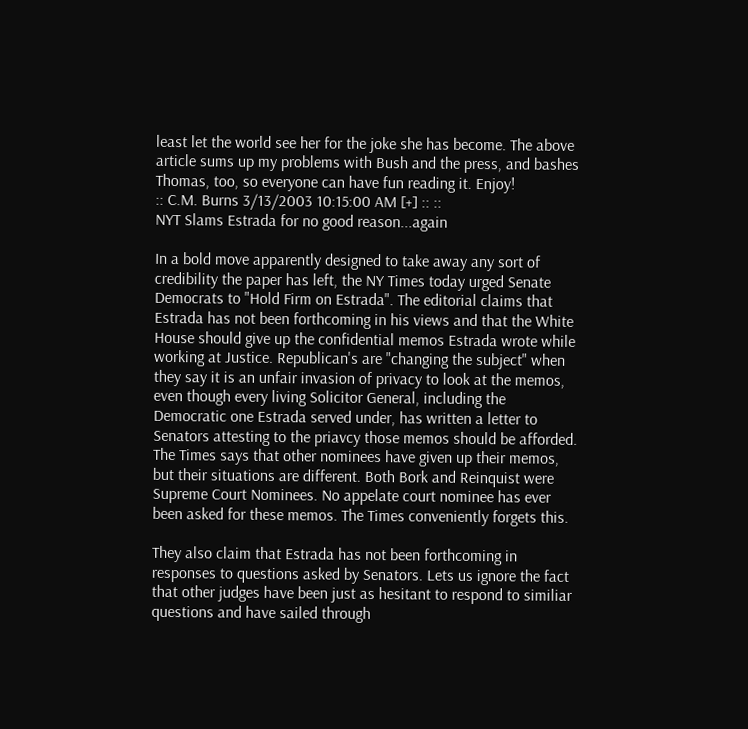least let the world see her for the joke she has become. The above article sums up my problems with Bush and the press, and bashes Thomas, too, so everyone can have fun reading it. Enjoy!
:: C.M. Burns 3/13/2003 10:15:00 AM [+] :: ::
NYT Slams Estrada for no good reason...again

In a bold move apparently designed to take away any sort of credibility the paper has left, the NY Times today urged Senate Democrats to "Hold Firm on Estrada". The editorial claims that Estrada has not been forthcoming in his views and that the White House should give up the confidential memos Estrada wrote while working at Justice. Republican's are "changing the subject" when they say it is an unfair invasion of privacy to look at the memos, even though every living Solicitor General, including the Democratic one Estrada served under, has written a letter to Senators attesting to the priavcy those memos should be afforded. The Times says that other nominees have given up their memos, but their situations are different. Both Bork and Reinquist were Supreme Court Nominees. No appelate court nominee has ever been asked for these memos. The Times conveniently forgets this.

They also claim that Estrada has not been forthcoming in responses to questions asked by Senators. Lets us ignore the fact that other judges have been just as hesitant to respond to similiar questions and have sailed through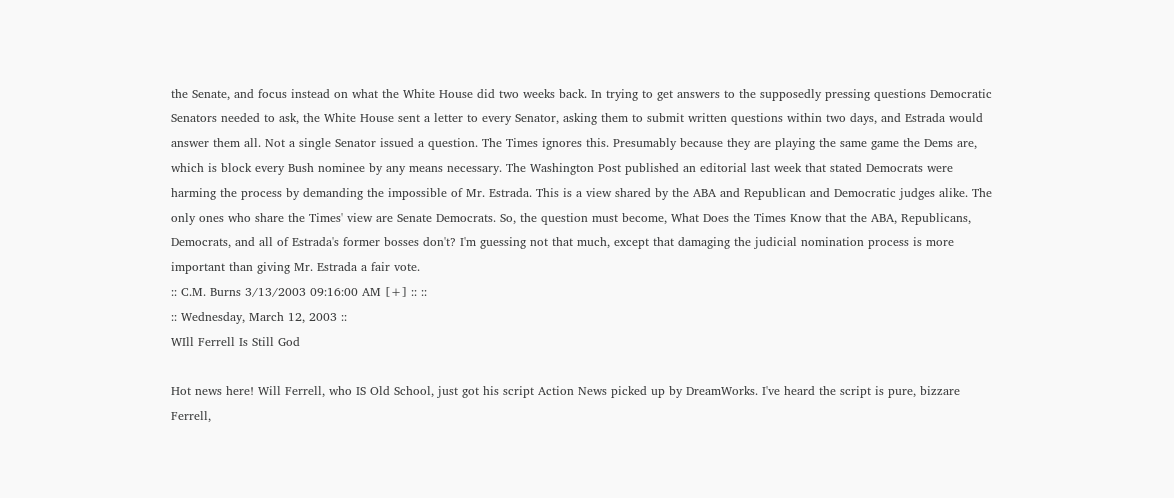the Senate, and focus instead on what the White House did two weeks back. In trying to get answers to the supposedly pressing questions Democratic Senators needed to ask, the White House sent a letter to every Senator, asking them to submit written questions within two days, and Estrada would answer them all. Not a single Senator issued a question. The Times ignores this. Presumably because they are playing the same game the Dems are, which is block every Bush nominee by any means necessary. The Washington Post published an editorial last week that stated Democrats were harming the process by demanding the impossible of Mr. Estrada. This is a view shared by the ABA and Republican and Democratic judges alike. The only ones who share the Times' view are Senate Democrats. So, the question must become, What Does the Times Know that the ABA, Republicans, Democrats, and all of Estrada's former bosses don't? I'm guessing not that much, except that damaging the judicial nomination process is more important than giving Mr. Estrada a fair vote.
:: C.M. Burns 3/13/2003 09:16:00 AM [+] :: ::
:: Wednesday, March 12, 2003 ::
WIll Ferrell Is Still God

Hot news here! Will Ferrell, who IS Old School, just got his script Action News picked up by DreamWorks. I've heard the script is pure, bizzare Ferrell,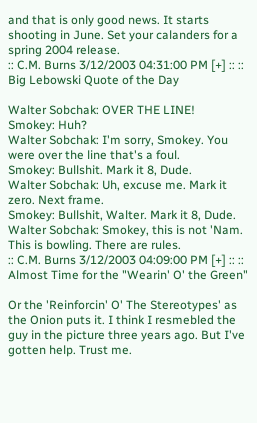and that is only good news. It starts shooting in June. Set your calanders for a spring 2004 release.
:: C.M. Burns 3/12/2003 04:31:00 PM [+] :: ::
Big Lebowski Quote of the Day

Walter Sobchak: OVER THE LINE!
Smokey: Huh?
Walter Sobchak: I'm sorry, Smokey. You were over the line that's a foul.
Smokey: Bullshit. Mark it 8, Dude.
Walter Sobchak: Uh, excuse me. Mark it zero. Next frame.
Smokey: Bullshit, Walter. Mark it 8, Dude.
Walter Sobchak: Smokey, this is not 'Nam. This is bowling. There are rules.
:: C.M. Burns 3/12/2003 04:09:00 PM [+] :: ::
Almost Time for the "Wearin' O' the Green"

Or the 'Reinforcin' O' The Stereotypes' as the Onion puts it. I think I resmebled the guy in the picture three years ago. But I've gotten help. Trust me.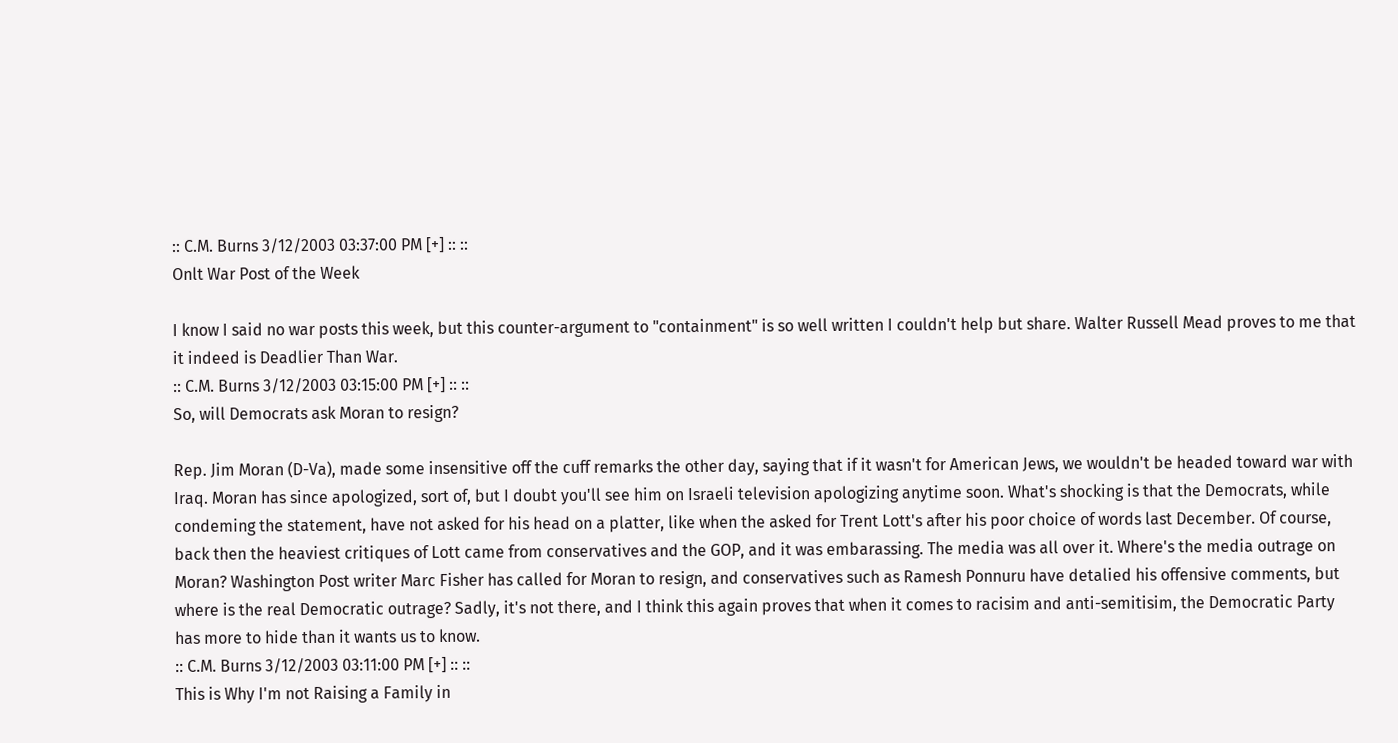:: C.M. Burns 3/12/2003 03:37:00 PM [+] :: ::
Onlt War Post of the Week

I know I said no war posts this week, but this counter-argument to "containment" is so well written I couldn't help but share. Walter Russell Mead proves to me that it indeed is Deadlier Than War.
:: C.M. Burns 3/12/2003 03:15:00 PM [+] :: ::
So, will Democrats ask Moran to resign?

Rep. Jim Moran (D-Va), made some insensitive off the cuff remarks the other day, saying that if it wasn't for American Jews, we wouldn't be headed toward war with Iraq. Moran has since apologized, sort of, but I doubt you'll see him on Israeli television apologizing anytime soon. What's shocking is that the Democrats, while condeming the statement, have not asked for his head on a platter, like when the asked for Trent Lott's after his poor choice of words last December. Of course, back then the heaviest critiques of Lott came from conservatives and the GOP, and it was embarassing. The media was all over it. Where's the media outrage on Moran? Washington Post writer Marc Fisher has called for Moran to resign, and conservatives such as Ramesh Ponnuru have detalied his offensive comments, but where is the real Democratic outrage? Sadly, it's not there, and I think this again proves that when it comes to racisim and anti-semitisim, the Democratic Party has more to hide than it wants us to know.
:: C.M. Burns 3/12/2003 03:11:00 PM [+] :: ::
This is Why I'm not Raising a Family in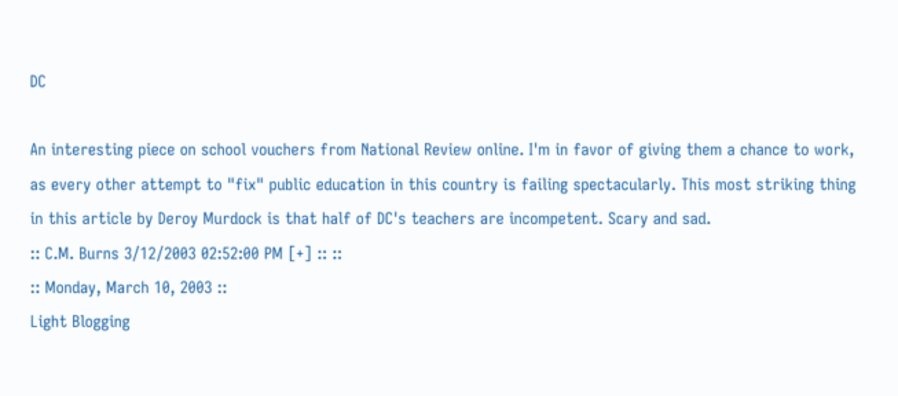DC

An interesting piece on school vouchers from National Review online. I'm in favor of giving them a chance to work, as every other attempt to "fix" public education in this country is failing spectacularly. This most striking thing in this article by Deroy Murdock is that half of DC's teachers are incompetent. Scary and sad.
:: C.M. Burns 3/12/2003 02:52:00 PM [+] :: ::
:: Monday, March 10, 2003 ::
Light Blogging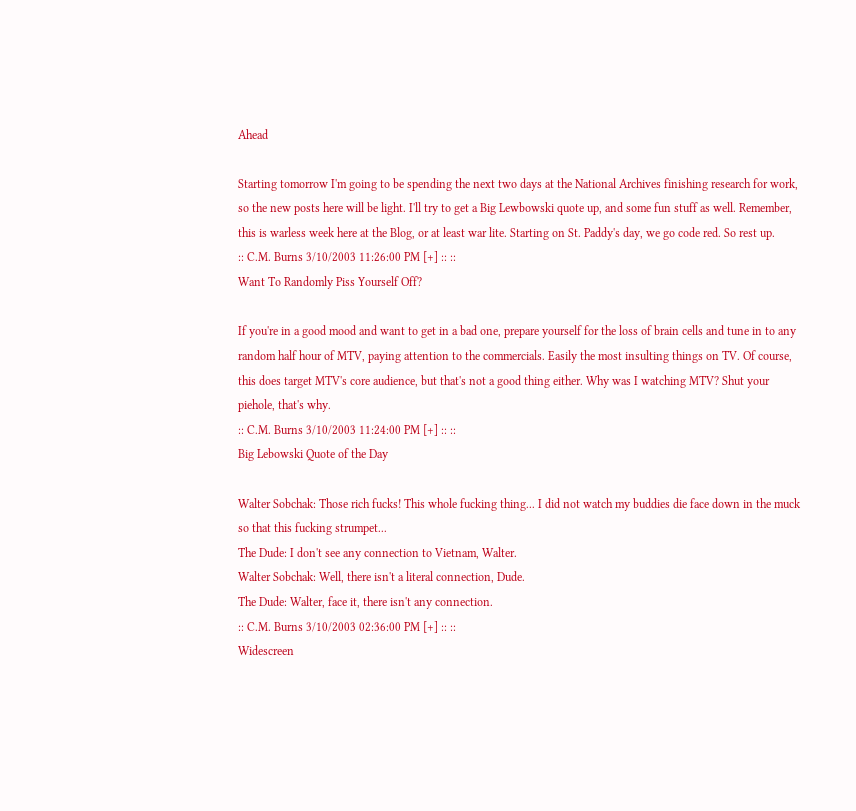Ahead

Starting tomorrow I'm going to be spending the next two days at the National Archives finishing research for work, so the new posts here will be light. I'll try to get a Big Lewbowski quote up, and some fun stuff as well. Remember, this is warless week here at the Blog, or at least war lite. Starting on St. Paddy's day, we go code red. So rest up.
:: C.M. Burns 3/10/2003 11:26:00 PM [+] :: ::
Want To Randomly Piss Yourself Off?

If you're in a good mood and want to get in a bad one, prepare yourself for the loss of brain cells and tune in to any random half hour of MTV, paying attention to the commercials. Easily the most insulting things on TV. Of course, this does target MTV's core audience, but that's not a good thing either. Why was I watching MTV? Shut your piehole, that's why.
:: C.M. Burns 3/10/2003 11:24:00 PM [+] :: ::
Big Lebowski Quote of the Day

Walter Sobchak: Those rich fucks! This whole fucking thing... I did not watch my buddies die face down in the muck so that this fucking strumpet...
The Dude: I don't see any connection to Vietnam, Walter.
Walter Sobchak: Well, there isn't a literal connection, Dude.
The Dude: Walter, face it, there isn't any connection.
:: C.M. Burns 3/10/2003 02:36:00 PM [+] :: ::
Widescreen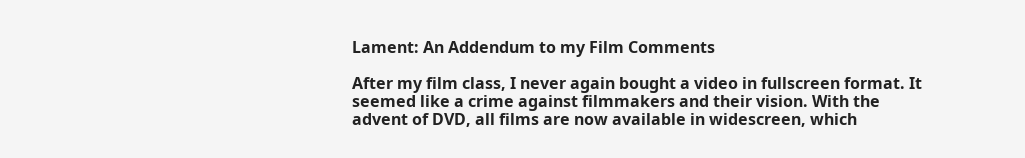Lament: An Addendum to my Film Comments

After my film class, I never again bought a video in fullscreen format. It seemed like a crime against filmmakers and their vision. With the advent of DVD, all films are now available in widescreen, which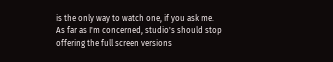is the only way to watch one, if you ask me. As far as I'm concerned, studio's should stop offering the full screen versions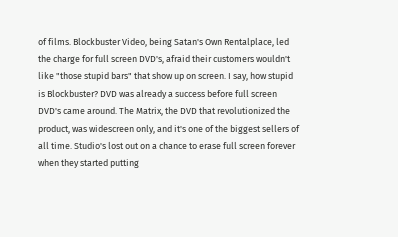of films. Blockbuster Video, being Satan's Own Rentalplace, led the charge for full screen DVD's, afraid their customers wouldn't like "those stupid bars" that show up on screen. I say, how stupid is Blockbuster? DVD was already a success before full screen DVD's came around. The Matrix, the DVD that revolutionized the product, was widescreen only, and it's one of the biggest sellers of all time. Studio's lost out on a chance to erase full screen forever when they started putting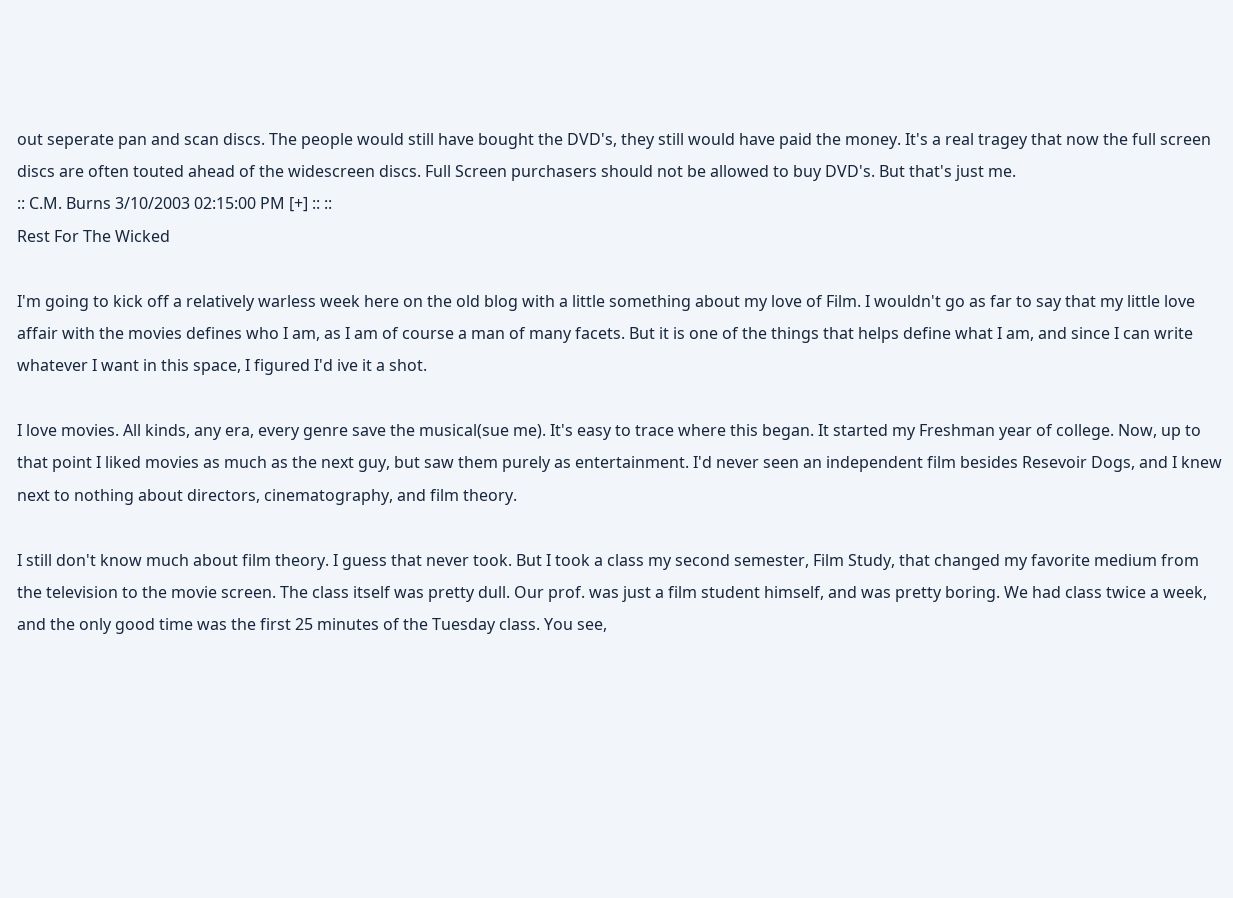out seperate pan and scan discs. The people would still have bought the DVD's, they still would have paid the money. It's a real tragey that now the full screen discs are often touted ahead of the widescreen discs. Full Screen purchasers should not be allowed to buy DVD's. But that's just me.
:: C.M. Burns 3/10/2003 02:15:00 PM [+] :: ::
Rest For The Wicked

I'm going to kick off a relatively warless week here on the old blog with a little something about my love of Film. I wouldn't go as far to say that my little love affair with the movies defines who I am, as I am of course a man of many facets. But it is one of the things that helps define what I am, and since I can write whatever I want in this space, I figured I'd ive it a shot.

I love movies. All kinds, any era, every genre save the musical(sue me). It's easy to trace where this began. It started my Freshman year of college. Now, up to that point I liked movies as much as the next guy, but saw them purely as entertainment. I'd never seen an independent film besides Resevoir Dogs, and I knew next to nothing about directors, cinematography, and film theory.

I still don't know much about film theory. I guess that never took. But I took a class my second semester, Film Study, that changed my favorite medium from the television to the movie screen. The class itself was pretty dull. Our prof. was just a film student himself, and was pretty boring. We had class twice a week, and the only good time was the first 25 minutes of the Tuesday class. You see,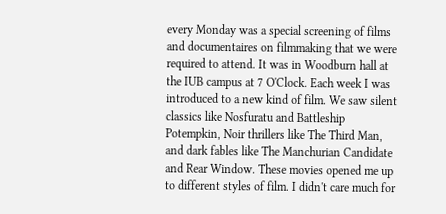every Monday was a special screening of films and documentaires on filmmaking that we were required to attend. It was in Woodburn hall at the IUB campus at 7 O'Clock. Each week I was introduced to a new kind of film. We saw silent classics like Nosfuratu and Battleship Potempkin, Noir thrillers like The Third Man, and dark fables like The Manchurian Candidate and Rear Window. These movies opened me up to different styles of film. I didn't care much for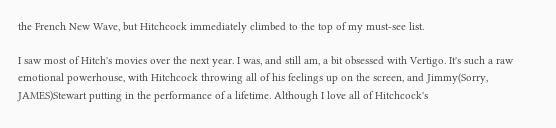the French New Wave, but Hitchcock immediately climbed to the top of my must-see list.

I saw most of Hitch's movies over the next year. I was, and still am, a bit obsessed with Vertigo. It's such a raw emotional powerhouse, with Hitchcock throwing all of his feelings up on the screen, and Jimmy(Sorry, JAMES)Stewart putting in the performance of a lifetime. Although I love all of Hitchcock's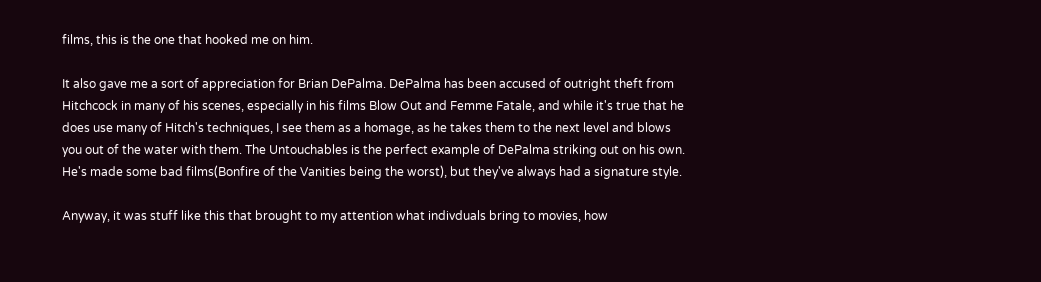films, this is the one that hooked me on him.

It also gave me a sort of appreciation for Brian DePalma. DePalma has been accused of outright theft from Hitchcock in many of his scenes, especially in his films Blow Out and Femme Fatale, and while it's true that he does use many of Hitch's techniques, I see them as a homage, as he takes them to the next level and blows you out of the water with them. The Untouchables is the perfect example of DePalma striking out on his own. He's made some bad films(Bonfire of the Vanities being the worst), but they've always had a signature style.

Anyway, it was stuff like this that brought to my attention what indivduals bring to movies, how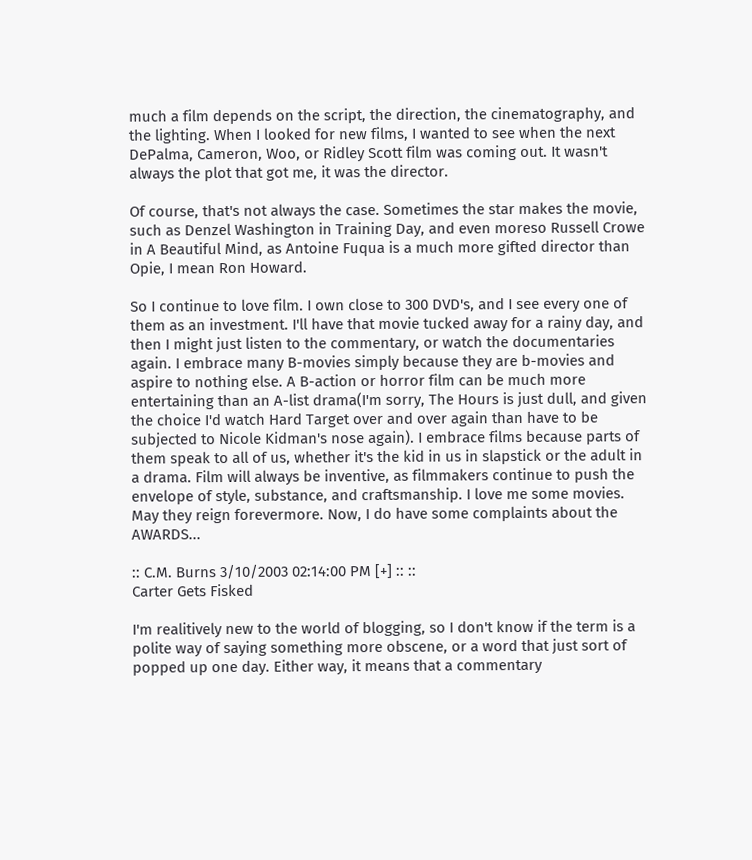much a film depends on the script, the direction, the cinematography, and the lighting. When I looked for new films, I wanted to see when the next DePalma, Cameron, Woo, or Ridley Scott film was coming out. It wasn't always the plot that got me, it was the director.

Of course, that's not always the case. Sometimes the star makes the movie, such as Denzel Washington in Training Day, and even moreso Russell Crowe in A Beautiful Mind, as Antoine Fuqua is a much more gifted director than Opie, I mean Ron Howard.

So I continue to love film. I own close to 300 DVD's, and I see every one of them as an investment. I'll have that movie tucked away for a rainy day, and then I might just listen to the commentary, or watch the documentaries again. I embrace many B-movies simply because they are b-movies and aspire to nothing else. A B-action or horror film can be much more entertaining than an A-list drama(I'm sorry, The Hours is just dull, and given the choice I'd watch Hard Target over and over again than have to be subjected to Nicole Kidman's nose again). I embrace films because parts of them speak to all of us, whether it's the kid in us in slapstick or the adult in a drama. Film will always be inventive, as filmmakers continue to push the envelope of style, substance, and craftsmanship. I love me some movies. May they reign forevermore. Now, I do have some complaints about the AWARDS...

:: C.M. Burns 3/10/2003 02:14:00 PM [+] :: ::
Carter Gets Fisked

I'm realitively new to the world of blogging, so I don't know if the term is a polite way of saying something more obscene, or a word that just sort of popped up one day. Either way, it means that a commentary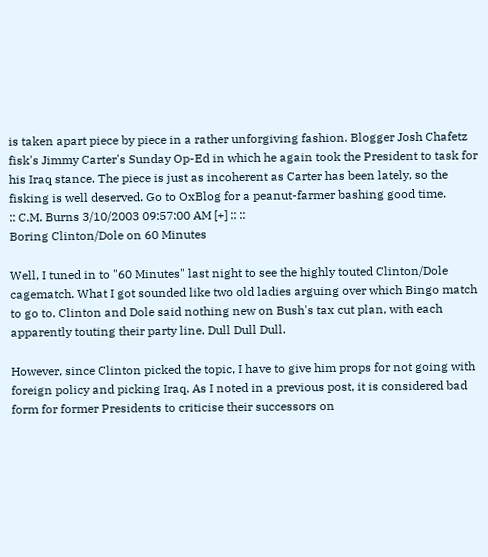is taken apart piece by piece in a rather unforgiving fashion. Blogger Josh Chafetz fisk's Jimmy Carter's Sunday Op-Ed in which he again took the President to task for his Iraq stance. The piece is just as incoherent as Carter has been lately, so the fisking is well deserved. Go to OxBlog for a peanut-farmer bashing good time.
:: C.M. Burns 3/10/2003 09:57:00 AM [+] :: ::
Boring Clinton/Dole on 60 Minutes

Well, I tuned in to "60 Minutes" last night to see the highly touted Clinton/Dole cagematch. What I got sounded like two old ladies arguing over which Bingo match to go to. Clinton and Dole said nothing new on Bush's tax cut plan, with each apparently touting their party line. Dull Dull Dull.

However, since Clinton picked the topic, I have to give him props for not going with foreign policy and picking Iraq. As I noted in a previous post, it is considered bad form for former Presidents to criticise their successors on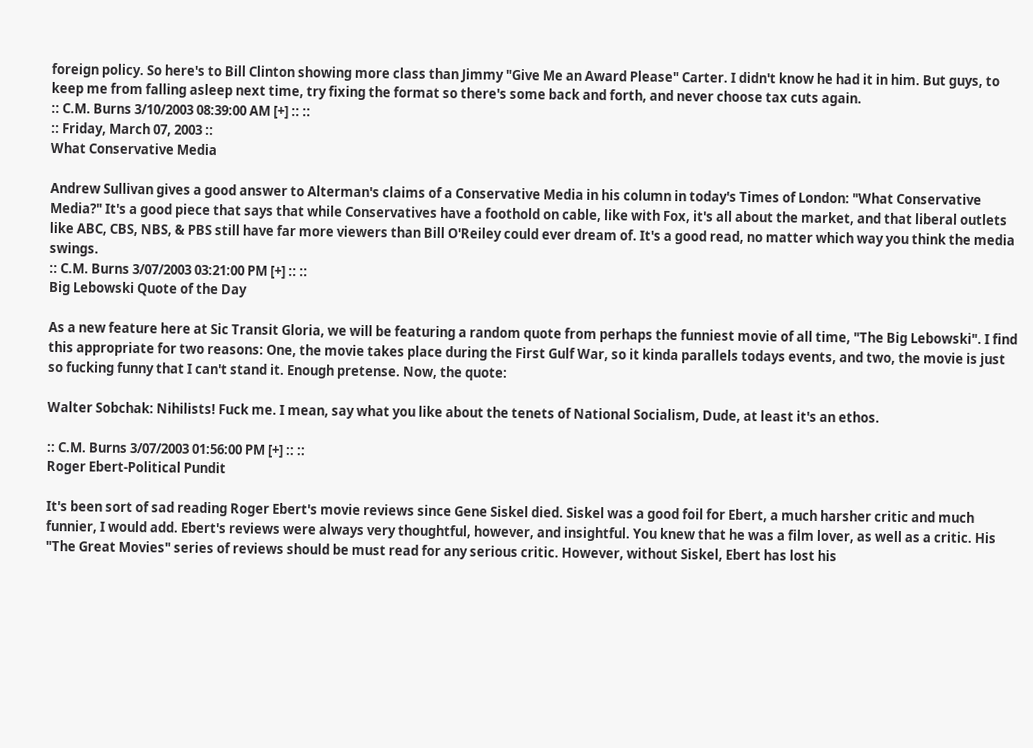foreign policy. So here's to Bill Clinton showing more class than Jimmy "Give Me an Award Please" Carter. I didn't know he had it in him. But guys, to keep me from falling asleep next time, try fixing the format so there's some back and forth, and never choose tax cuts again.
:: C.M. Burns 3/10/2003 08:39:00 AM [+] :: ::
:: Friday, March 07, 2003 ::
What Conservative Media

Andrew Sullivan gives a good answer to Alterman's claims of a Conservative Media in his column in today's Times of London: "What Conservative Media?" It's a good piece that says that while Conservatives have a foothold on cable, like with Fox, it's all about the market, and that liberal outlets like ABC, CBS, NBS, & PBS still have far more viewers than Bill O'Reiley could ever dream of. It's a good read, no matter which way you think the media swings.
:: C.M. Burns 3/07/2003 03:21:00 PM [+] :: ::
Big Lebowski Quote of the Day

As a new feature here at Sic Transit Gloria, we will be featuring a random quote from perhaps the funniest movie of all time, "The Big Lebowski". I find this appropriate for two reasons: One, the movie takes place during the First Gulf War, so it kinda parallels todays events, and two, the movie is just so fucking funny that I can't stand it. Enough pretense. Now, the quote:

Walter Sobchak: Nihilists! Fuck me. I mean, say what you like about the tenets of National Socialism, Dude, at least it's an ethos.

:: C.M. Burns 3/07/2003 01:56:00 PM [+] :: ::
Roger Ebert-Political Pundit

It's been sort of sad reading Roger Ebert's movie reviews since Gene Siskel died. Siskel was a good foil for Ebert, a much harsher critic and much funnier, I would add. Ebert's reviews were always very thoughtful, however, and insightful. You knew that he was a film lover, as well as a critic. His "The Great Movies" series of reviews should be must read for any serious critic. However, without Siskel, Ebert has lost his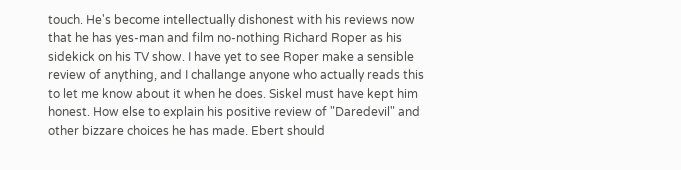touch. He's become intellectually dishonest with his reviews now that he has yes-man and film no-nothing Richard Roper as his sidekick on his TV show. I have yet to see Roper make a sensible review of anything, and I challange anyone who actually reads this to let me know about it when he does. Siskel must have kept him honest. How else to explain his positive review of "Daredevil" and other bizzare choices he has made. Ebert should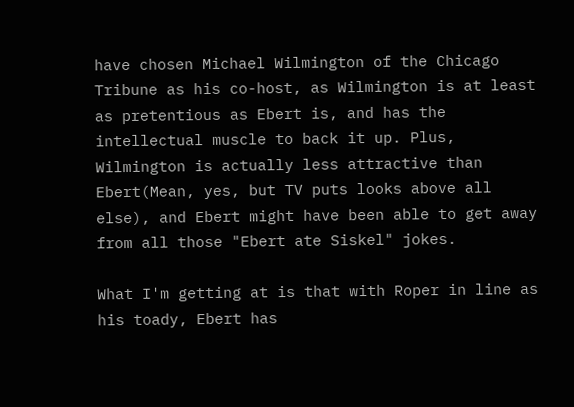have chosen Michael Wilmington of the Chicago Tribune as his co-host, as Wilmington is at least as pretentious as Ebert is, and has the intellectual muscle to back it up. Plus, Wilmington is actually less attractive than Ebert(Mean, yes, but TV puts looks above all else), and Ebert might have been able to get away from all those "Ebert ate Siskel" jokes.

What I'm getting at is that with Roper in line as his toady, Ebert has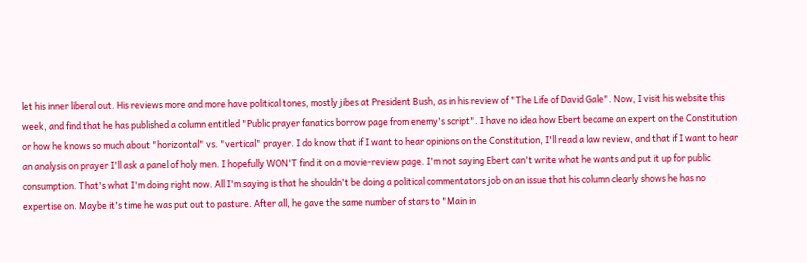let his inner liberal out. His reviews more and more have political tones, mostly jibes at President Bush, as in his review of "The Life of David Gale". Now, I visit his website this week, and find that he has published a column entitled "Public prayer fanatics borrow page from enemy's script". I have no idea how Ebert became an expert on the Constitution or how he knows so much about "horizontal" vs. "vertical" prayer. I do know that if I want to hear opinions on the Constitution, I'll read a law review, and that if I want to hear an analysis on prayer I'll ask a panel of holy men. I hopefully WON'T find it on a movie-review page. I'm not saying Ebert can't write what he wants and put it up for public consumption. That's what I'm doing right now. All I'm saying is that he shouldn't be doing a political commentators job on an issue that his column clearly shows he has no expertise on. Maybe it's time he was put out to pasture. After all, he gave the same number of stars to "Main in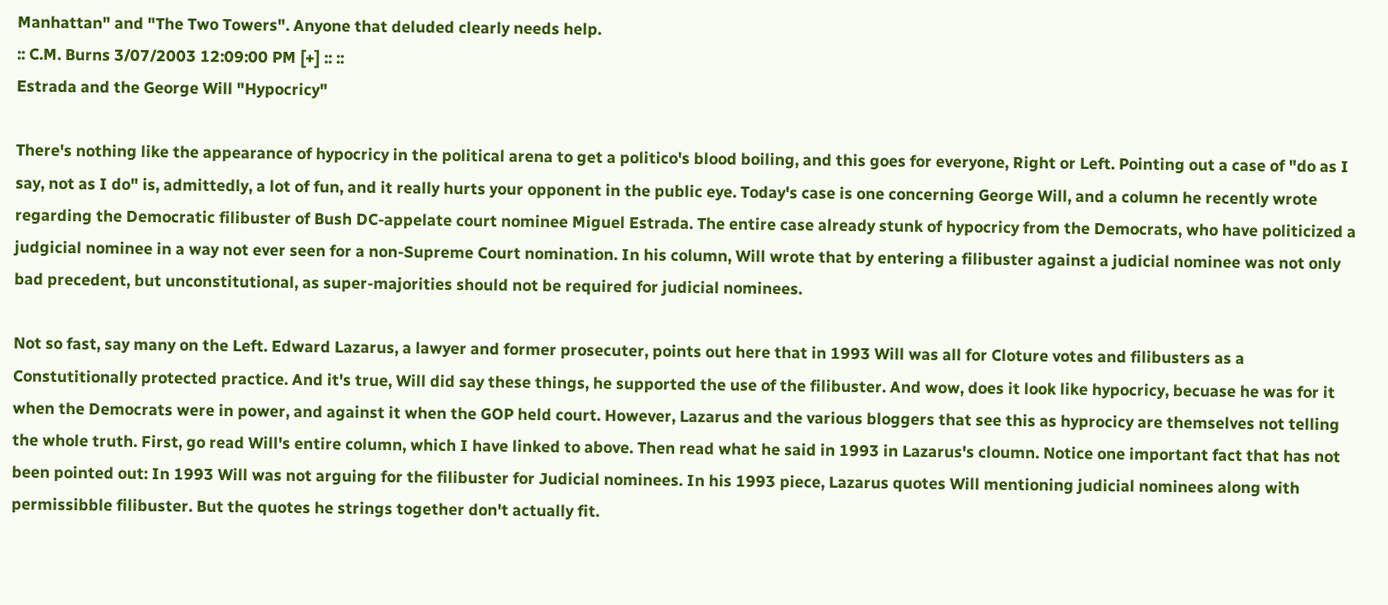Manhattan" and "The Two Towers". Anyone that deluded clearly needs help.
:: C.M. Burns 3/07/2003 12:09:00 PM [+] :: ::
Estrada and the George Will "Hypocricy"

There's nothing like the appearance of hypocricy in the political arena to get a politico's blood boiling, and this goes for everyone, Right or Left. Pointing out a case of "do as I say, not as I do" is, admittedly, a lot of fun, and it really hurts your opponent in the public eye. Today's case is one concerning George Will, and a column he recently wrote regarding the Democratic filibuster of Bush DC-appelate court nominee Miguel Estrada. The entire case already stunk of hypocricy from the Democrats, who have politicized a judgicial nominee in a way not ever seen for a non-Supreme Court nomination. In his column, Will wrote that by entering a filibuster against a judicial nominee was not only bad precedent, but unconstitutional, as super-majorities should not be required for judicial nominees.

Not so fast, say many on the Left. Edward Lazarus, a lawyer and former prosecuter, points out here that in 1993 Will was all for Cloture votes and filibusters as a Constutitionally protected practice. And it's true, Will did say these things, he supported the use of the filibuster. And wow, does it look like hypocricy, becuase he was for it when the Democrats were in power, and against it when the GOP held court. However, Lazarus and the various bloggers that see this as hyprocicy are themselves not telling the whole truth. First, go read Will's entire column, which I have linked to above. Then read what he said in 1993 in Lazarus's cloumn. Notice one important fact that has not been pointed out: In 1993 Will was not arguing for the filibuster for Judicial nominees. In his 1993 piece, Lazarus quotes Will mentioning judicial nominees along with permissibble filibuster. But the quotes he strings together don't actually fit.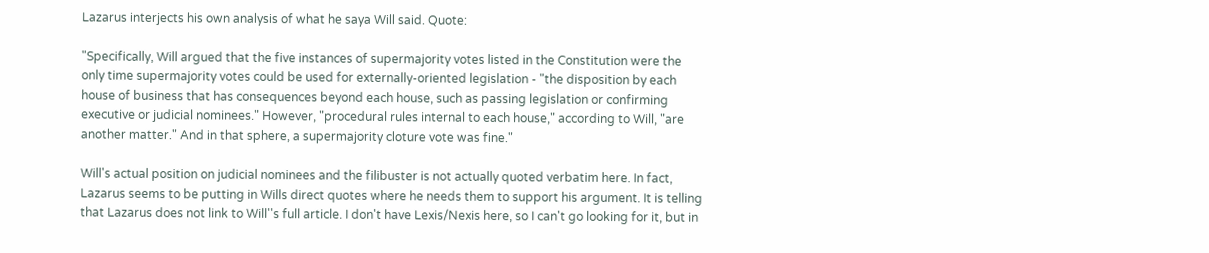Lazarus interjects his own analysis of what he saya Will said. Quote:

"Specifically, Will argued that the five instances of supermajority votes listed in the Constitution were the only time supermajority votes could be used for externally-oriented legislation - "the disposition by each house of business that has consequences beyond each house, such as passing legislation or confirming executive or judicial nominees." However, "procedural rules internal to each house," according to Will, "are another matter." And in that sphere, a supermajority cloture vote was fine."

Will's actual position on judicial nominees and the filibuster is not actually quoted verbatim here. In fact, Lazarus seems to be putting in Wills direct quotes where he needs them to support his argument. It is telling that Lazarus does not link to Will''s full article. I don't have Lexis/Nexis here, so I can't go looking for it, but in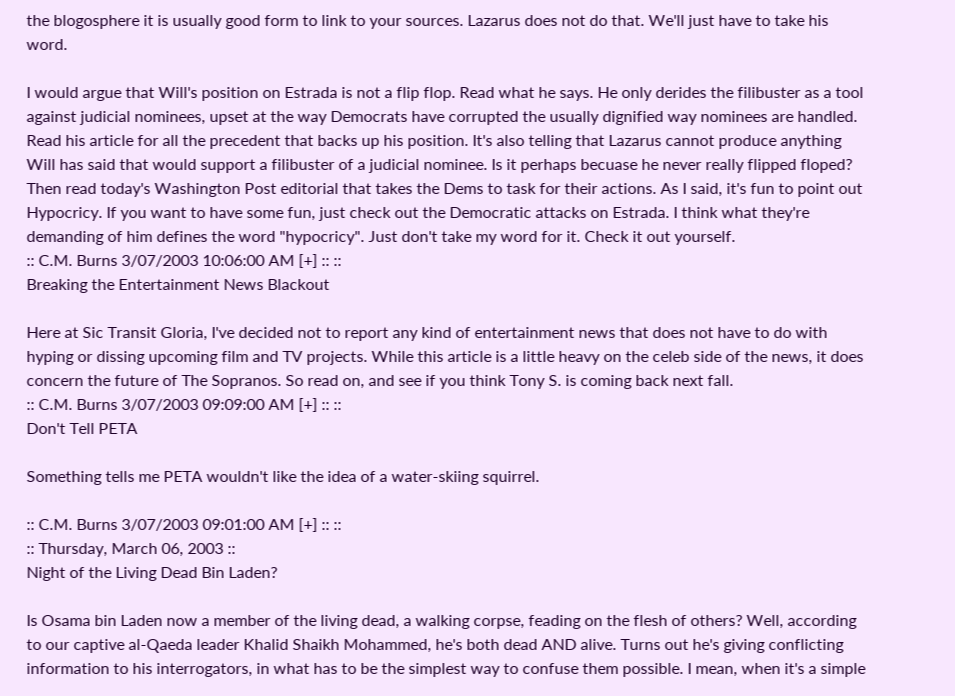the blogosphere it is usually good form to link to your sources. Lazarus does not do that. We'll just have to take his word.

I would argue that Will's position on Estrada is not a flip flop. Read what he says. He only derides the filibuster as a tool against judicial nominees, upset at the way Democrats have corrupted the usually dignified way nominees are handled. Read his article for all the precedent that backs up his position. It's also telling that Lazarus cannot produce anything Will has said that would support a filibuster of a judicial nominee. Is it perhaps becuase he never really flipped floped? Then read today's Washington Post editorial that takes the Dems to task for their actions. As I said, it's fun to point out Hypocricy. If you want to have some fun, just check out the Democratic attacks on Estrada. I think what they're demanding of him defines the word "hypocricy". Just don't take my word for it. Check it out yourself.
:: C.M. Burns 3/07/2003 10:06:00 AM [+] :: ::
Breaking the Entertainment News Blackout

Here at Sic Transit Gloria, I've decided not to report any kind of entertainment news that does not have to do with hyping or dissing upcoming film and TV projects. While this article is a little heavy on the celeb side of the news, it does concern the future of The Sopranos. So read on, and see if you think Tony S. is coming back next fall.
:: C.M. Burns 3/07/2003 09:09:00 AM [+] :: ::
Don't Tell PETA

Something tells me PETA wouldn't like the idea of a water-skiing squirrel.

:: C.M. Burns 3/07/2003 09:01:00 AM [+] :: ::
:: Thursday, March 06, 2003 ::
Night of the Living Dead Bin Laden?

Is Osama bin Laden now a member of the living dead, a walking corpse, feading on the flesh of others? Well, according to our captive al-Qaeda leader Khalid Shaikh Mohammed, he's both dead AND alive. Turns out he's giving conflicting information to his interrogators, in what has to be the simplest way to confuse them possible. I mean, when it's a simple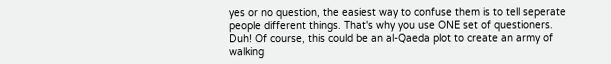yes or no question, the easiest way to confuse them is to tell seperate people different things. That's why you use ONE set of questioners. Duh! Of course, this could be an al-Qaeda plot to create an army of walking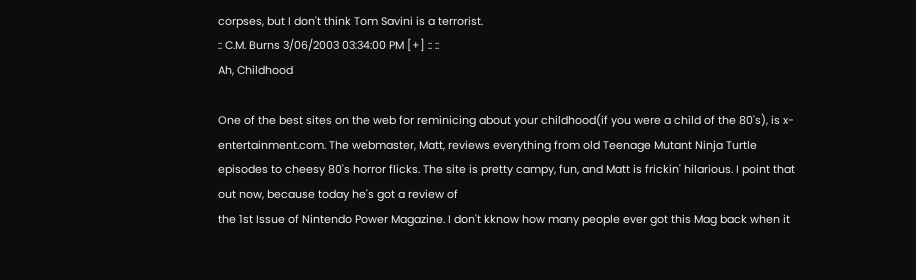corpses, but I don't think Tom Savini is a terrorist.
:: C.M. Burns 3/06/2003 03:34:00 PM [+] :: ::
Ah, Childhood

One of the best sites on the web for reminicing about your childhood(if you were a child of the 80's), is x-entertainment.com. The webmaster, Matt, reviews everything from old Teenage Mutant Ninja Turtle episodes to cheesy 80's horror flicks. The site is pretty campy, fun, and Matt is frickin' hilarious. I point that out now, because today he's got a review of
the 1st Issue of Nintendo Power Magazine. I don't kknow how many people ever got this Mag back when it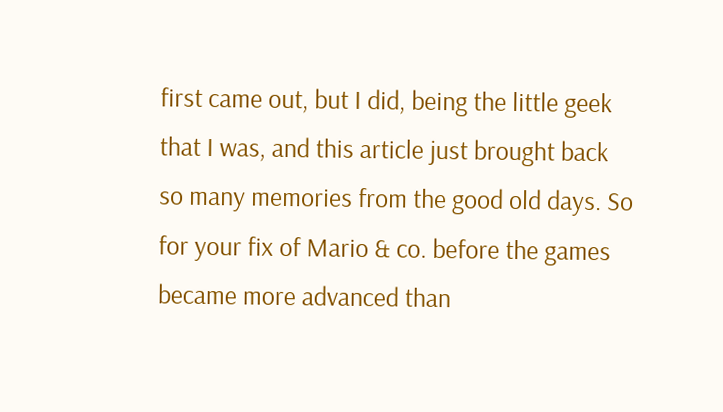first came out, but I did, being the little geek that I was, and this article just brought back so many memories from the good old days. So for your fix of Mario & co. before the games became more advanced than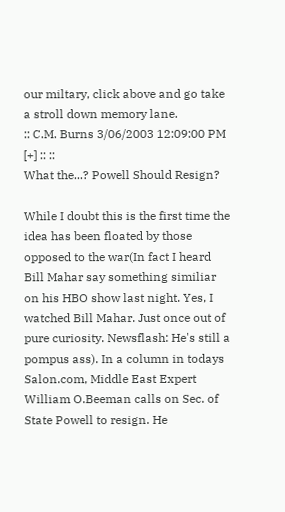our miltary, click above and go take a stroll down memory lane.
:: C.M. Burns 3/06/2003 12:09:00 PM [+] :: ::
What the...? Powell Should Resign?

While I doubt this is the first time the idea has been floated by those opposed to the war(In fact I heard Bill Mahar say something similiar on his HBO show last night. Yes, I watched Bill Mahar. Just once out of pure curiosity. Newsflash: He's still a pompus ass). In a column in todays Salon.com, Middle East Expert William O.Beeman calls on Sec. of State Powell to resign. He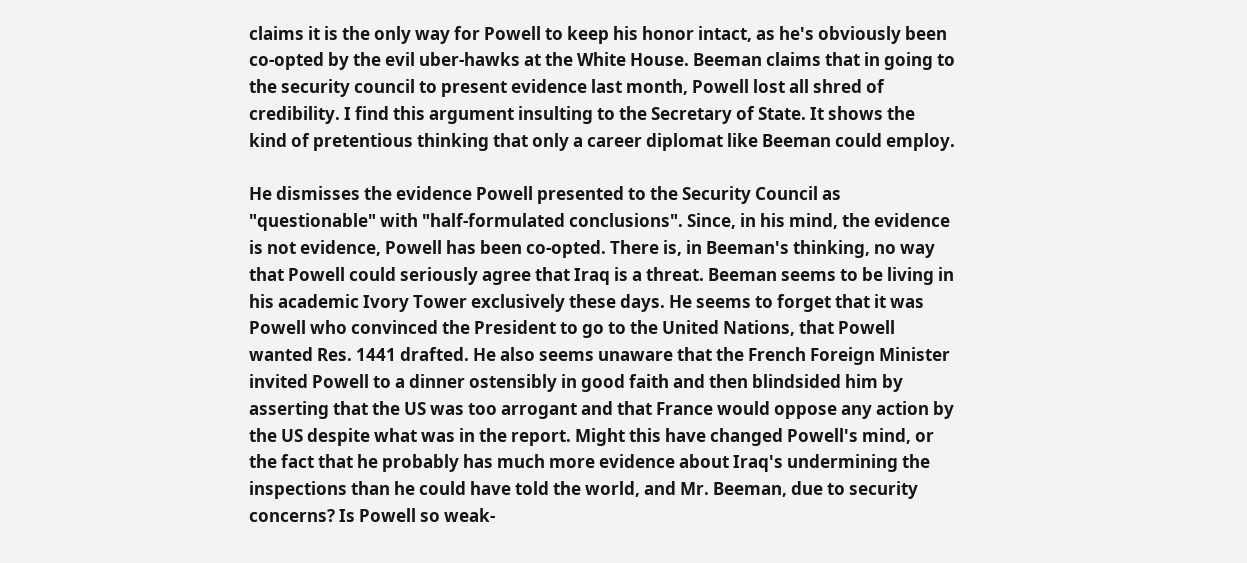claims it is the only way for Powell to keep his honor intact, as he's obviously been co-opted by the evil uber-hawks at the White House. Beeman claims that in going to the security council to present evidence last month, Powell lost all shred of credibility. I find this argument insulting to the Secretary of State. It shows the kind of pretentious thinking that only a career diplomat like Beeman could employ.

He dismisses the evidence Powell presented to the Security Council as "questionable" with "half-formulated conclusions". Since, in his mind, the evidence is not evidence, Powell has been co-opted. There is, in Beeman's thinking, no way that Powell could seriously agree that Iraq is a threat. Beeman seems to be living in his academic Ivory Tower exclusively these days. He seems to forget that it was Powell who convinced the President to go to the United Nations, that Powell wanted Res. 1441 drafted. He also seems unaware that the French Foreign Minister invited Powell to a dinner ostensibly in good faith and then blindsided him by asserting that the US was too arrogant and that France would oppose any action by the US despite what was in the report. Might this have changed Powell's mind, or the fact that he probably has much more evidence about Iraq's undermining the inspections than he could have told the world, and Mr. Beeman, due to security concerns? Is Powell so weak-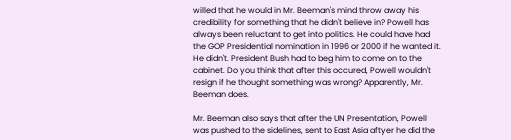willed that he would in Mr. Beeman's mind throw away his credibility for something that he didn't believe in? Powell has always been reluctant to get into politics. He could have had the GOP Presidential nomination in 1996 or 2000 if he wanted it. He didn't. President Bush had to beg him to come on to the cabinet. Do you think that after this occured, Powell wouldn't resign if he thought something was wrong? Apparently, Mr. Beeman does.

Mr. Beeman also says that after the UN Presentation, Powell was pushed to the sidelines, sent to East Asia aftyer he did the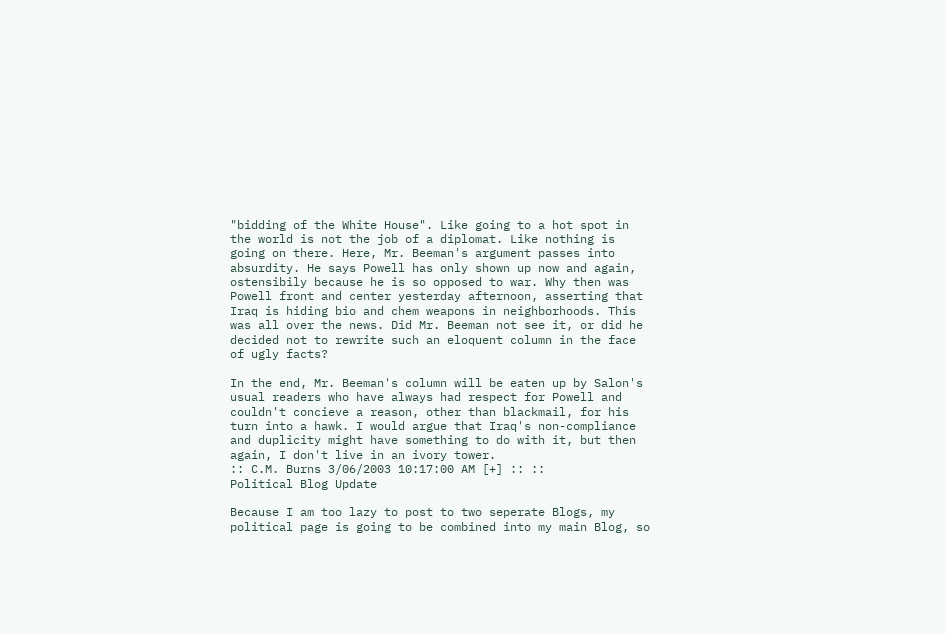"bidding of the White House". Like going to a hot spot in the world is not the job of a diplomat. Like nothing is going on there. Here, Mr. Beeman's argument passes into absurdity. He says Powell has only shown up now and again, ostensibily because he is so opposed to war. Why then was Powell front and center yesterday afternoon, asserting that Iraq is hiding bio and chem weapons in neighborhoods. This was all over the news. Did Mr. Beeman not see it, or did he decided not to rewrite such an eloquent column in the face of ugly facts?

In the end, Mr. Beeman's column will be eaten up by Salon's usual readers who have always had respect for Powell and couldn't concieve a reason, other than blackmail, for his turn into a hawk. I would argue that Iraq's non-compliance and duplicity might have something to do with it, but then again, I don't live in an ivory tower.
:: C.M. Burns 3/06/2003 10:17:00 AM [+] :: ::
Political Blog Update

Because I am too lazy to post to two seperate Blogs, my political page is going to be combined into my main Blog, so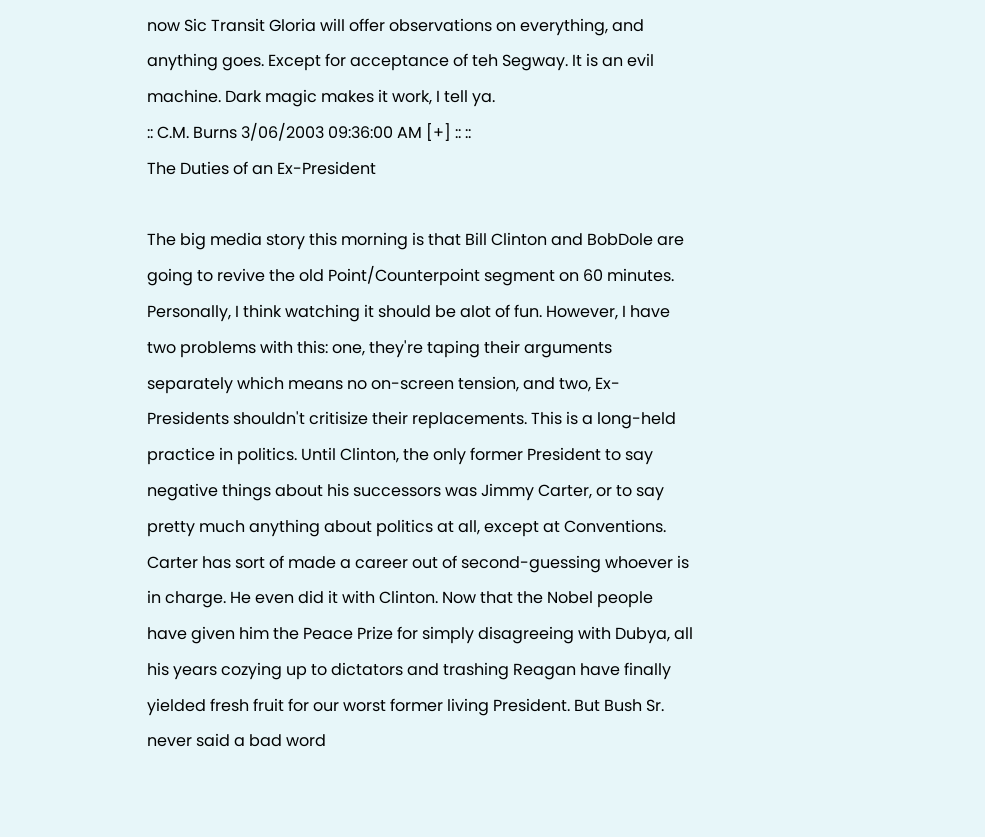now Sic Transit Gloria will offer observations on everything, and anything goes. Except for acceptance of teh Segway. It is an evil machine. Dark magic makes it work, I tell ya.
:: C.M. Burns 3/06/2003 09:36:00 AM [+] :: ::
The Duties of an Ex-President

The big media story this morning is that Bill Clinton and BobDole are going to revive the old Point/Counterpoint segment on 60 minutes. Personally, I think watching it should be alot of fun. However, I have two problems with this: one, they're taping their arguments separately which means no on-screen tension, and two, Ex-Presidents shouldn't critisize their replacements. This is a long-held practice in politics. Until Clinton, the only former President to say negative things about his successors was Jimmy Carter, or to say pretty much anything about politics at all, except at Conventions. Carter has sort of made a career out of second-guessing whoever is in charge. He even did it with Clinton. Now that the Nobel people have given him the Peace Prize for simply disagreeing with Dubya, all his years cozying up to dictators and trashing Reagan have finally yielded fresh fruit for our worst former living President. But Bush Sr. never said a bad word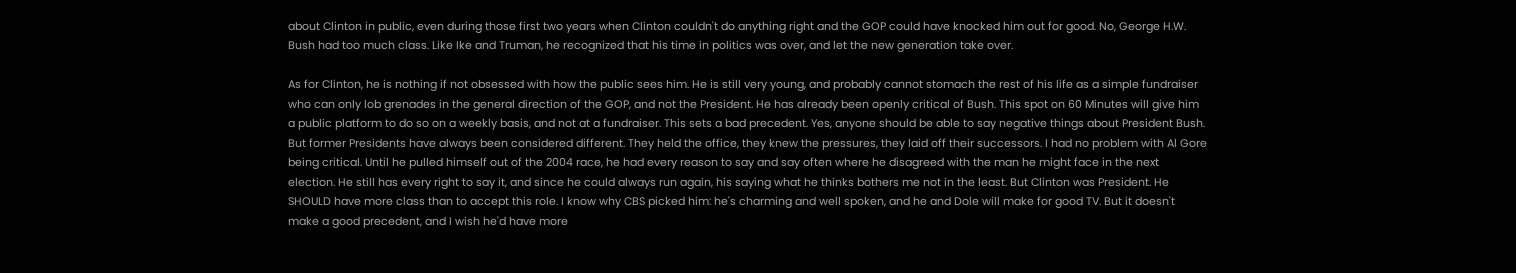about Clinton in public, even during those first two years when Clinton couldn't do anything right and the GOP could have knocked him out for good. No, George H.W. Bush had too much class. Like Ike and Truman, he recognized that his time in politics was over, and let the new generation take over.

As for Clinton, he is nothing if not obsessed with how the public sees him. He is still very young, and probably cannot stomach the rest of his life as a simple fundraiser who can only lob grenades in the general direction of the GOP, and not the President. He has already been openly critical of Bush. This spot on 60 Minutes will give him a public platform to do so on a weekly basis, and not at a fundraiser. This sets a bad precedent. Yes, anyone should be able to say negative things about President Bush. But former Presidents have always been considered different. They held the office, they knew the pressures, they laid off their successors. I had no problem with Al Gore being critical. Until he pulled himself out of the 2004 race, he had every reason to say and say often where he disagreed with the man he might face in the next election. He still has every right to say it, and since he could always run again, his saying what he thinks bothers me not in the least. But Clinton was President. He SHOULD have more class than to accept this role. I know why CBS picked him: he's charming and well spoken, and he and Dole will make for good TV. But it doesn't make a good precedent, and I wish he'd have more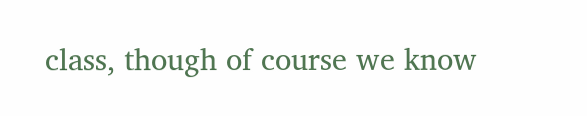class, though of course we know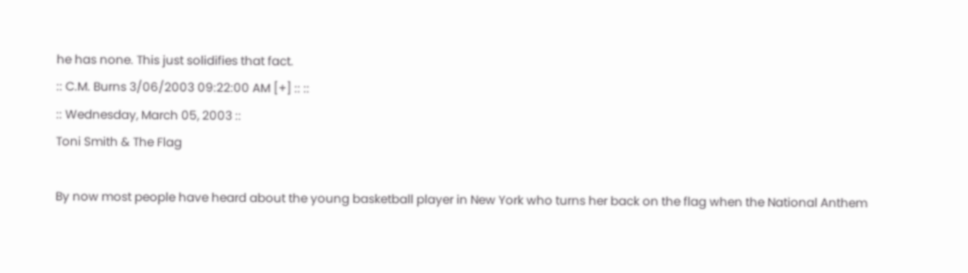he has none. This just solidifies that fact.
:: C.M. Burns 3/06/2003 09:22:00 AM [+] :: ::
:: Wednesday, March 05, 2003 ::
Toni Smith & The Flag

By now most people have heard about the young basketball player in New York who turns her back on the flag when the National Anthem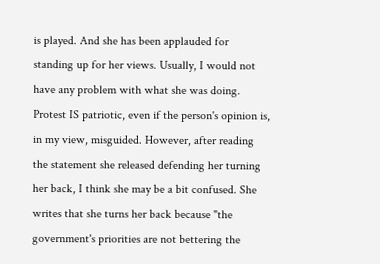is played. And she has been applauded for standing up for her views. Usually, I would not have any problem with what she was doing. Protest IS patriotic, even if the person's opinion is, in my view, misguided. However, after reading the statement she released defending her turning her back, I think she may be a bit confused. She writes that she turns her back because "the government's priorities are not bettering the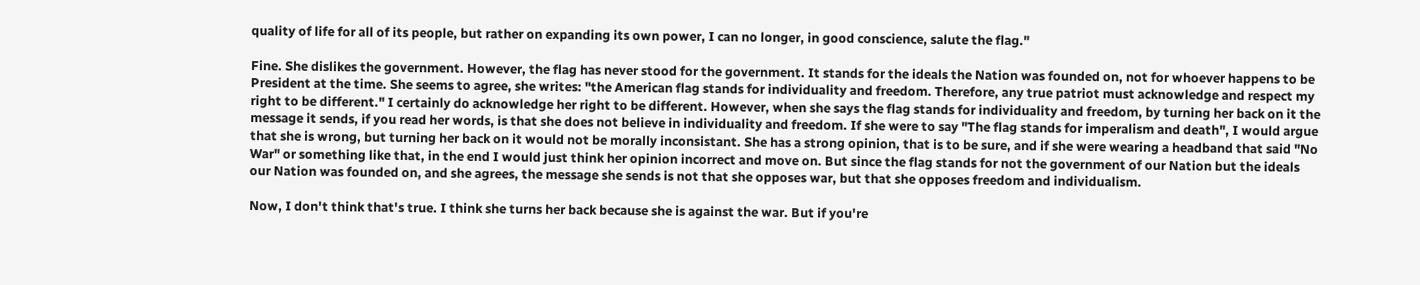quality of life for all of its people, but rather on expanding its own power, I can no longer, in good conscience, salute the flag."

Fine. She dislikes the government. However, the flag has never stood for the government. It stands for the ideals the Nation was founded on, not for whoever happens to be President at the time. She seems to agree, she writes: "the American flag stands for individuality and freedom. Therefore, any true patriot must acknowledge and respect my right to be different." I certainly do acknowledge her right to be different. However, when she says the flag stands for individuality and freedom, by turning her back on it the message it sends, if you read her words, is that she does not believe in individuality and freedom. If she were to say "The flag stands for imperalism and death", I would argue that she is wrong, but turning her back on it would not be morally inconsistant. She has a strong opinion, that is to be sure, and if she were wearing a headband that said "No War" or something like that, in the end I would just think her opinion incorrect and move on. But since the flag stands for not the government of our Nation but the ideals our Nation was founded on, and she agrees, the message she sends is not that she opposes war, but that she opposes freedom and individualism.

Now, I don't think that's true. I think she turns her back because she is against the war. But if you're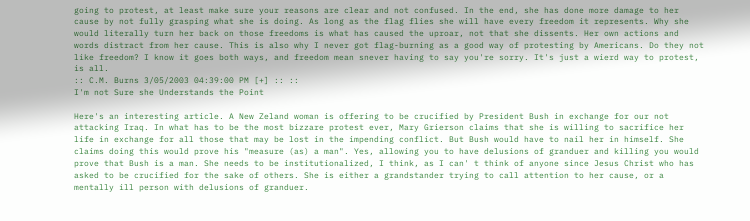going to protest, at least make sure your reasons are clear and not confused. In the end, she has done more damage to her cause by not fully grasping what she is doing. As long as the flag flies she will have every freedom it represents. Why she would literally turn her back on those freedoms is what has caused the uproar, not that she dissents. Her own actions and words distract from her cause. This is also why I never got flag-burning as a good way of protesting by Americans. Do they not like freedom? I know it goes both ways, and freedom mean snever having to say you're sorry. It's just a wierd way to protest, is all.
:: C.M. Burns 3/05/2003 04:39:00 PM [+] :: ::
I'm not Sure she Understands the Point

Here's an interesting article. A New Zeland woman is offering to be crucified by President Bush in exchange for our not attacking Iraq. In what has to be the most bizzare protest ever, Mary Grierson claims that she is willing to sacrifice her life in exchange for all those that may be lost in the impending conflict. But Bush would have to nail her in himself. She claims doing this would prove his "measure (as) a man". Yes, allowing you to have delusions of granduer and killing you would prove that Bush is a man. She needs to be institutionalized, I think, as I can' t think of anyone since Jesus Christ who has asked to be crucified for the sake of others. She is either a grandstander trying to call attention to her cause, or a mentally ill person with delusions of granduer.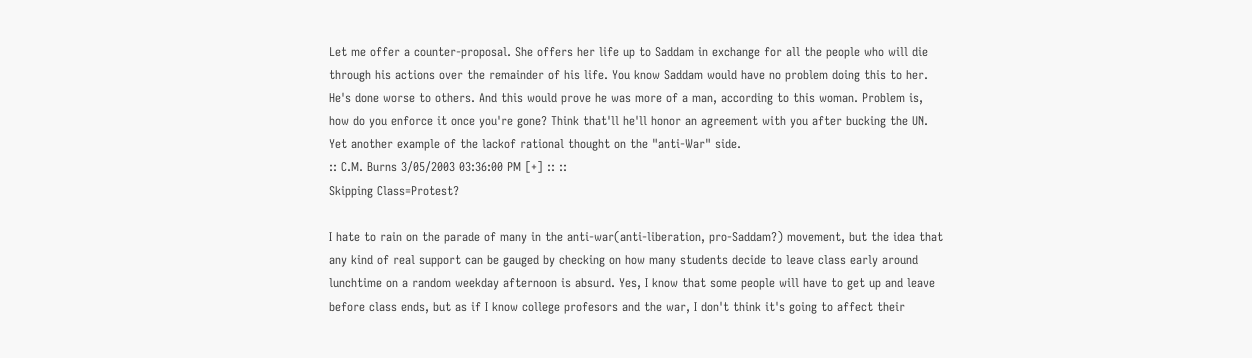Let me offer a counter-proposal. She offers her life up to Saddam in exchange for all the people who will die through his actions over the remainder of his life. You know Saddam would have no problem doing this to her. He's done worse to others. And this would prove he was more of a man, according to this woman. Problem is, how do you enforce it once you're gone? Think that'll he'll honor an agreement with you after bucking the UN. Yet another example of the lackof rational thought on the "anti-War" side.
:: C.M. Burns 3/05/2003 03:36:00 PM [+] :: ::
Skipping Class=Protest?

I hate to rain on the parade of many in the anti-war(anti-liberation, pro-Saddam?) movement, but the idea that any kind of real support can be gauged by checking on how many students decide to leave class early around lunchtime on a random weekday afternoon is absurd. Yes, I know that some people will have to get up and leave before class ends, but as if I know college profesors and the war, I don't think it's going to affect their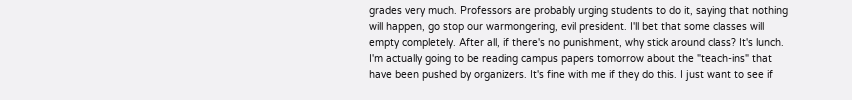grades very much. Professors are probably urging students to do it, saying that nothing will happen, go stop our warmongering, evil president. I'll bet that some classes will empty completely. After all, if there's no punishment, why stick around class? It's lunch. I'm actually going to be reading campus papers tomorrow about the "teach-ins" that have been pushed by organizers. It's fine with me if they do this. I just want to see if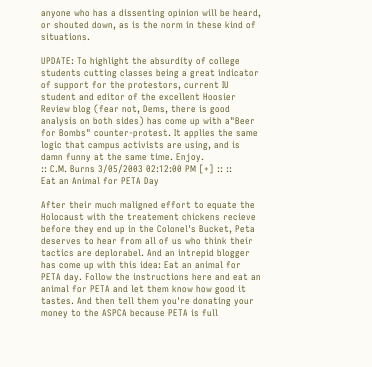anyone who has a dissenting opinion will be heard, or shouted down, as is the norm in these kind of situations.

UPDATE: To highlight the absurdity of college students cutting classes being a great indicator of support for the protestors, current IU student and editor of the excellent Hoosier Review blog (fear not, Dems, there is good analysis on both sides) has come up with a"Beer for Bombs" counter-protest. It applies the same logic that campus activists are using, and is damn funny at the same time. Enjoy.
:: C.M. Burns 3/05/2003 02:12:00 PM [+] :: ::
Eat an Animal for PETA Day

After their much maligned effort to equate the Holocaust with the treatement chickens recieve before they end up in the Colonel's Bucket, Peta deserves to hear from all of us who think their tactics are deplorabel. And an intrepid blogger has come up with this idea: Eat an animal for PETA day. Follow the instructions here and eat an animal for PETA and let them know how good it tastes. And then tell them you're donating your money to the ASPCA because PETA is full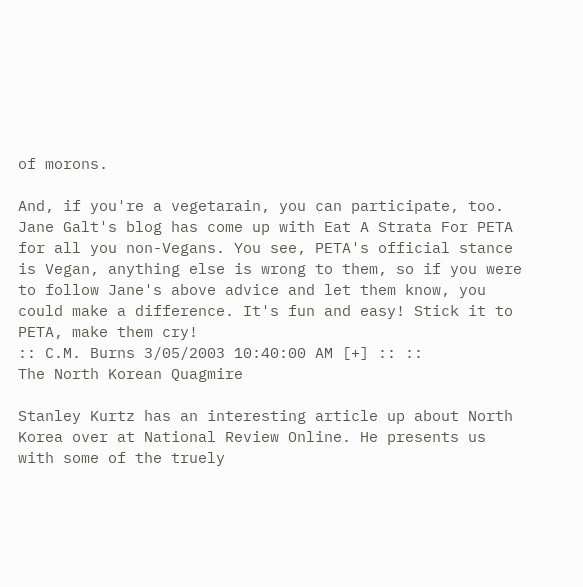of morons.

And, if you're a vegetarain, you can participate, too. Jane Galt's blog has come up with Eat A Strata For PETA for all you non-Vegans. You see, PETA's official stance is Vegan, anything else is wrong to them, so if you were to follow Jane's above advice and let them know, you could make a difference. It's fun and easy! Stick it to PETA, make them cry!
:: C.M. Burns 3/05/2003 10:40:00 AM [+] :: ::
The North Korean Quagmire

Stanley Kurtz has an interesting article up about North Korea over at National Review Online. He presents us with some of the truely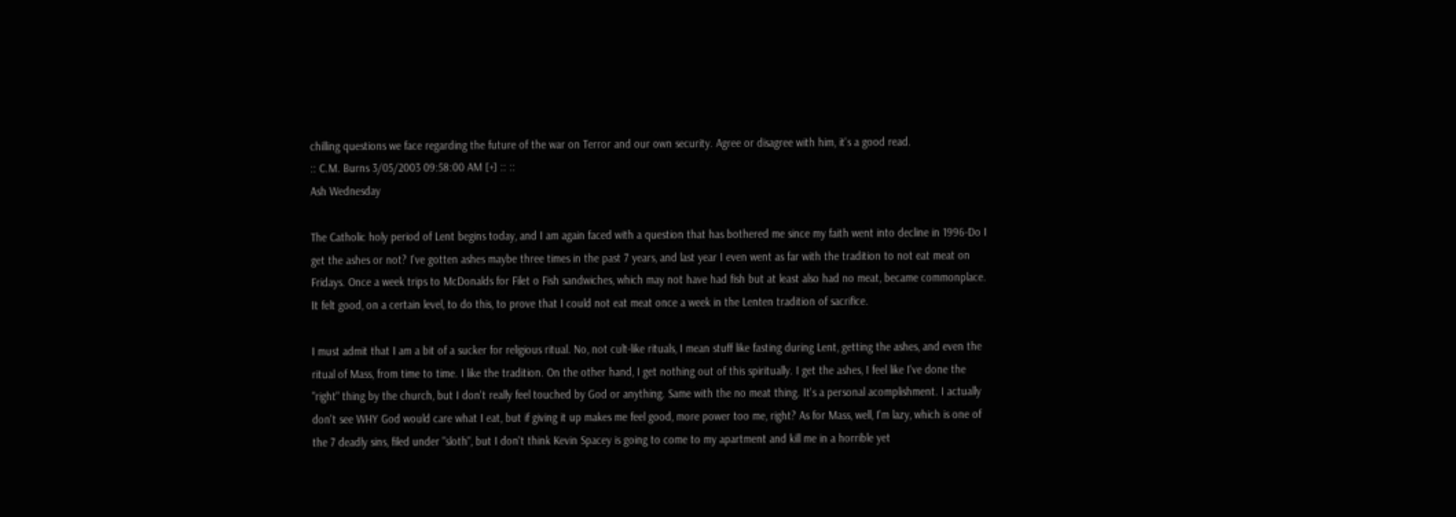chilling questions we face regarding the future of the war on Terror and our own security. Agree or disagree with him, it's a good read.
:: C.M. Burns 3/05/2003 09:58:00 AM [+] :: ::
Ash Wednesday

The Catholic holy period of Lent begins today, and I am again faced with a question that has bothered me since my faith went into decline in 1996-Do I get the ashes or not? I've gotten ashes maybe three times in the past 7 years, and last year I even went as far with the tradition to not eat meat on Fridays. Once a week trips to McDonalds for Filet o Fish sandwiches, which may not have had fish but at least also had no meat, became commonplace. It felt good, on a certain level, to do this, to prove that I could not eat meat once a week in the Lenten tradition of sacrifice.

I must admit that I am a bit of a sucker for religious ritual. No, not cult-like rituals, I mean stuff like fasting during Lent, getting the ashes, and even the ritual of Mass, from time to time. I like the tradition. On the other hand, I get nothing out of this spiritually. I get the ashes, I feel like I've done the "right" thing by the church, but I don't really feel touched by God or anything. Same with the no meat thing. It's a personal acomplishment. I actually don't see WHY God would care what I eat, but if giving it up makes me feel good, more power too me, right? As for Mass, well, I'm lazy, which is one of the 7 deadly sins, filed under "sloth", but I don't think Kevin Spacey is going to come to my apartment and kill me in a horrible yet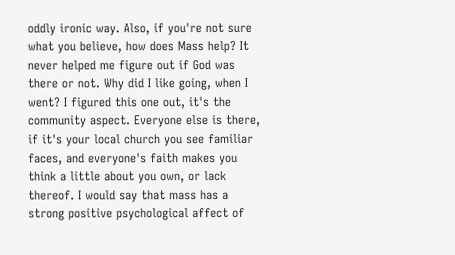oddly ironic way. Also, if you're not sure what you believe, how does Mass help? It never helped me figure out if God was there or not. Why did I like going, when I went? I figured this one out, it's the community aspect. Everyone else is there, if it's your local church you see familiar faces, and everyone's faith makes you think a little about you own, or lack thereof. I would say that mass has a strong positive psychological affect of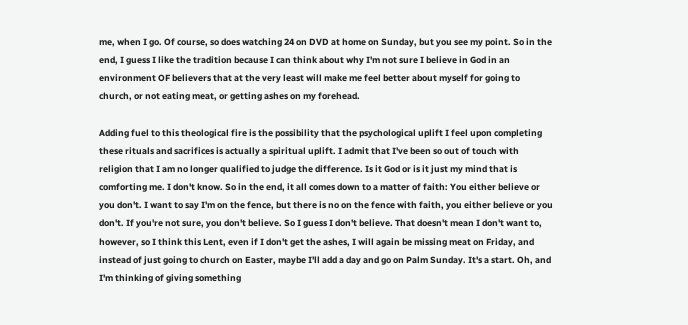me, when I go. Of course, so does watching 24 on DVD at home on Sunday, but you see my point. So in the end, I guess I like the tradition because I can think about why I'm not sure I believe in God in an environment OF believers that at the very least will make me feel better about myself for going to church, or not eating meat, or getting ashes on my forehead.

Adding fuel to this theological fire is the possibility that the psychological uplift I feel upon completing these rituals and sacrifices is actually a spiritual uplift. I admit that I've been so out of touch with religion that I am no longer qualified to judge the difference. Is it God or is it just my mind that is comforting me. I don't know. So in the end, it all comes down to a matter of faith: You either believe or you don't. I want to say I'm on the fence, but there is no on the fence with faith, you either believe or you don't. If you're not sure, you don't believe. So I guess I don't believe. That doesn't mean I don't want to, however, so I think this Lent, even if I don't get the ashes, I will again be missing meat on Friday, and instead of just going to church on Easter, maybe I'll add a day and go on Palm Sunday. It's a start. Oh, and I'm thinking of giving something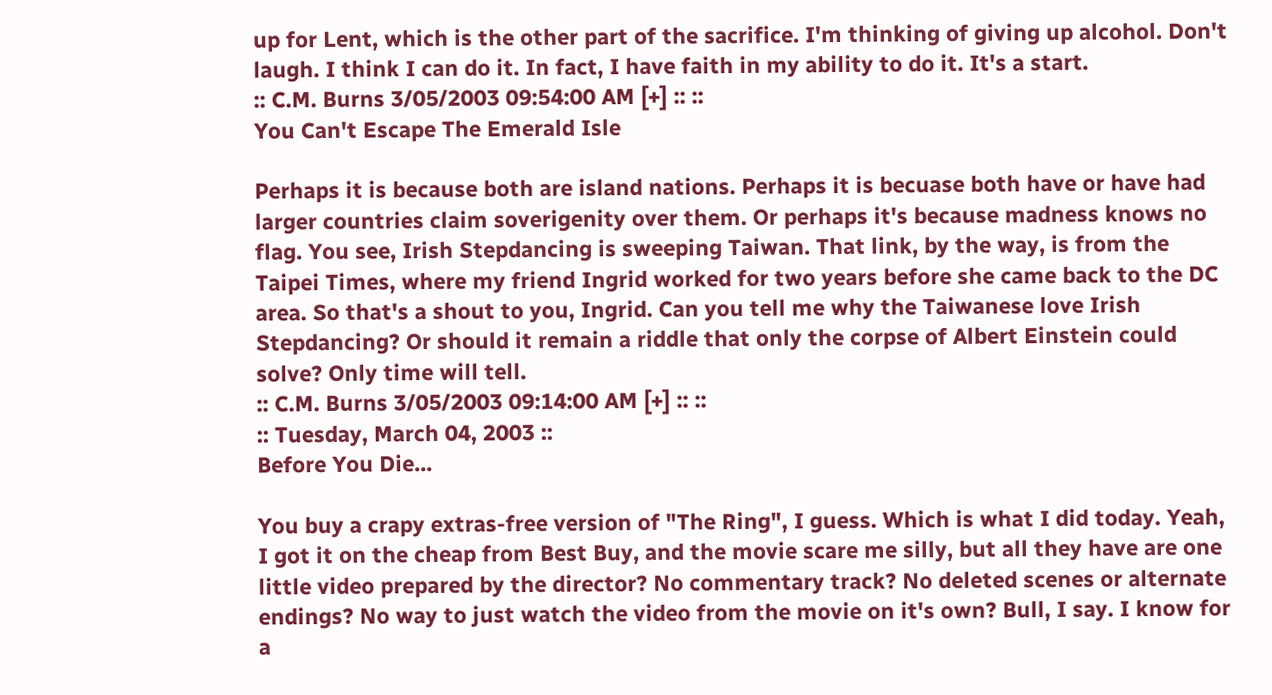up for Lent, which is the other part of the sacrifice. I'm thinking of giving up alcohol. Don't laugh. I think I can do it. In fact, I have faith in my ability to do it. It's a start.
:: C.M. Burns 3/05/2003 09:54:00 AM [+] :: ::
You Can't Escape The Emerald Isle

Perhaps it is because both are island nations. Perhaps it is becuase both have or have had larger countries claim soverigenity over them. Or perhaps it's because madness knows no flag. You see, Irish Stepdancing is sweeping Taiwan. That link, by the way, is from the Taipei Times, where my friend Ingrid worked for two years before she came back to the DC area. So that's a shout to you, Ingrid. Can you tell me why the Taiwanese love Irish Stepdancing? Or should it remain a riddle that only the corpse of Albert Einstein could solve? Only time will tell.
:: C.M. Burns 3/05/2003 09:14:00 AM [+] :: ::
:: Tuesday, March 04, 2003 ::
Before You Die...

You buy a crapy extras-free version of "The Ring", I guess. Which is what I did today. Yeah, I got it on the cheap from Best Buy, and the movie scare me silly, but all they have are one little video prepared by the director? No commentary track? No deleted scenes or alternate endings? No way to just watch the video from the movie on it's own? Bull, I say. I know for a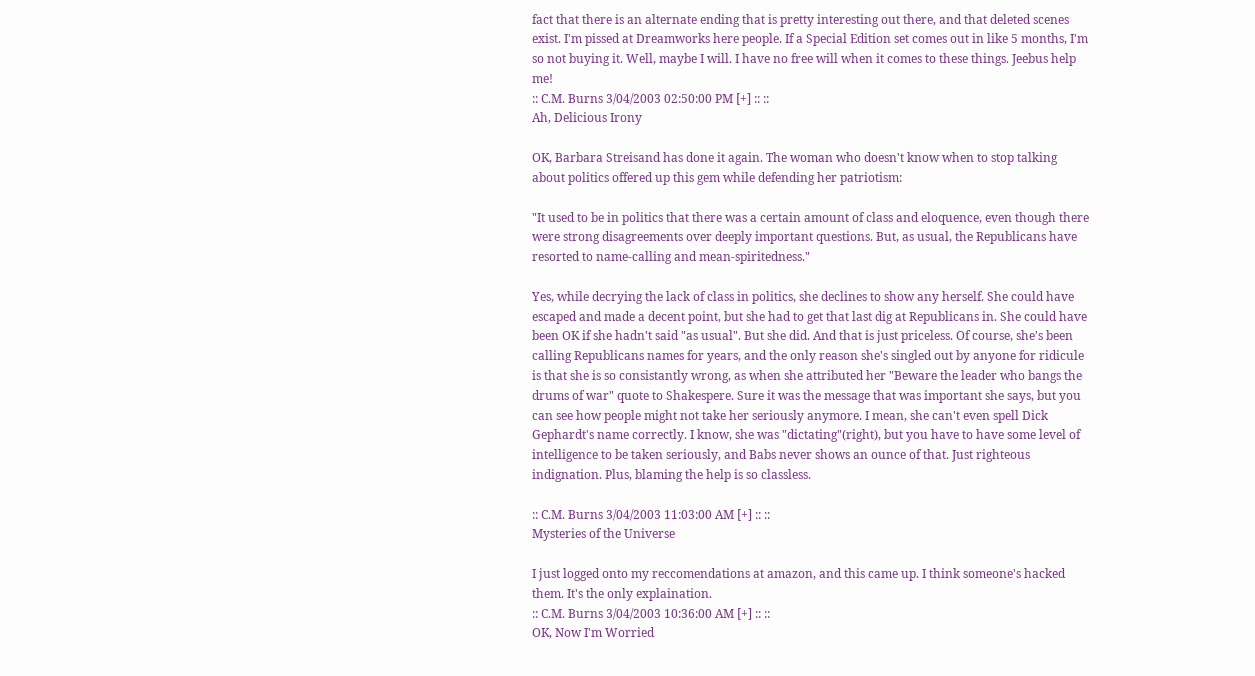fact that there is an alternate ending that is pretty interesting out there, and that deleted scenes exist. I'm pissed at Dreamworks here people. If a Special Edition set comes out in like 5 months, I'm so not buying it. Well, maybe I will. I have no free will when it comes to these things. Jeebus help me!
:: C.M. Burns 3/04/2003 02:50:00 PM [+] :: ::
Ah, Delicious Irony

OK, Barbara Streisand has done it again. The woman who doesn't know when to stop talking about politics offered up this gem while defending her patriotism:

"It used to be in politics that there was a certain amount of class and eloquence, even though there were strong disagreements over deeply important questions. But, as usual, the Republicans have resorted to name-calling and mean-spiritedness."

Yes, while decrying the lack of class in politics, she declines to show any herself. She could have escaped and made a decent point, but she had to get that last dig at Republicans in. She could have been OK if she hadn't said "as usual". But she did. And that is just priceless. Of course, she's been calling Republicans names for years, and the only reason she's singled out by anyone for ridicule is that she is so consistantly wrong, as when she attributed her "Beware the leader who bangs the drums of war" quote to Shakespere. Sure it was the message that was important she says, but you can see how people might not take her seriously anymore. I mean, she can't even spell Dick Gephardt's name correctly. I know, she was "dictating"(right), but you have to have some level of intelligence to be taken seriously, and Babs never shows an ounce of that. Just righteous indignation. Plus, blaming the help is so classless.

:: C.M. Burns 3/04/2003 11:03:00 AM [+] :: ::
Mysteries of the Universe

I just logged onto my reccomendations at amazon, and this came up. I think someone's hacked them. It's the only explaination.
:: C.M. Burns 3/04/2003 10:36:00 AM [+] :: ::
OK, Now I'm Worried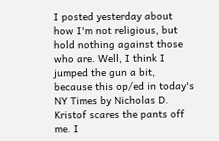I posted yesterday about how I'm not religious, but hold nothing against those who are. Well, I think I jumped the gun a bit, because this op/ed in today's NY Times by Nicholas D. Kristof scares the pants off me. I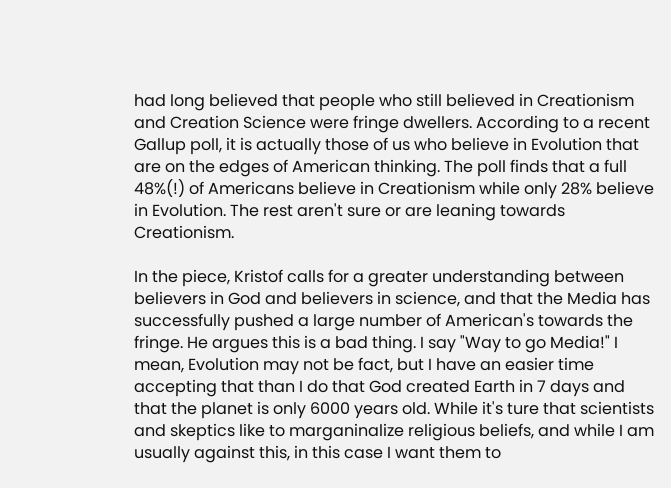had long believed that people who still believed in Creationism and Creation Science were fringe dwellers. According to a recent Gallup poll, it is actually those of us who believe in Evolution that are on the edges of American thinking. The poll finds that a full 48%(!) of Americans believe in Creationism while only 28% believe in Evolution. The rest aren't sure or are leaning towards Creationism.

In the piece, Kristof calls for a greater understanding between believers in God and believers in science, and that the Media has successfully pushed a large number of American's towards the fringe. He argues this is a bad thing. I say "Way to go Media!" I mean, Evolution may not be fact, but I have an easier time accepting that than I do that God created Earth in 7 days and that the planet is only 6000 years old. While it's ture that scientists and skeptics like to marganinalize religious beliefs, and while I am usually against this, in this case I want them to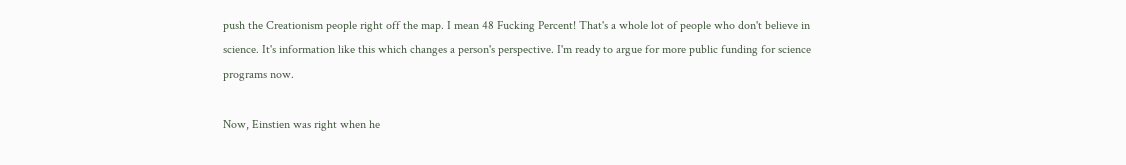push the Creationism people right off the map. I mean 48 Fucking Percent! That's a whole lot of people who don't believe in science. It's information like this which changes a person's perspective. I'm ready to argue for more public funding for science programs now.

Now, Einstien was right when he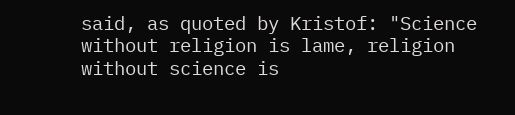said, as quoted by Kristof: "Science without religion is lame, religion without science is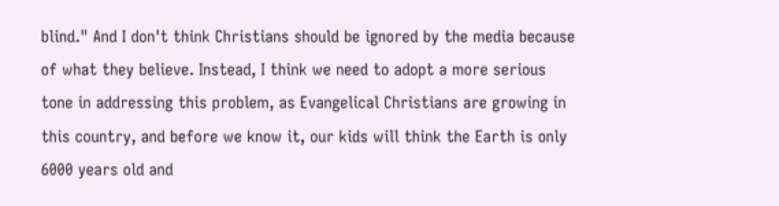blind." And I don't think Christians should be ignored by the media because of what they believe. Instead, I think we need to adopt a more serious tone in addressing this problem, as Evangelical Christians are growing in this country, and before we know it, our kids will think the Earth is only 6000 years old and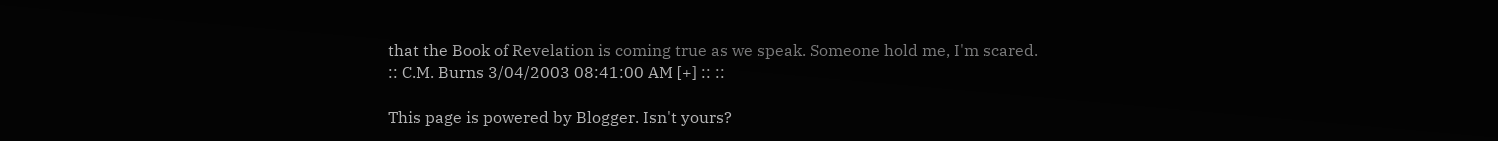that the Book of Revelation is coming true as we speak. Someone hold me, I'm scared.
:: C.M. Burns 3/04/2003 08:41:00 AM [+] :: ::

This page is powered by Blogger. Isn't yours?